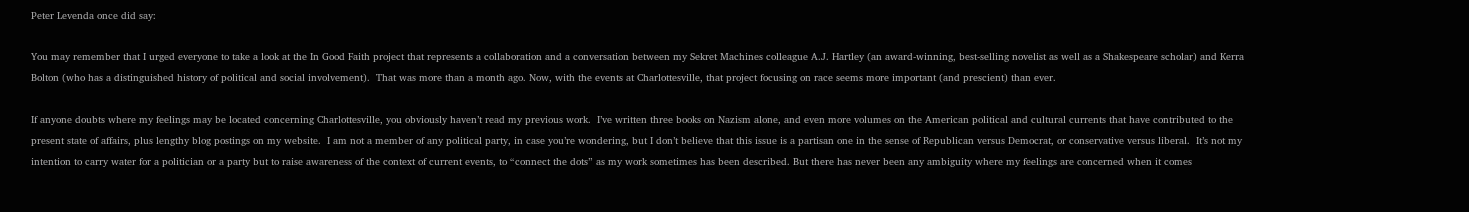Peter Levenda once did say:

You may remember that I urged everyone to take a look at the In Good Faith project that represents a collaboration and a conversation between my Sekret Machines colleague A.J. Hartley (an award-winning, best-selling novelist as well as a Shakespeare scholar) and Kerra Bolton (who has a distinguished history of political and social involvement).  That was more than a month ago. Now, with the events at Charlottesville, that project focusing on race seems more important (and prescient) than ever.

If anyone doubts where my feelings may be located concerning Charlottesville, you obviously haven’t read my previous work.  I’ve written three books on Nazism alone, and even more volumes on the American political and cultural currents that have contributed to the present state of affairs, plus lengthy blog postings on my website.  I am not a member of any political party, in case you’re wondering, but I don’t believe that this issue is a partisan one in the sense of Republican versus Democrat, or conservative versus liberal.  It’s not my intention to carry water for a politician or a party but to raise awareness of the context of current events, to “connect the dots” as my work sometimes has been described. But there has never been any ambiguity where my feelings are concerned when it comes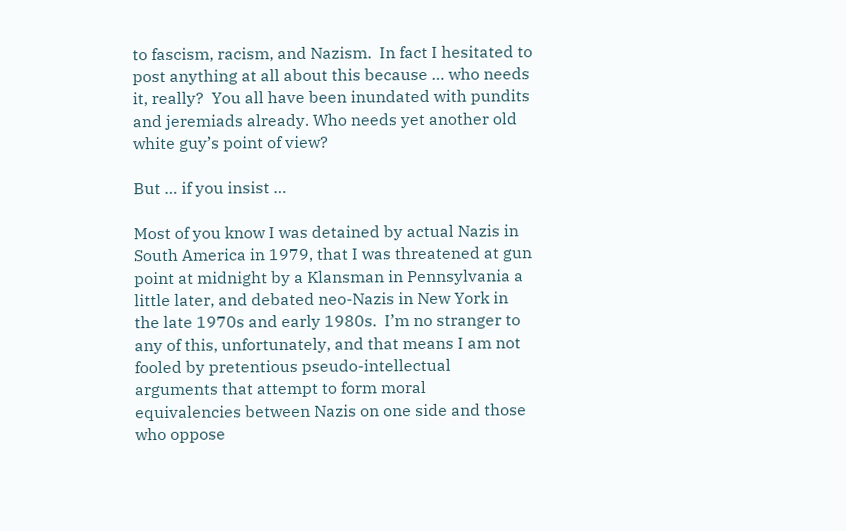to fascism, racism, and Nazism.  In fact I hesitated to post anything at all about this because … who needs it, really?  You all have been inundated with pundits and jeremiads already. Who needs yet another old white guy’s point of view?

But … if you insist …

Most of you know I was detained by actual Nazis in South America in 1979, that I was threatened at gun point at midnight by a Klansman in Pennsylvania a little later, and debated neo-Nazis in New York in the late 1970s and early 1980s.  I’m no stranger to any of this, unfortunately, and that means I am not fooled by pretentious pseudo-intellectual arguments that attempt to form moral equivalencies between Nazis on one side and those who oppose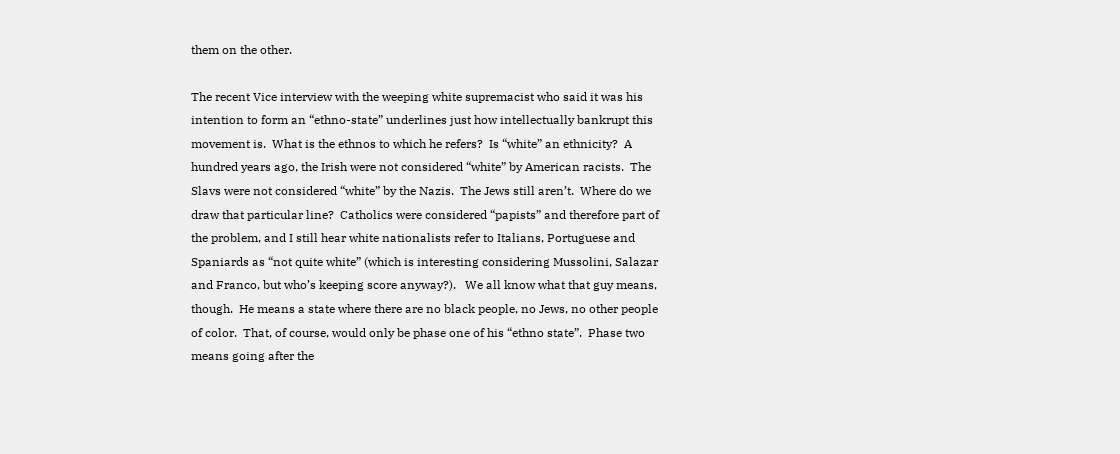them on the other.

The recent Vice interview with the weeping white supremacist who said it was his intention to form an “ethno-state” underlines just how intellectually bankrupt this movement is.  What is the ethnos to which he refers?  Is “white” an ethnicity?  A hundred years ago, the Irish were not considered “white” by American racists.  The Slavs were not considered “white” by the Nazis.  The Jews still aren’t.  Where do we draw that particular line?  Catholics were considered “papists” and therefore part of the problem, and I still hear white nationalists refer to Italians, Portuguese and Spaniards as “not quite white” (which is interesting considering Mussolini, Salazar and Franco, but who’s keeping score anyway?).   We all know what that guy means, though.  He means a state where there are no black people, no Jews, no other people of color.  That, of course, would only be phase one of his “ethno state”.  Phase two means going after the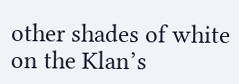other shades of white on the Klan’s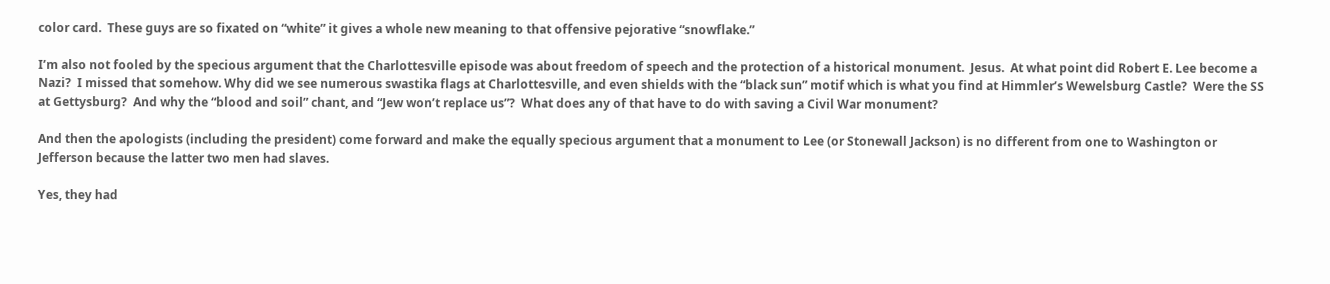color card.  These guys are so fixated on “white” it gives a whole new meaning to that offensive pejorative “snowflake.”

I’m also not fooled by the specious argument that the Charlottesville episode was about freedom of speech and the protection of a historical monument.  Jesus.  At what point did Robert E. Lee become a Nazi?  I missed that somehow. Why did we see numerous swastika flags at Charlottesville, and even shields with the “black sun” motif which is what you find at Himmler’s Wewelsburg Castle?  Were the SS at Gettysburg?  And why the “blood and soil” chant, and “Jew won’t replace us”?  What does any of that have to do with saving a Civil War monument?

And then the apologists (including the president) come forward and make the equally specious argument that a monument to Lee (or Stonewall Jackson) is no different from one to Washington or Jefferson because the latter two men had slaves.

Yes, they had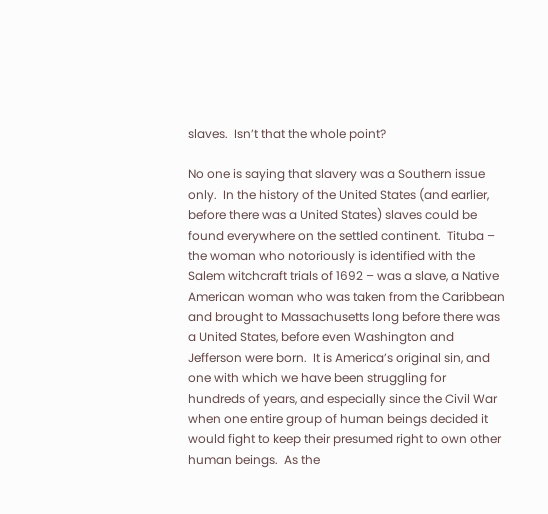slaves.  Isn’t that the whole point?

No one is saying that slavery was a Southern issue only.  In the history of the United States (and earlier, before there was a United States) slaves could be found everywhere on the settled continent.  Tituba – the woman who notoriously is identified with the Salem witchcraft trials of 1692 – was a slave, a Native American woman who was taken from the Caribbean and brought to Massachusetts long before there was a United States, before even Washington and Jefferson were born.  It is America’s original sin, and one with which we have been struggling for hundreds of years, and especially since the Civil War when one entire group of human beings decided it would fight to keep their presumed right to own other human beings.  As the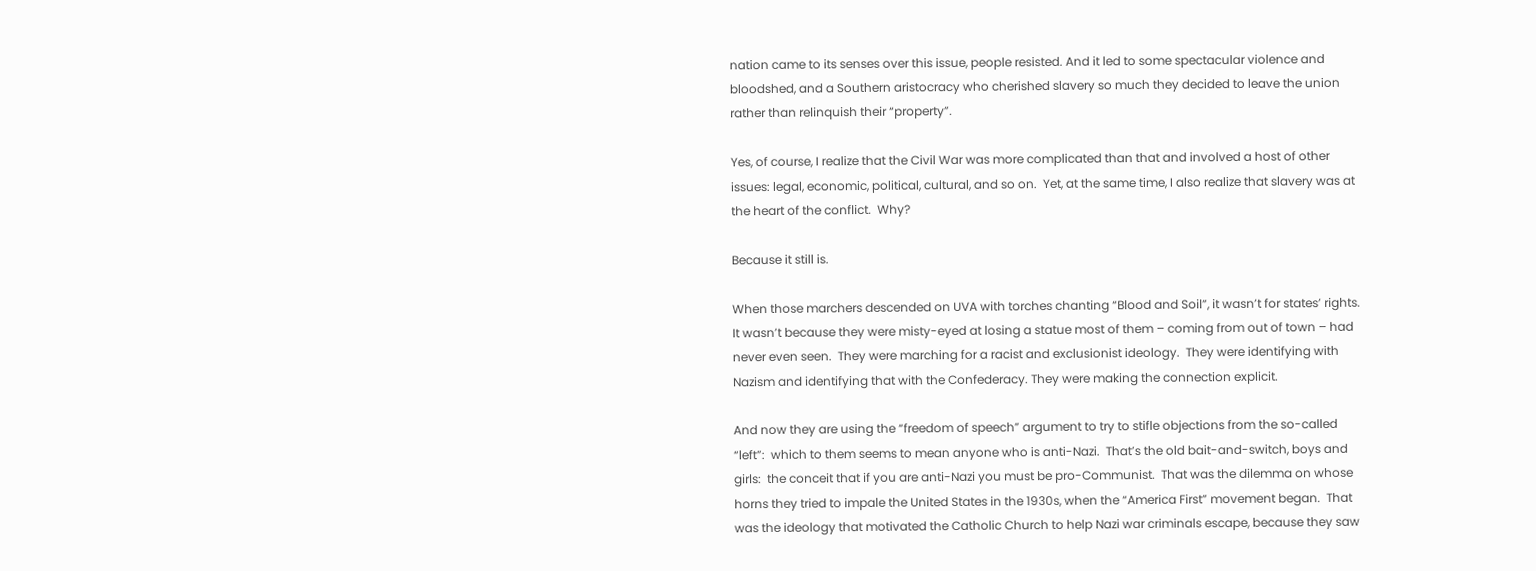nation came to its senses over this issue, people resisted. And it led to some spectacular violence and bloodshed, and a Southern aristocracy who cherished slavery so much they decided to leave the union rather than relinquish their “property”.

Yes, of course, I realize that the Civil War was more complicated than that and involved a host of other issues: legal, economic, political, cultural, and so on.  Yet, at the same time, I also realize that slavery was at the heart of the conflict.  Why?

Because it still is.

When those marchers descended on UVA with torches chanting “Blood and Soil”, it wasn’t for states’ rights.  It wasn’t because they were misty-eyed at losing a statue most of them – coming from out of town – had never even seen.  They were marching for a racist and exclusionist ideology.  They were identifying with Nazism and identifying that with the Confederacy. They were making the connection explicit.

And now they are using the “freedom of speech” argument to try to stifle objections from the so-called “left”:  which to them seems to mean anyone who is anti-Nazi.  That’s the old bait-and-switch, boys and girls:  the conceit that if you are anti-Nazi you must be pro-Communist.  That was the dilemma on whose horns they tried to impale the United States in the 1930s, when the “America First” movement began.  That was the ideology that motivated the Catholic Church to help Nazi war criminals escape, because they saw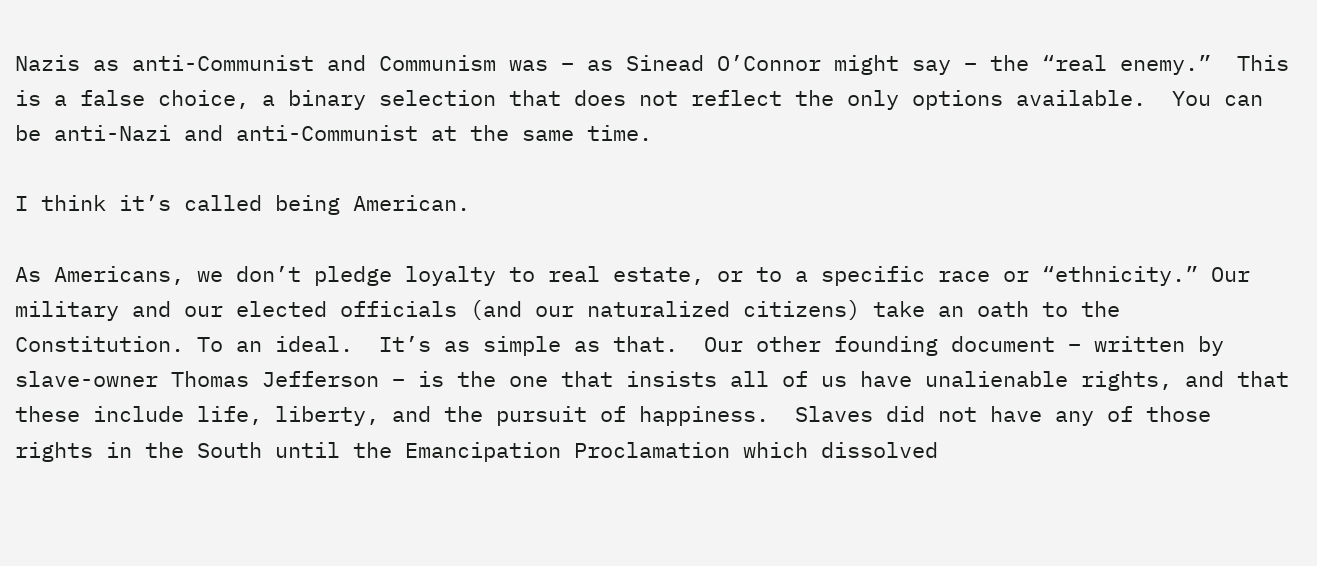Nazis as anti-Communist and Communism was – as Sinead O’Connor might say – the “real enemy.”  This is a false choice, a binary selection that does not reflect the only options available.  You can be anti-Nazi and anti-Communist at the same time.

I think it’s called being American.

As Americans, we don’t pledge loyalty to real estate, or to a specific race or “ethnicity.” Our military and our elected officials (and our naturalized citizens) take an oath to the Constitution. To an ideal.  It’s as simple as that.  Our other founding document – written by slave-owner Thomas Jefferson – is the one that insists all of us have unalienable rights, and that these include life, liberty, and the pursuit of happiness.  Slaves did not have any of those rights in the South until the Emancipation Proclamation which dissolved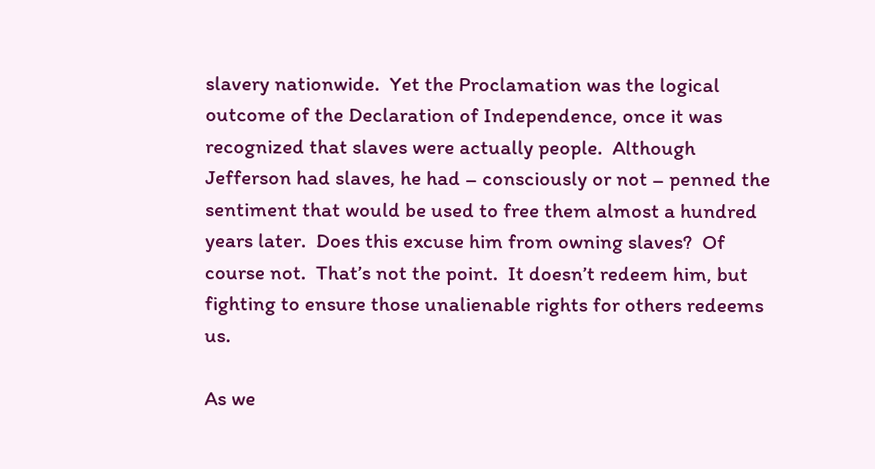slavery nationwide.  Yet the Proclamation was the logical outcome of the Declaration of Independence, once it was recognized that slaves were actually people.  Although Jefferson had slaves, he had – consciously or not – penned the sentiment that would be used to free them almost a hundred years later.  Does this excuse him from owning slaves?  Of course not.  That’s not the point.  It doesn’t redeem him, but fighting to ensure those unalienable rights for others redeems us.

As we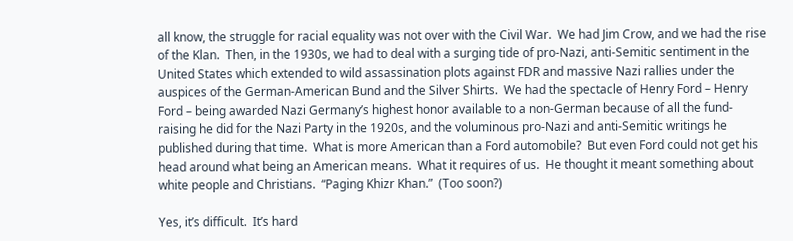all know, the struggle for racial equality was not over with the Civil War.  We had Jim Crow, and we had the rise of the Klan.  Then, in the 1930s, we had to deal with a surging tide of pro-Nazi, anti-Semitic sentiment in the United States which extended to wild assassination plots against FDR and massive Nazi rallies under the auspices of the German-American Bund and the Silver Shirts.  We had the spectacle of Henry Ford – Henry Ford – being awarded Nazi Germany’s highest honor available to a non-German because of all the fund-raising he did for the Nazi Party in the 1920s, and the voluminous pro-Nazi and anti-Semitic writings he published during that time.  What is more American than a Ford automobile?  But even Ford could not get his head around what being an American means.  What it requires of us.  He thought it meant something about white people and Christians.  “Paging Khizr Khan.”  (Too soon?)

Yes, it’s difficult.  It’s hard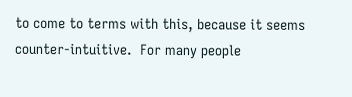to come to terms with this, because it seems counter-intuitive.  For many people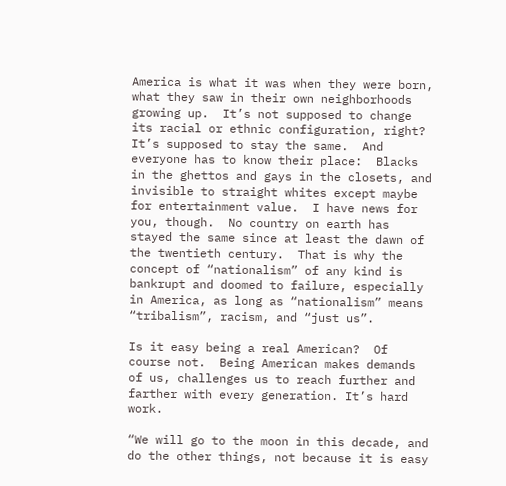America is what it was when they were born, what they saw in their own neighborhoods growing up.  It’s not supposed to change its racial or ethnic configuration, right?  It’s supposed to stay the same.  And everyone has to know their place:  Blacks in the ghettos and gays in the closets, and invisible to straight whites except maybe for entertainment value.  I have news for you, though.  No country on earth has stayed the same since at least the dawn of the twentieth century.  That is why the concept of “nationalism” of any kind is bankrupt and doomed to failure, especially in America, as long as “nationalism” means “tribalism”, racism, and “just us”.

Is it easy being a real American?  Of course not.  Being American makes demands of us, challenges us to reach further and farther with every generation. It’s hard work.

“We will go to the moon in this decade, and do the other things, not because it is easy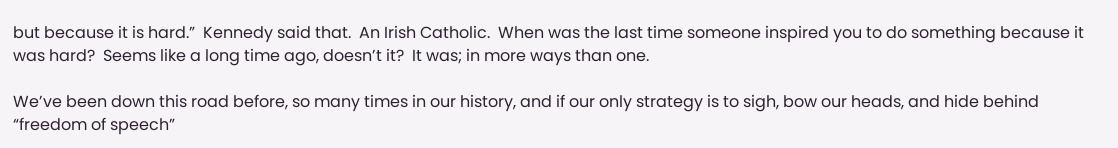but because it is hard.”  Kennedy said that.  An Irish Catholic.  When was the last time someone inspired you to do something because it was hard?  Seems like a long time ago, doesn’t it?  It was; in more ways than one.

We’ve been down this road before, so many times in our history, and if our only strategy is to sigh, bow our heads, and hide behind “freedom of speech”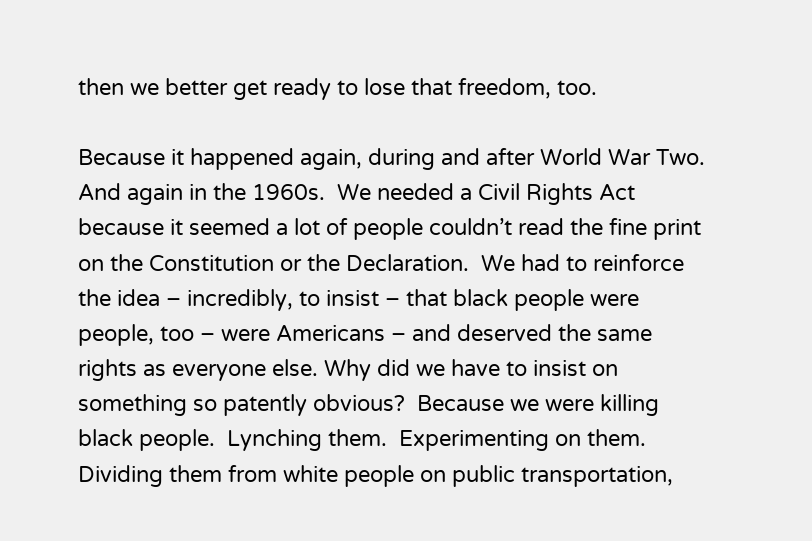then we better get ready to lose that freedom, too.

Because it happened again, during and after World War Two.  And again in the 1960s.  We needed a Civil Rights Act because it seemed a lot of people couldn’t read the fine print on the Constitution or the Declaration.  We had to reinforce the idea – incredibly, to insist – that black people were people, too – were Americans – and deserved the same rights as everyone else. Why did we have to insist on something so patently obvious?  Because we were killing black people.  Lynching them.  Experimenting on them. Dividing them from white people on public transportation,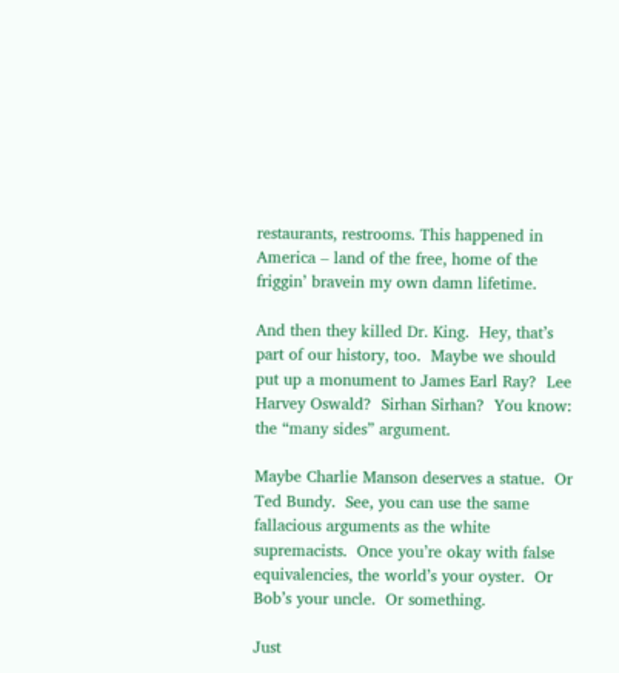restaurants, restrooms. This happened in America – land of the free, home of the friggin’ bravein my own damn lifetime.

And then they killed Dr. King.  Hey, that’s part of our history, too.  Maybe we should put up a monument to James Earl Ray?  Lee Harvey Oswald?  Sirhan Sirhan?  You know: the “many sides” argument.

Maybe Charlie Manson deserves a statue.  Or Ted Bundy.  See, you can use the same fallacious arguments as the white supremacists.  Once you’re okay with false equivalencies, the world’s your oyster.  Or Bob’s your uncle.  Or something.

Just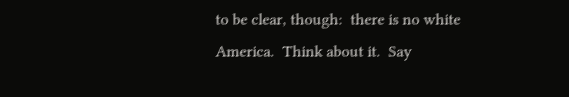to be clear, though:  there is no white America.  Think about it.  Say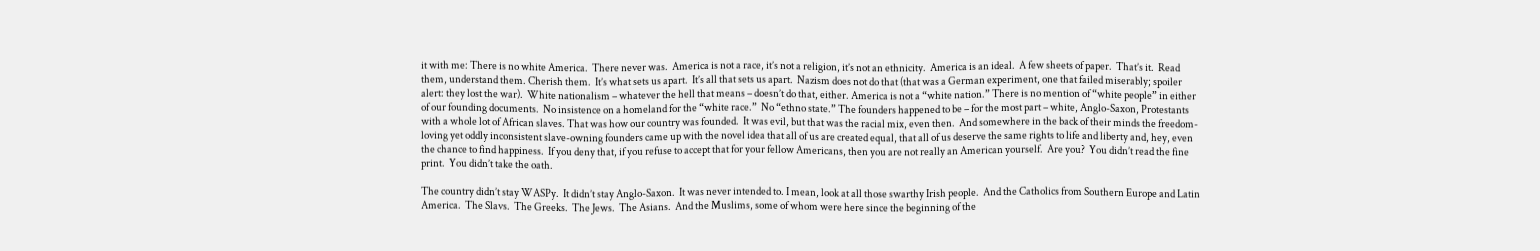it with me: There is no white America.  There never was.  America is not a race, it’s not a religion, it’s not an ethnicity.  America is an ideal.  A few sheets of paper.  That’s it.  Read them, understand them. Cherish them.  It’s what sets us apart.  It’s all that sets us apart.  Nazism does not do that (that was a German experiment, one that failed miserably; spoiler alert: they lost the war).  White nationalism – whatever the hell that means – doesn’t do that, either. America is not a “white nation.” There is no mention of “white people” in either of our founding documents.  No insistence on a homeland for the “white race.”  No “ethno state.” The founders happened to be – for the most part – white, Anglo-Saxon, Protestants with a whole lot of African slaves. That was how our country was founded.  It was evil, but that was the racial mix, even then.  And somewhere in the back of their minds the freedom-loving yet oddly inconsistent slave-owning founders came up with the novel idea that all of us are created equal, that all of us deserve the same rights to life and liberty and, hey, even the chance to find happiness.  If you deny that, if you refuse to accept that for your fellow Americans, then you are not really an American yourself.  Are you?  You didn’t read the fine print.  You didn’t take the oath.

The country didn’t stay WASPy.  It didn’t stay Anglo-Saxon.  It was never intended to. I mean, look at all those swarthy Irish people.  And the Catholics from Southern Europe and Latin America.  The Slavs.  The Greeks.  The Jews.  The Asians.  And the Muslims, some of whom were here since the beginning of the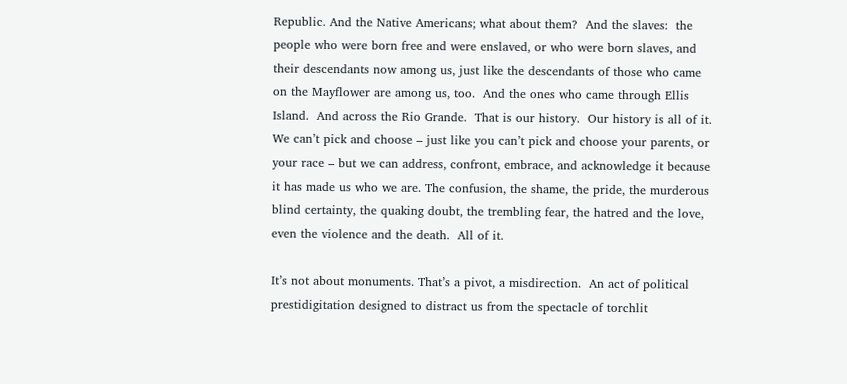Republic. And the Native Americans; what about them?  And the slaves:  the people who were born free and were enslaved, or who were born slaves, and their descendants now among us, just like the descendants of those who came on the Mayflower are among us, too.  And the ones who came through Ellis Island.  And across the Rio Grande.  That is our history.  Our history is all of it. We can’t pick and choose – just like you can’t pick and choose your parents, or your race – but we can address, confront, embrace, and acknowledge it because it has made us who we are. The confusion, the shame, the pride, the murderous blind certainty, the quaking doubt, the trembling fear, the hatred and the love, even the violence and the death.  All of it.

It’s not about monuments. That’s a pivot, a misdirection.  An act of political prestidigitation designed to distract us from the spectacle of torchlit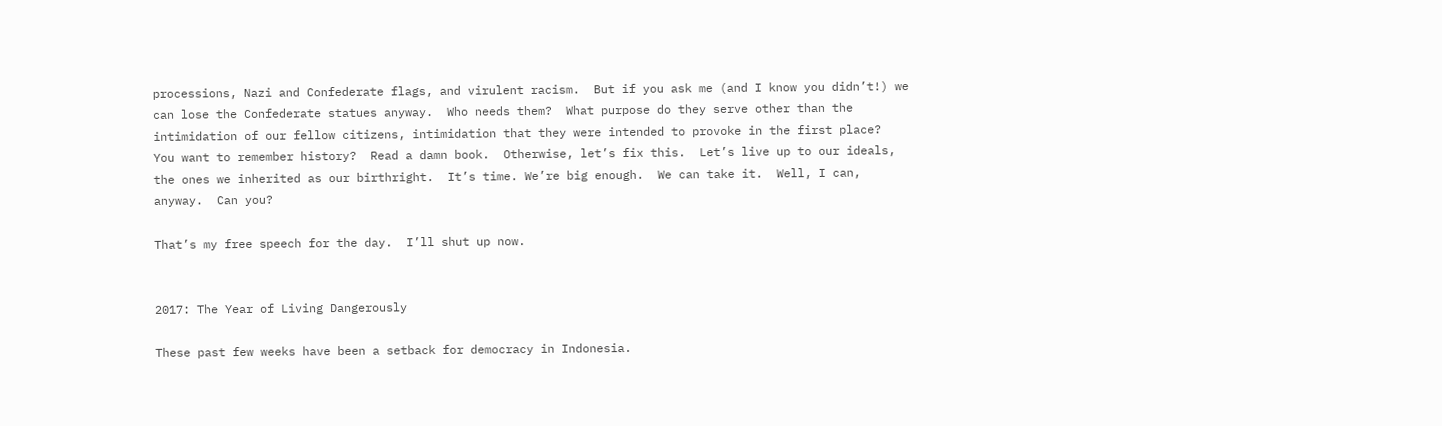processions, Nazi and Confederate flags, and virulent racism.  But if you ask me (and I know you didn’t!) we can lose the Confederate statues anyway.  Who needs them?  What purpose do they serve other than the intimidation of our fellow citizens, intimidation that they were intended to provoke in the first place?  You want to remember history?  Read a damn book.  Otherwise, let’s fix this.  Let’s live up to our ideals, the ones we inherited as our birthright.  It’s time. We’re big enough.  We can take it.  Well, I can, anyway.  Can you?

That’s my free speech for the day.  I’ll shut up now.


2017: The Year of Living Dangerously

These past few weeks have been a setback for democracy in Indonesia.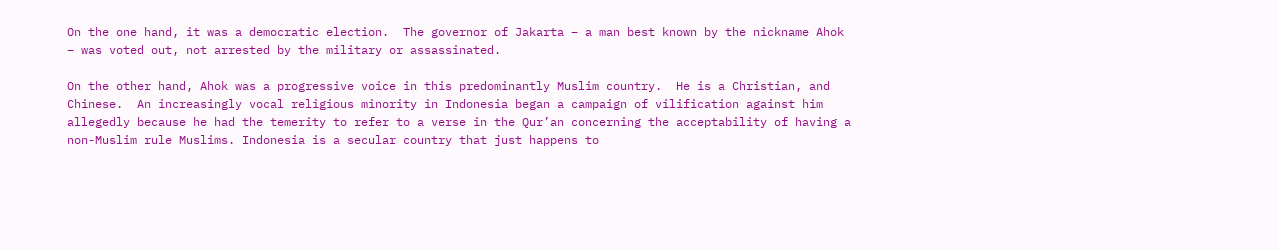On the one hand, it was a democratic election.  The governor of Jakarta – a man best known by the nickname Ahok – was voted out, not arrested by the military or assassinated.

On the other hand, Ahok was a progressive voice in this predominantly Muslim country.  He is a Christian, and Chinese.  An increasingly vocal religious minority in Indonesia began a campaign of vilification against him allegedly because he had the temerity to refer to a verse in the Qur’an concerning the acceptability of having a non-Muslim rule Muslims. Indonesia is a secular country that just happens to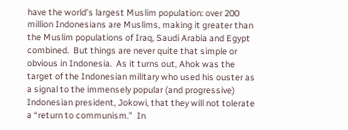have the world’s largest Muslim population: over 200 million Indonesians are Muslims, making it greater than the Muslim populations of Iraq, Saudi Arabia and Egypt combined.  But things are never quite that simple or obvious in Indonesia.  As it turns out, Ahok was the target of the Indonesian military who used his ouster as a signal to the immensely popular (and progressive) Indonesian president, Jokowi, that they will not tolerate a “return to communism.”  In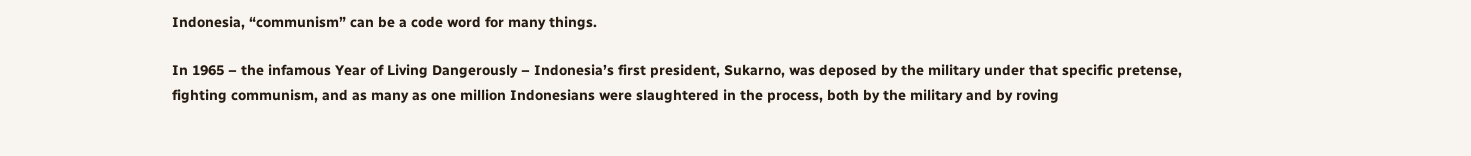Indonesia, “communism” can be a code word for many things.

In 1965 – the infamous Year of Living Dangerously – Indonesia’s first president, Sukarno, was deposed by the military under that specific pretense, fighting communism, and as many as one million Indonesians were slaughtered in the process, both by the military and by roving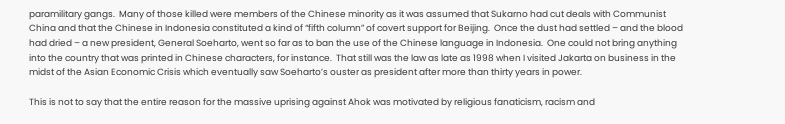paramilitary gangs.  Many of those killed were members of the Chinese minority as it was assumed that Sukarno had cut deals with Communist China and that the Chinese in Indonesia constituted a kind of “fifth column” of covert support for Beijing.  Once the dust had settled – and the blood had dried – a new president, General Soeharto, went so far as to ban the use of the Chinese language in Indonesia.  One could not bring anything into the country that was printed in Chinese characters, for instance.  That still was the law as late as 1998 when I visited Jakarta on business in the midst of the Asian Economic Crisis which eventually saw Soeharto’s ouster as president after more than thirty years in power.

This is not to say that the entire reason for the massive uprising against Ahok was motivated by religious fanaticism, racism and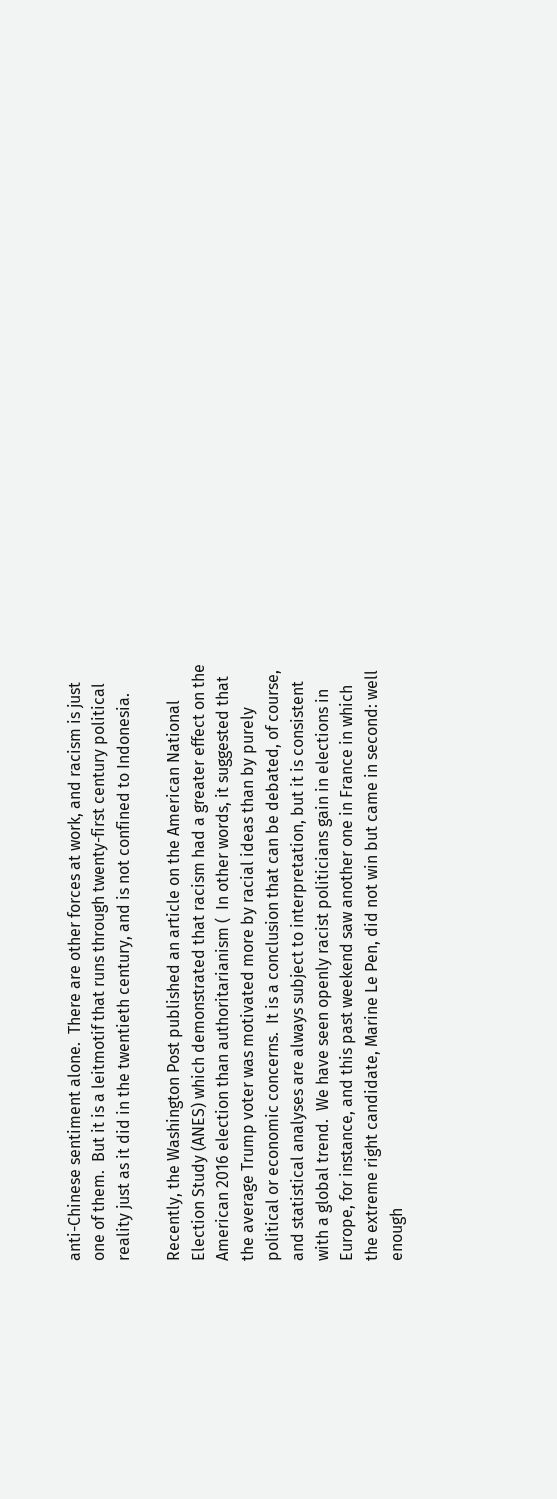anti-Chinese sentiment alone.  There are other forces at work, and racism is just one of them.  But it is a leitmotif that runs through twenty-first century political reality just as it did in the twentieth century, and is not confined to Indonesia.

Recently, the Washington Post published an article on the American National Election Study (ANES) which demonstrated that racism had a greater effect on the American 2016 election than authoritarianism (  In other words, it suggested that the average Trump voter was motivated more by racial ideas than by purely political or economic concerns.  It is a conclusion that can be debated, of course, and statistical analyses are always subject to interpretation, but it is consistent with a global trend.  We have seen openly racist politicians gain in elections in Europe, for instance, and this past weekend saw another one in France in which the extreme right candidate, Marine Le Pen, did not win but came in second: well enough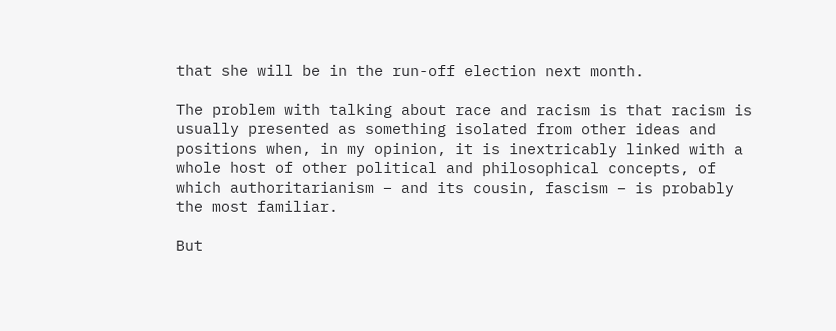that she will be in the run-off election next month.

The problem with talking about race and racism is that racism is usually presented as something isolated from other ideas and positions when, in my opinion, it is inextricably linked with a whole host of other political and philosophical concepts, of which authoritarianism – and its cousin, fascism – is probably the most familiar.

But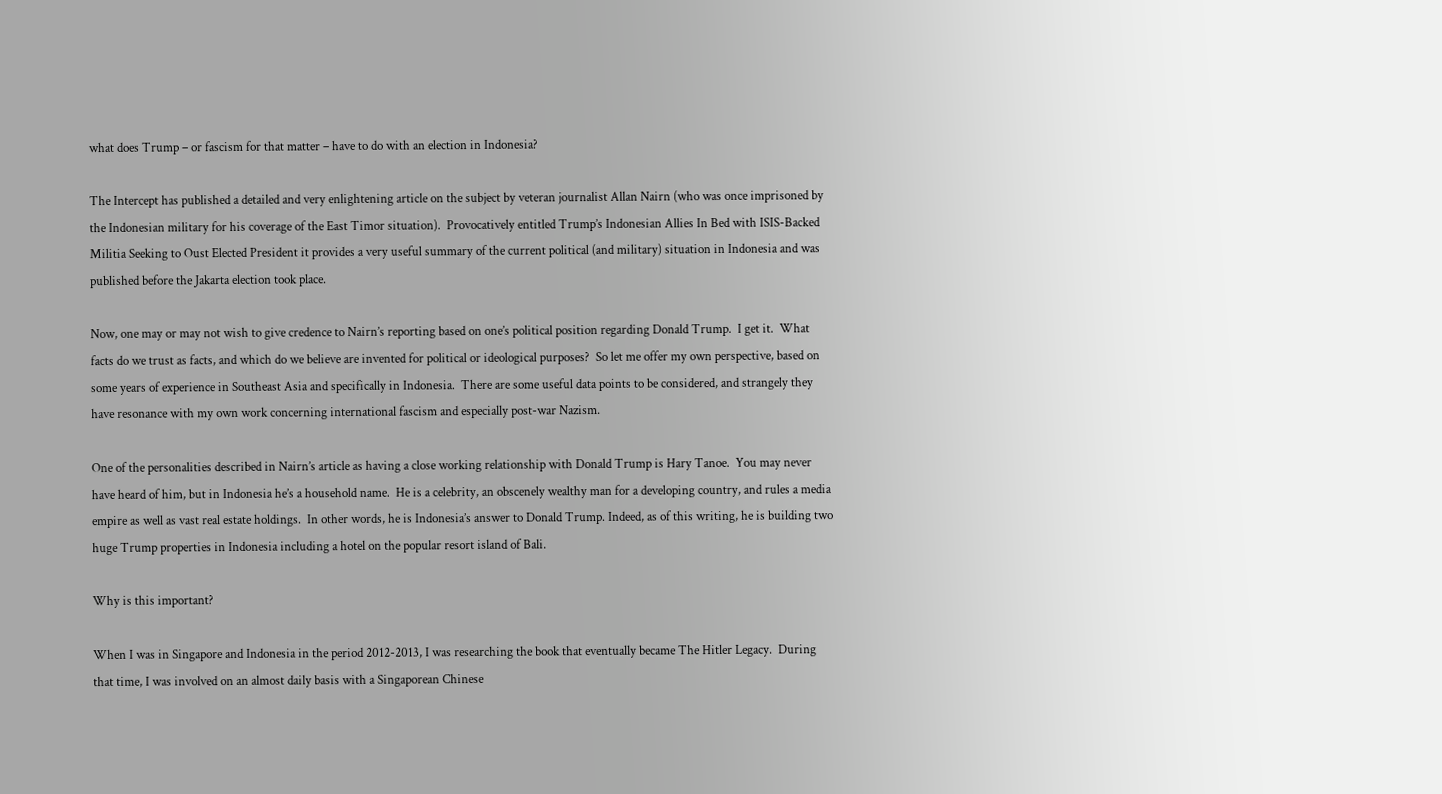what does Trump – or fascism for that matter – have to do with an election in Indonesia?

The Intercept has published a detailed and very enlightening article on the subject by veteran journalist Allan Nairn (who was once imprisoned by the Indonesian military for his coverage of the East Timor situation).  Provocatively entitled Trump’s Indonesian Allies In Bed with ISIS-Backed Militia Seeking to Oust Elected President it provides a very useful summary of the current political (and military) situation in Indonesia and was published before the Jakarta election took place.

Now, one may or may not wish to give credence to Nairn’s reporting based on one’s political position regarding Donald Trump.  I get it.  What facts do we trust as facts, and which do we believe are invented for political or ideological purposes?  So let me offer my own perspective, based on some years of experience in Southeast Asia and specifically in Indonesia.  There are some useful data points to be considered, and strangely they have resonance with my own work concerning international fascism and especially post-war Nazism.

One of the personalities described in Nairn’s article as having a close working relationship with Donald Trump is Hary Tanoe.  You may never have heard of him, but in Indonesia he’s a household name.  He is a celebrity, an obscenely wealthy man for a developing country, and rules a media empire as well as vast real estate holdings.  In other words, he is Indonesia’s answer to Donald Trump. Indeed, as of this writing, he is building two huge Trump properties in Indonesia including a hotel on the popular resort island of Bali.

Why is this important?

When I was in Singapore and Indonesia in the period 2012-2013, I was researching the book that eventually became The Hitler Legacy.  During that time, I was involved on an almost daily basis with a Singaporean Chinese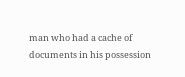man who had a cache of documents in his possession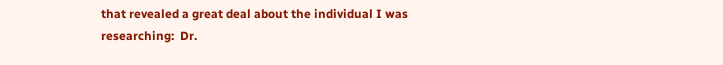that revealed a great deal about the individual I was researching:  Dr.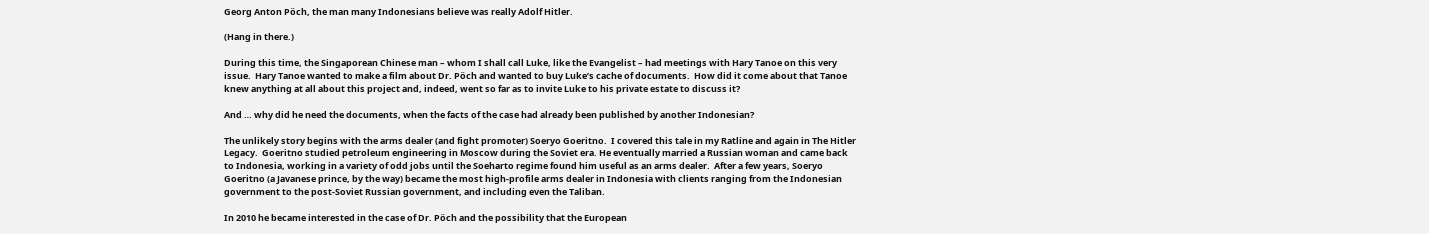Georg Anton Pöch, the man many Indonesians believe was really Adolf Hitler.

(Hang in there.)

During this time, the Singaporean Chinese man – whom I shall call Luke, like the Evangelist – had meetings with Hary Tanoe on this very issue.  Hary Tanoe wanted to make a film about Dr. Pöch and wanted to buy Luke’s cache of documents.  How did it come about that Tanoe knew anything at all about this project and, indeed, went so far as to invite Luke to his private estate to discuss it?

And … why did he need the documents, when the facts of the case had already been published by another Indonesian?

The unlikely story begins with the arms dealer (and fight promoter) Soeryo Goeritno.  I covered this tale in my Ratline and again in The Hitler Legacy.  Goeritno studied petroleum engineering in Moscow during the Soviet era. He eventually married a Russian woman and came back to Indonesia, working in a variety of odd jobs until the Soeharto regime found him useful as an arms dealer.  After a few years, Soeryo Goeritno (a Javanese prince, by the way) became the most high-profile arms dealer in Indonesia with clients ranging from the Indonesian government to the post-Soviet Russian government, and including even the Taliban.

In 2010 he became interested in the case of Dr. Pöch and the possibility that the European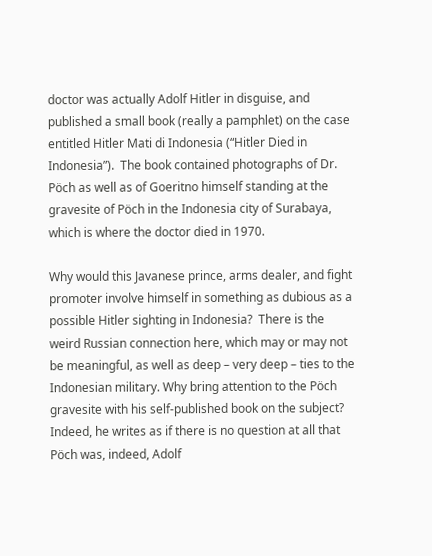doctor was actually Adolf Hitler in disguise, and published a small book (really a pamphlet) on the case entitled Hitler Mati di Indonesia (“Hitler Died in Indonesia”).  The book contained photographs of Dr. Pöch as well as of Goeritno himself standing at the gravesite of Pöch in the Indonesia city of Surabaya, which is where the doctor died in 1970.

Why would this Javanese prince, arms dealer, and fight promoter involve himself in something as dubious as a possible Hitler sighting in Indonesia?  There is the weird Russian connection here, which may or may not be meaningful, as well as deep – very deep – ties to the Indonesian military. Why bring attention to the Pöch gravesite with his self-published book on the subject?  Indeed, he writes as if there is no question at all that Pöch was, indeed, Adolf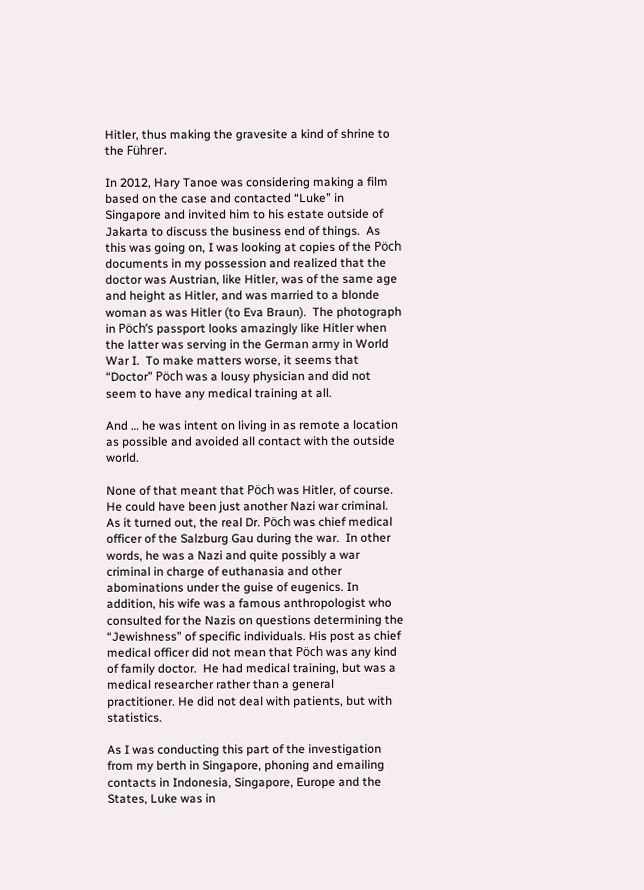Hitler, thus making the gravesite a kind of shrine to the Führer.

In 2012, Hary Tanoe was considering making a film based on the case and contacted “Luke” in Singapore and invited him to his estate outside of Jakarta to discuss the business end of things.  As this was going on, I was looking at copies of the Pöch documents in my possession and realized that the doctor was Austrian, like Hitler, was of the same age and height as Hitler, and was married to a blonde woman as was Hitler (to Eva Braun).  The photograph in Pöch’s passport looks amazingly like Hitler when the latter was serving in the German army in World War I.  To make matters worse, it seems that “Doctor” Pöch was a lousy physician and did not seem to have any medical training at all.

And … he was intent on living in as remote a location as possible and avoided all contact with the outside world.

None of that meant that Pöch was Hitler, of course.  He could have been just another Nazi war criminal.  As it turned out, the real Dr. Pöch was chief medical officer of the Salzburg Gau during the war.  In other words, he was a Nazi and quite possibly a war criminal in charge of euthanasia and other abominations under the guise of eugenics. In addition, his wife was a famous anthropologist who consulted for the Nazis on questions determining the “Jewishness” of specific individuals. His post as chief medical officer did not mean that Pöch was any kind of family doctor.  He had medical training, but was a medical researcher rather than a general practitioner. He did not deal with patients, but with statistics.

As I was conducting this part of the investigation from my berth in Singapore, phoning and emailing contacts in Indonesia, Singapore, Europe and the States, Luke was in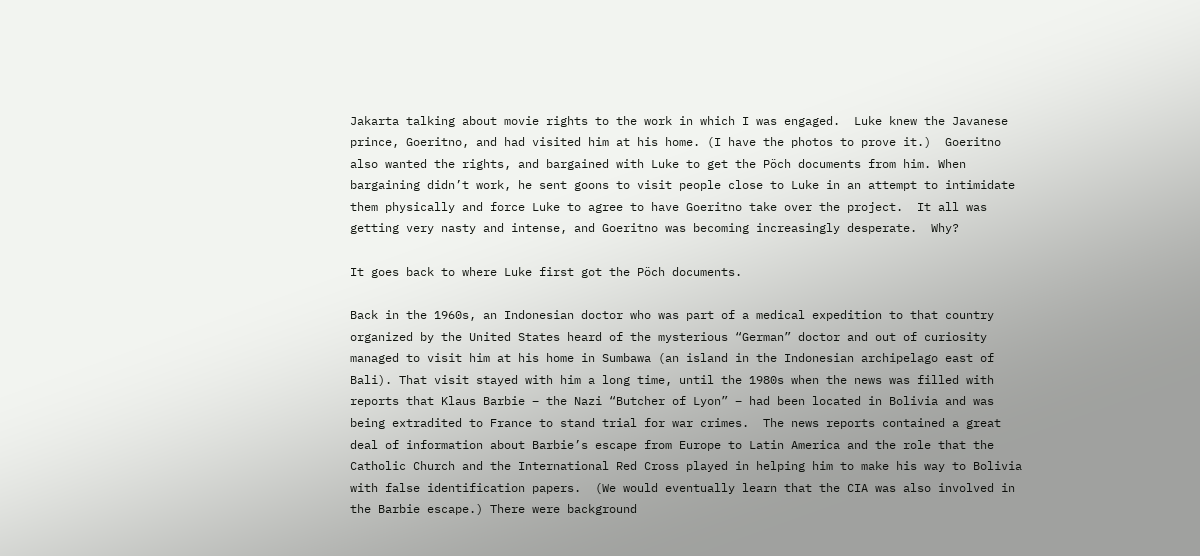Jakarta talking about movie rights to the work in which I was engaged.  Luke knew the Javanese prince, Goeritno, and had visited him at his home. (I have the photos to prove it.)  Goeritno also wanted the rights, and bargained with Luke to get the Pöch documents from him. When bargaining didn’t work, he sent goons to visit people close to Luke in an attempt to intimidate them physically and force Luke to agree to have Goeritno take over the project.  It all was getting very nasty and intense, and Goeritno was becoming increasingly desperate.  Why?

It goes back to where Luke first got the Pöch documents.

Back in the 1960s, an Indonesian doctor who was part of a medical expedition to that country organized by the United States heard of the mysterious “German” doctor and out of curiosity managed to visit him at his home in Sumbawa (an island in the Indonesian archipelago east of Bali). That visit stayed with him a long time, until the 1980s when the news was filled with reports that Klaus Barbie – the Nazi “Butcher of Lyon” – had been located in Bolivia and was being extradited to France to stand trial for war crimes.  The news reports contained a great deal of information about Barbie’s escape from Europe to Latin America and the role that the Catholic Church and the International Red Cross played in helping him to make his way to Bolivia with false identification papers.  (We would eventually learn that the CIA was also involved in the Barbie escape.) There were background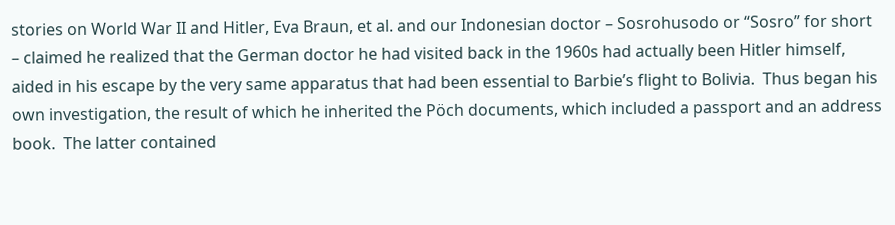stories on World War II and Hitler, Eva Braun, et al. and our Indonesian doctor – Sosrohusodo or “Sosro” for short – claimed he realized that the German doctor he had visited back in the 1960s had actually been Hitler himself, aided in his escape by the very same apparatus that had been essential to Barbie’s flight to Bolivia.  Thus began his own investigation, the result of which he inherited the Pöch documents, which included a passport and an address book.  The latter contained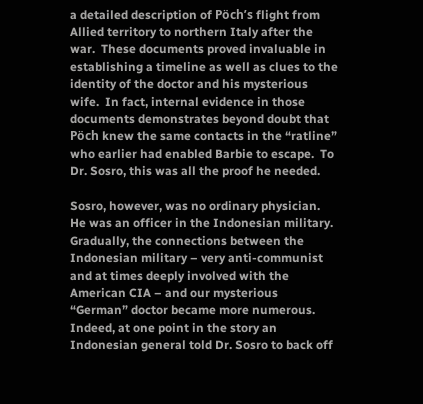a detailed description of Pöch’s flight from Allied territory to northern Italy after the war.  These documents proved invaluable in establishing a timeline as well as clues to the identity of the doctor and his mysterious wife.  In fact, internal evidence in those documents demonstrates beyond doubt that Pöch knew the same contacts in the “ratline” who earlier had enabled Barbie to escape.  To Dr. Sosro, this was all the proof he needed.

Sosro, however, was no ordinary physician.  He was an officer in the Indonesian military.  Gradually, the connections between the Indonesian military – very anti-communist and at times deeply involved with the American CIA – and our mysterious “German” doctor became more numerous.  Indeed, at one point in the story an Indonesian general told Dr. Sosro to back off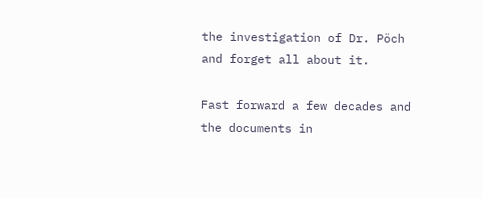the investigation of Dr. Pöch and forget all about it.

Fast forward a few decades and the documents in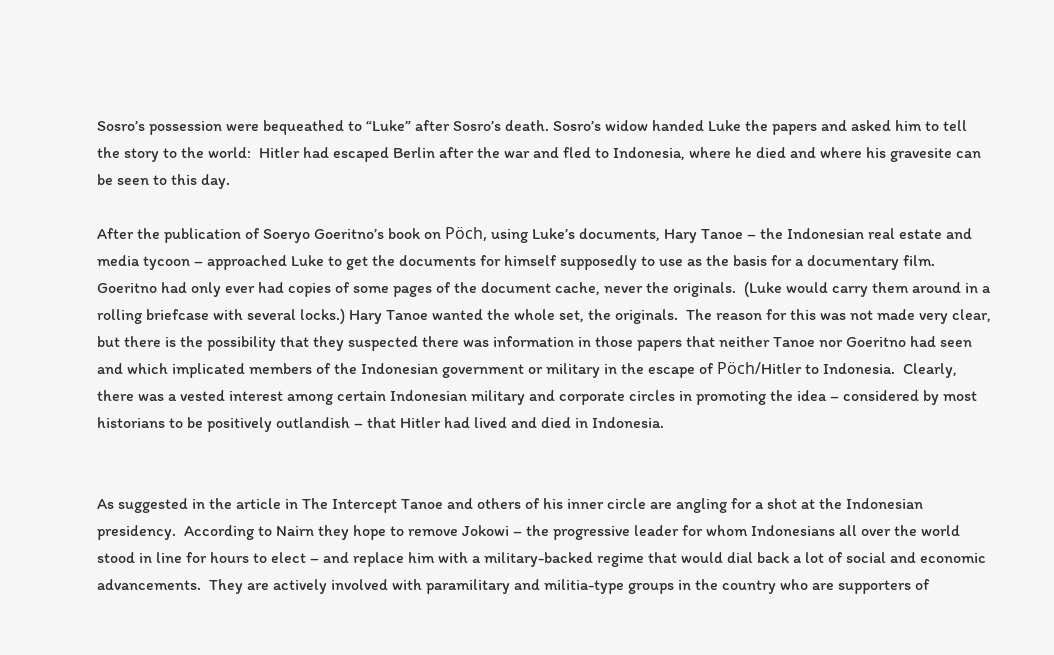Sosro’s possession were bequeathed to “Luke” after Sosro’s death. Sosro’s widow handed Luke the papers and asked him to tell the story to the world:  Hitler had escaped Berlin after the war and fled to Indonesia, where he died and where his gravesite can be seen to this day.

After the publication of Soeryo Goeritno’s book on Pöch, using Luke’s documents, Hary Tanoe – the Indonesian real estate and media tycoon – approached Luke to get the documents for himself supposedly to use as the basis for a documentary film. Goeritno had only ever had copies of some pages of the document cache, never the originals.  (Luke would carry them around in a rolling briefcase with several locks.) Hary Tanoe wanted the whole set, the originals.  The reason for this was not made very clear, but there is the possibility that they suspected there was information in those papers that neither Tanoe nor Goeritno had seen and which implicated members of the Indonesian government or military in the escape of Pöch/Hitler to Indonesia.  Clearly, there was a vested interest among certain Indonesian military and corporate circles in promoting the idea – considered by most historians to be positively outlandish – that Hitler had lived and died in Indonesia.


As suggested in the article in The Intercept Tanoe and others of his inner circle are angling for a shot at the Indonesian presidency.  According to Nairn they hope to remove Jokowi – the progressive leader for whom Indonesians all over the world stood in line for hours to elect – and replace him with a military-backed regime that would dial back a lot of social and economic advancements.  They are actively involved with paramilitary and militia-type groups in the country who are supporters of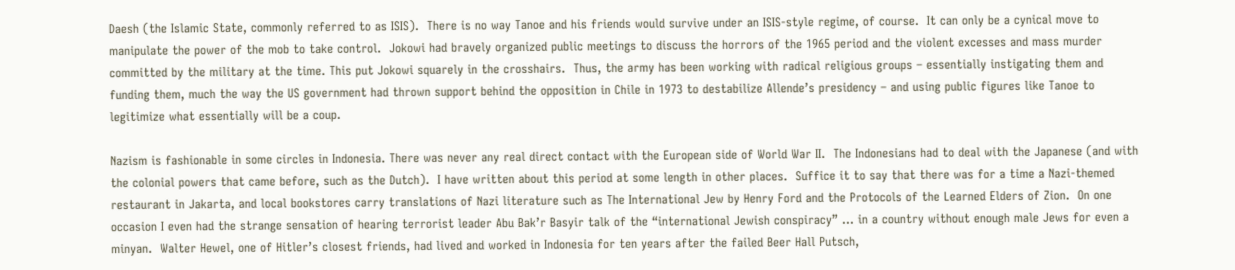Daesh (the Islamic State, commonly referred to as ISIS).  There is no way Tanoe and his friends would survive under an ISIS-style regime, of course.  It can only be a cynical move to manipulate the power of the mob to take control.  Jokowi had bravely organized public meetings to discuss the horrors of the 1965 period and the violent excesses and mass murder committed by the military at the time. This put Jokowi squarely in the crosshairs.  Thus, the army has been working with radical religious groups – essentially instigating them and funding them, much the way the US government had thrown support behind the opposition in Chile in 1973 to destabilize Allende’s presidency – and using public figures like Tanoe to legitimize what essentially will be a coup.

Nazism is fashionable in some circles in Indonesia. There was never any real direct contact with the European side of World War II.  The Indonesians had to deal with the Japanese (and with the colonial powers that came before, such as the Dutch).  I have written about this period at some length in other places.  Suffice it to say that there was for a time a Nazi-themed restaurant in Jakarta, and local bookstores carry translations of Nazi literature such as The International Jew by Henry Ford and the Protocols of the Learned Elders of Zion.  On one occasion I even had the strange sensation of hearing terrorist leader Abu Bak’r Basyir talk of the “international Jewish conspiracy” … in a country without enough male Jews for even a minyan.  Walter Hewel, one of Hitler’s closest friends, had lived and worked in Indonesia for ten years after the failed Beer Hall Putsch,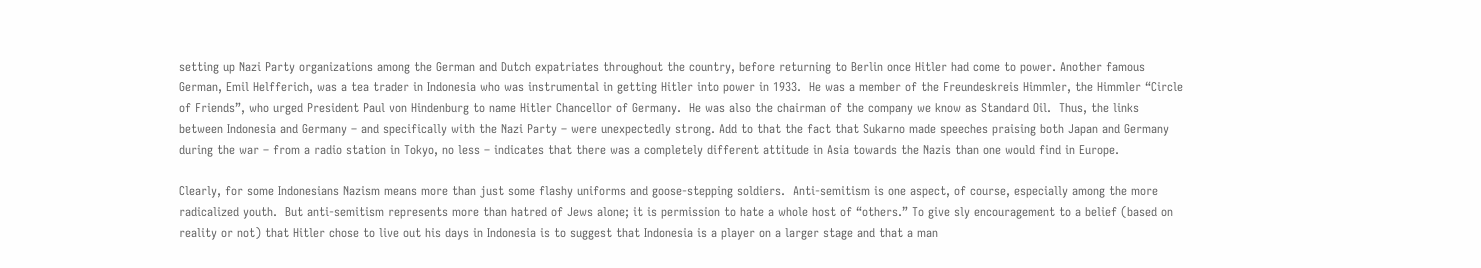setting up Nazi Party organizations among the German and Dutch expatriates throughout the country, before returning to Berlin once Hitler had come to power. Another famous German, Emil Helfferich, was a tea trader in Indonesia who was instrumental in getting Hitler into power in 1933.  He was a member of the Freundeskreis Himmler, the Himmler “Circle of Friends”, who urged President Paul von Hindenburg to name Hitler Chancellor of Germany.  He was also the chairman of the company we know as Standard Oil.  Thus, the links between Indonesia and Germany – and specifically with the Nazi Party – were unexpectedly strong. Add to that the fact that Sukarno made speeches praising both Japan and Germany during the war – from a radio station in Tokyo, no less – indicates that there was a completely different attitude in Asia towards the Nazis than one would find in Europe.

Clearly, for some Indonesians Nazism means more than just some flashy uniforms and goose-stepping soldiers.  Anti-semitism is one aspect, of course, especially among the more radicalized youth.  But anti-semitism represents more than hatred of Jews alone; it is permission to hate a whole host of “others.” To give sly encouragement to a belief (based on reality or not) that Hitler chose to live out his days in Indonesia is to suggest that Indonesia is a player on a larger stage and that a man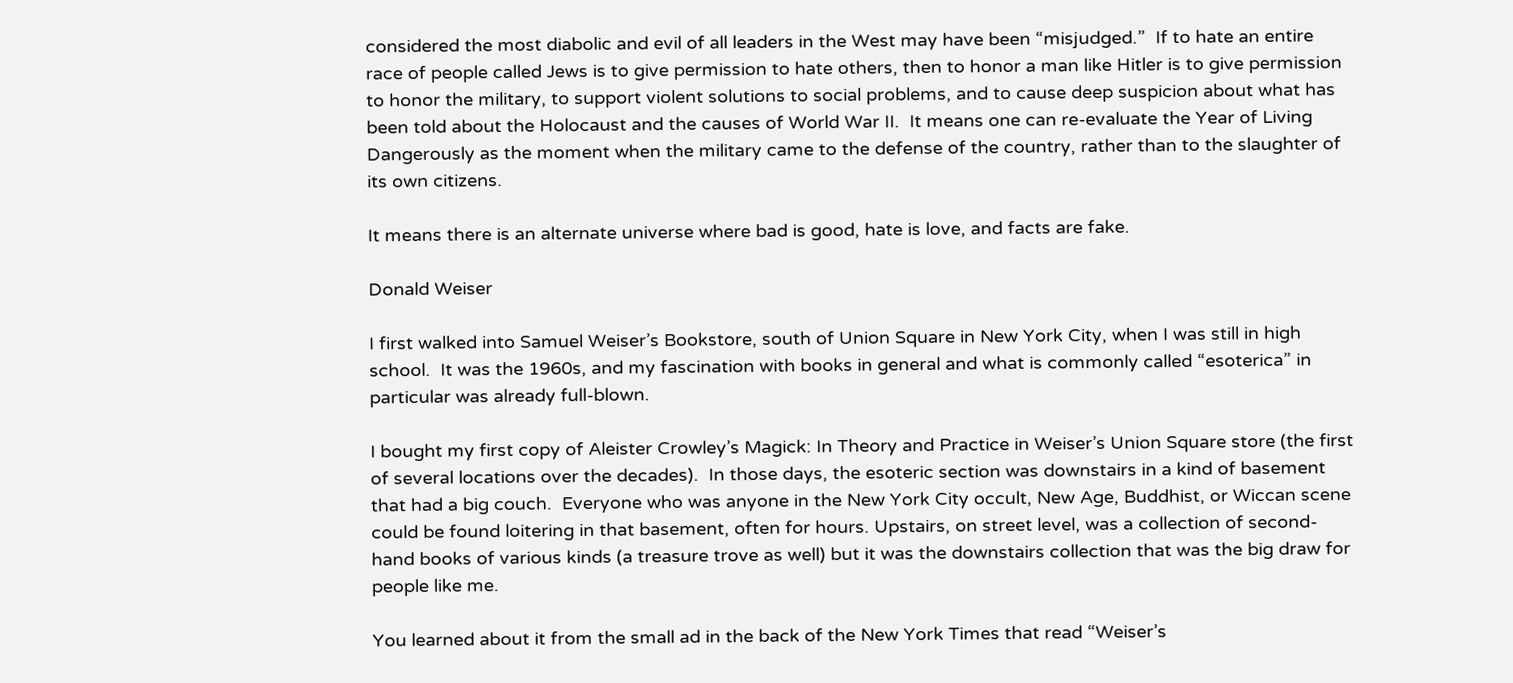considered the most diabolic and evil of all leaders in the West may have been “misjudged.”  If to hate an entire race of people called Jews is to give permission to hate others, then to honor a man like Hitler is to give permission to honor the military, to support violent solutions to social problems, and to cause deep suspicion about what has been told about the Holocaust and the causes of World War II.  It means one can re-evaluate the Year of Living Dangerously as the moment when the military came to the defense of the country, rather than to the slaughter of its own citizens.

It means there is an alternate universe where bad is good, hate is love, and facts are fake.

Donald Weiser

I first walked into Samuel Weiser’s Bookstore, south of Union Square in New York City, when I was still in high school.  It was the 1960s, and my fascination with books in general and what is commonly called “esoterica” in particular was already full-blown.

I bought my first copy of Aleister Crowley’s Magick: In Theory and Practice in Weiser’s Union Square store (the first of several locations over the decades).  In those days, the esoteric section was downstairs in a kind of basement that had a big couch.  Everyone who was anyone in the New York City occult, New Age, Buddhist, or Wiccan scene could be found loitering in that basement, often for hours. Upstairs, on street level, was a collection of second-hand books of various kinds (a treasure trove as well) but it was the downstairs collection that was the big draw for people like me.

You learned about it from the small ad in the back of the New York Times that read “Weiser’s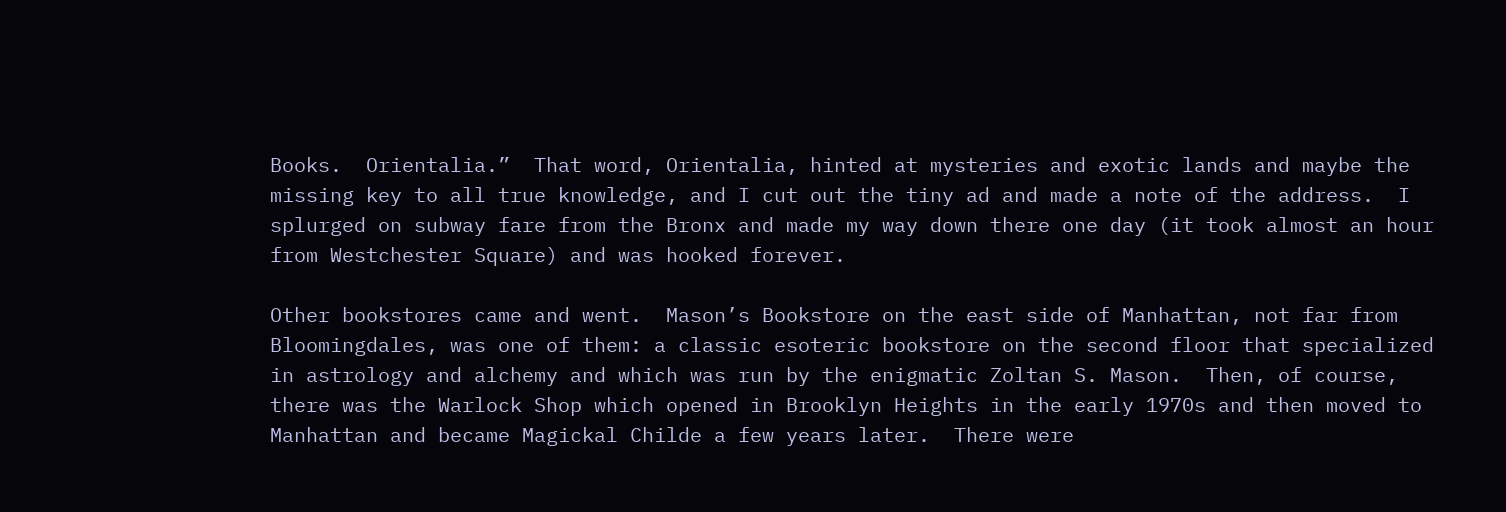Books.  Orientalia.”  That word, Orientalia, hinted at mysteries and exotic lands and maybe the missing key to all true knowledge, and I cut out the tiny ad and made a note of the address.  I splurged on subway fare from the Bronx and made my way down there one day (it took almost an hour from Westchester Square) and was hooked forever.

Other bookstores came and went.  Mason’s Bookstore on the east side of Manhattan, not far from Bloomingdales, was one of them: a classic esoteric bookstore on the second floor that specialized in astrology and alchemy and which was run by the enigmatic Zoltan S. Mason.  Then, of course, there was the Warlock Shop which opened in Brooklyn Heights in the early 1970s and then moved to Manhattan and became Magickal Childe a few years later.  There were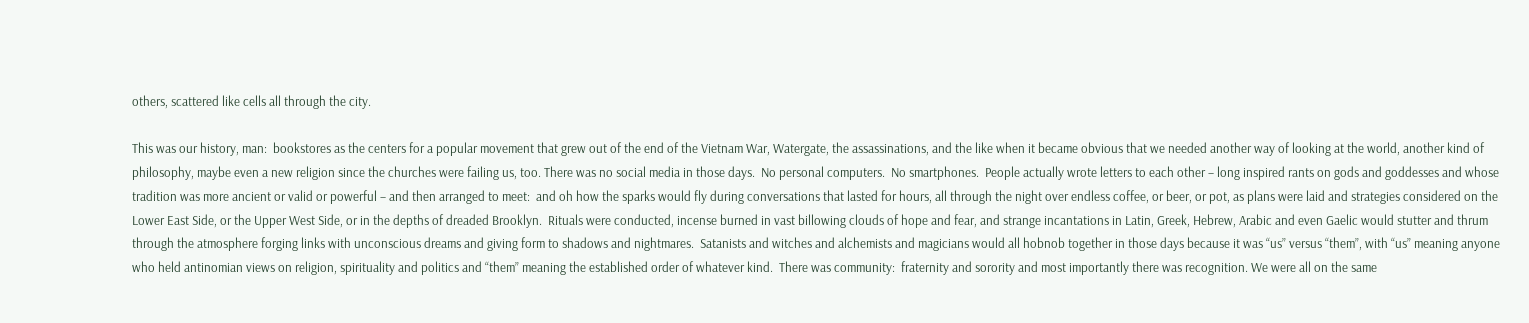others, scattered like cells all through the city.

This was our history, man:  bookstores as the centers for a popular movement that grew out of the end of the Vietnam War, Watergate, the assassinations, and the like when it became obvious that we needed another way of looking at the world, another kind of philosophy, maybe even a new religion since the churches were failing us, too. There was no social media in those days.  No personal computers.  No smartphones.  People actually wrote letters to each other – long inspired rants on gods and goddesses and whose tradition was more ancient or valid or powerful – and then arranged to meet:  and oh how the sparks would fly during conversations that lasted for hours, all through the night over endless coffee, or beer, or pot, as plans were laid and strategies considered on the Lower East Side, or the Upper West Side, or in the depths of dreaded Brooklyn.  Rituals were conducted, incense burned in vast billowing clouds of hope and fear, and strange incantations in Latin, Greek, Hebrew, Arabic and even Gaelic would stutter and thrum through the atmosphere forging links with unconscious dreams and giving form to shadows and nightmares.  Satanists and witches and alchemists and magicians would all hobnob together in those days because it was “us” versus “them”, with “us” meaning anyone who held antinomian views on religion, spirituality and politics and “them” meaning the established order of whatever kind.  There was community:  fraternity and sorority and most importantly there was recognition. We were all on the same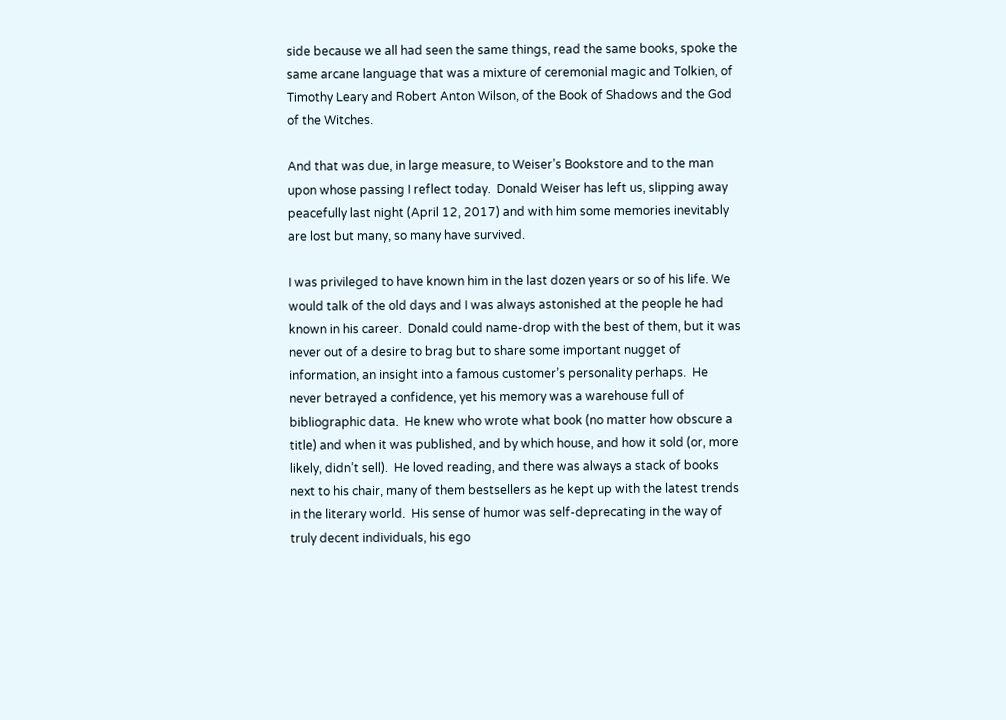side because we all had seen the same things, read the same books, spoke the same arcane language that was a mixture of ceremonial magic and Tolkien, of Timothy Leary and Robert Anton Wilson, of the Book of Shadows and the God of the Witches.

And that was due, in large measure, to Weiser’s Bookstore and to the man upon whose passing I reflect today.  Donald Weiser has left us, slipping away peacefully last night (April 12, 2017) and with him some memories inevitably are lost but many, so many have survived.

I was privileged to have known him in the last dozen years or so of his life. We would talk of the old days and I was always astonished at the people he had known in his career.  Donald could name-drop with the best of them, but it was never out of a desire to brag but to share some important nugget of information, an insight into a famous customer’s personality perhaps.  He never betrayed a confidence, yet his memory was a warehouse full of bibliographic data.  He knew who wrote what book (no matter how obscure a title) and when it was published, and by which house, and how it sold (or, more likely, didn’t sell).  He loved reading, and there was always a stack of books next to his chair, many of them bestsellers as he kept up with the latest trends in the literary world.  His sense of humor was self-deprecating in the way of truly decent individuals, his ego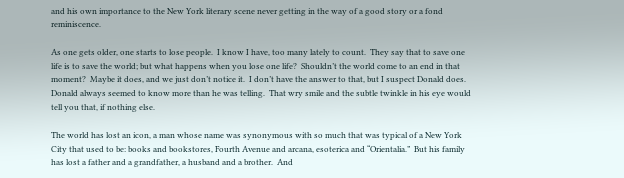and his own importance to the New York literary scene never getting in the way of a good story or a fond reminiscence.

As one gets older, one starts to lose people.  I know I have, too many lately to count.  They say that to save one life is to save the world; but what happens when you lose one life?  Shouldn’t the world come to an end in that moment?  Maybe it does, and we just don’t notice it.  I don’t have the answer to that, but I suspect Donald does.  Donald always seemed to know more than he was telling.  That wry smile and the subtle twinkle in his eye would tell you that, if nothing else.

The world has lost an icon, a man whose name was synonymous with so much that was typical of a New York City that used to be: books and bookstores, Fourth Avenue and arcana, esoterica and “Orientalia.”  But his family has lost a father and a grandfather, a husband and a brother.  And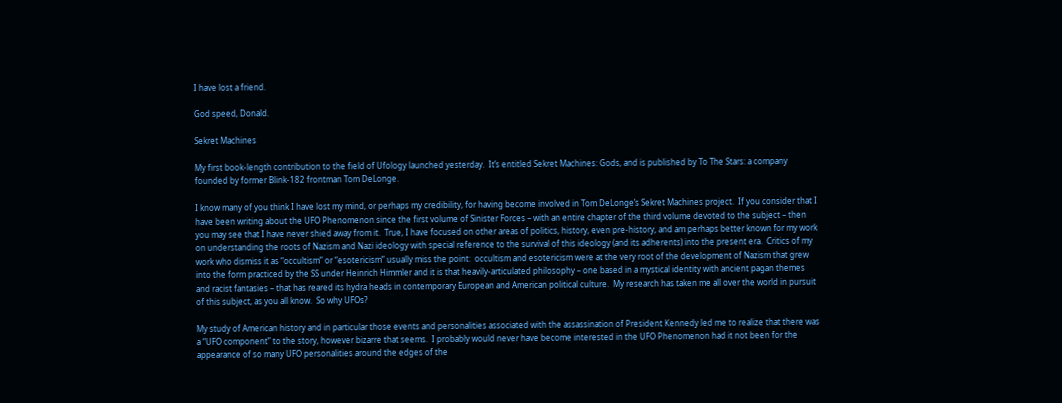I have lost a friend.

God speed, Donald.

Sekret Machines

My first book-length contribution to the field of Ufology launched yesterday.  It’s entitled Sekret Machines: Gods, and is published by To The Stars: a company founded by former Blink-182 frontman Tom DeLonge.

I know many of you think I have lost my mind, or perhaps my credibility, for having become involved in Tom DeLonge’s Sekret Machines project.  If you consider that I have been writing about the UFO Phenomenon since the first volume of Sinister Forces – with an entire chapter of the third volume devoted to the subject – then you may see that I have never shied away from it.  True, I have focused on other areas of politics, history, even pre-history, and am perhaps better known for my work on understanding the roots of Nazism and Nazi ideology with special reference to the survival of this ideology (and its adherents) into the present era.  Critics of my work who dismiss it as “occultism” or “esotericism” usually miss the point:  occultism and esotericism were at the very root of the development of Nazism that grew into the form practiced by the SS under Heinrich Himmler and it is that heavily-articulated philosophy – one based in a mystical identity with ancient pagan themes and racist fantasies – that has reared its hydra heads in contemporary European and American political culture.  My research has taken me all over the world in pursuit of this subject, as you all know.  So why UFOs?

My study of American history and in particular those events and personalities associated with the assassination of President Kennedy led me to realize that there was a “UFO component” to the story, however bizarre that seems.  I probably would never have become interested in the UFO Phenomenon had it not been for the appearance of so many UFO personalities around the edges of the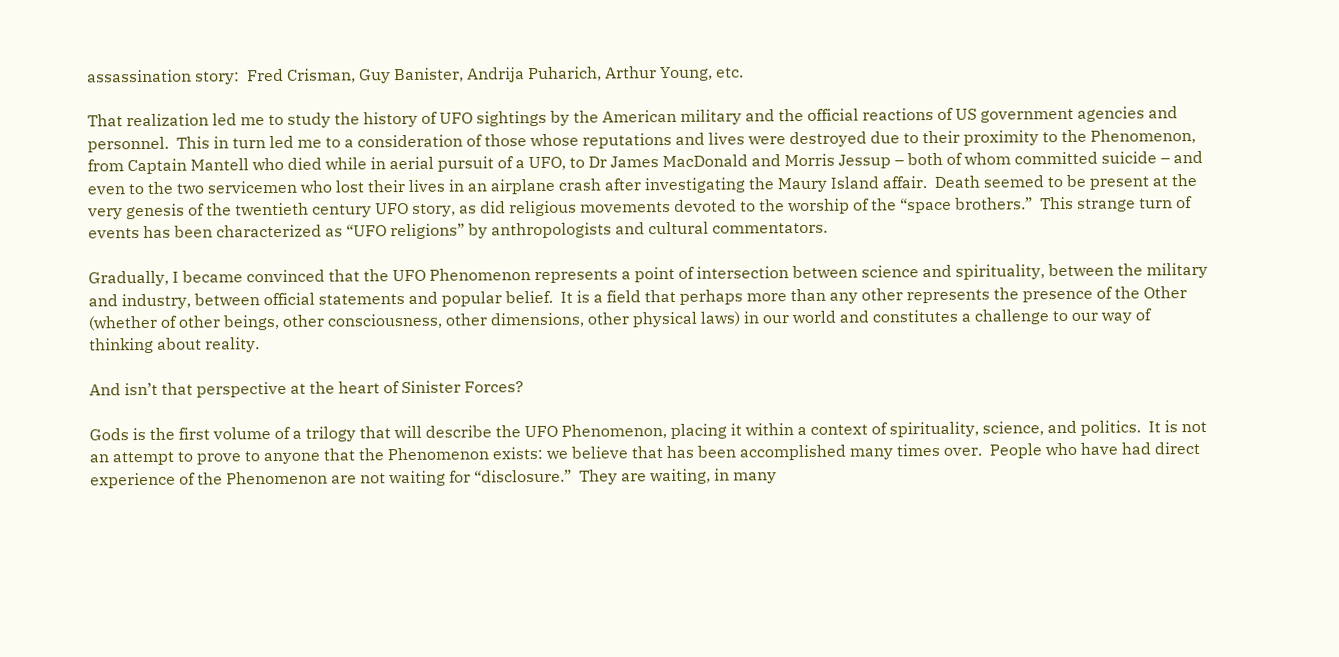assassination story:  Fred Crisman, Guy Banister, Andrija Puharich, Arthur Young, etc.

That realization led me to study the history of UFO sightings by the American military and the official reactions of US government agencies and personnel.  This in turn led me to a consideration of those whose reputations and lives were destroyed due to their proximity to the Phenomenon, from Captain Mantell who died while in aerial pursuit of a UFO, to Dr James MacDonald and Morris Jessup – both of whom committed suicide – and even to the two servicemen who lost their lives in an airplane crash after investigating the Maury Island affair.  Death seemed to be present at the very genesis of the twentieth century UFO story, as did religious movements devoted to the worship of the “space brothers.”  This strange turn of events has been characterized as “UFO religions” by anthropologists and cultural commentators.

Gradually, I became convinced that the UFO Phenomenon represents a point of intersection between science and spirituality, between the military and industry, between official statements and popular belief.  It is a field that perhaps more than any other represents the presence of the Other (whether of other beings, other consciousness, other dimensions, other physical laws) in our world and constitutes a challenge to our way of thinking about reality.

And isn’t that perspective at the heart of Sinister Forces?

Gods is the first volume of a trilogy that will describe the UFO Phenomenon, placing it within a context of spirituality, science, and politics.  It is not an attempt to prove to anyone that the Phenomenon exists: we believe that has been accomplished many times over.  People who have had direct experience of the Phenomenon are not waiting for “disclosure.”  They are waiting, in many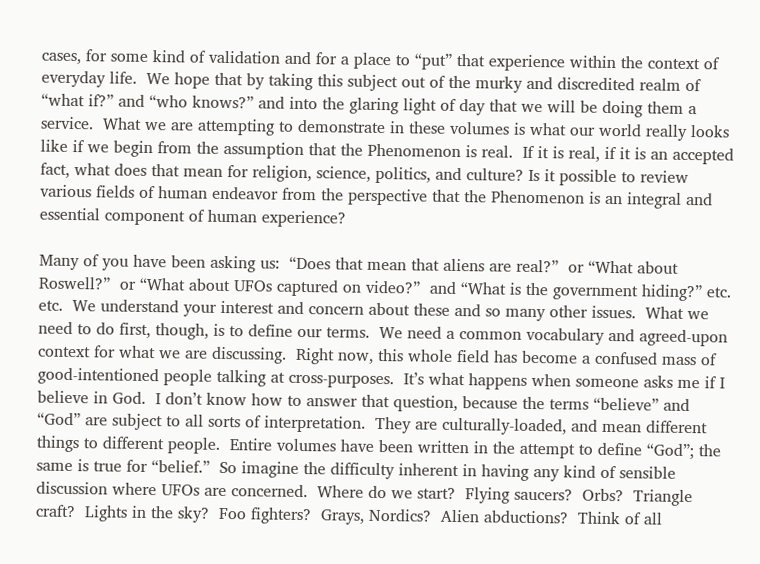cases, for some kind of validation and for a place to “put” that experience within the context of everyday life.  We hope that by taking this subject out of the murky and discredited realm of “what if?” and “who knows?” and into the glaring light of day that we will be doing them a service.  What we are attempting to demonstrate in these volumes is what our world really looks like if we begin from the assumption that the Phenomenon is real.  If it is real, if it is an accepted fact, what does that mean for religion, science, politics, and culture? Is it possible to review various fields of human endeavor from the perspective that the Phenomenon is an integral and essential component of human experience?

Many of you have been asking us:  “Does that mean that aliens are real?”  or “What about Roswell?”  or “What about UFOs captured on video?”  and “What is the government hiding?” etc. etc.  We understand your interest and concern about these and so many other issues.  What we need to do first, though, is to define our terms.  We need a common vocabulary and agreed-upon context for what we are discussing.  Right now, this whole field has become a confused mass of good-intentioned people talking at cross-purposes.  It’s what happens when someone asks me if I believe in God.  I don’t know how to answer that question, because the terms “believe” and “God” are subject to all sorts of interpretation.  They are culturally-loaded, and mean different things to different people.  Entire volumes have been written in the attempt to define “God”; the same is true for “belief.”  So imagine the difficulty inherent in having any kind of sensible discussion where UFOs are concerned.  Where do we start?  Flying saucers?  Orbs?  Triangle craft?  Lights in the sky?  Foo fighters?  Grays, Nordics?  Alien abductions?  Think of all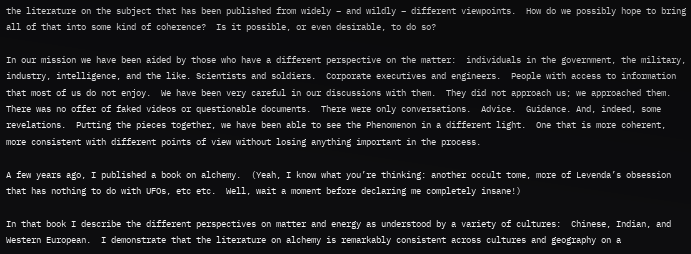the literature on the subject that has been published from widely – and wildly – different viewpoints.  How do we possibly hope to bring all of that into some kind of coherence?  Is it possible, or even desirable, to do so?

In our mission we have been aided by those who have a different perspective on the matter:  individuals in the government, the military, industry, intelligence, and the like. Scientists and soldiers.  Corporate executives and engineers.  People with access to information that most of us do not enjoy.  We have been very careful in our discussions with them.  They did not approach us; we approached them.  There was no offer of faked videos or questionable documents.  There were only conversations.  Advice.  Guidance. And, indeed, some revelations.  Putting the pieces together, we have been able to see the Phenomenon in a different light.  One that is more coherent, more consistent with different points of view without losing anything important in the process.

A few years ago, I published a book on alchemy.  (Yeah, I know what you’re thinking: another occult tome, more of Levenda’s obsession that has nothing to do with UFOs, etc etc.  Well, wait a moment before declaring me completely insane!)

In that book I describe the different perspectives on matter and energy as understood by a variety of cultures:  Chinese, Indian, and Western European.  I demonstrate that the literature on alchemy is remarkably consistent across cultures and geography on a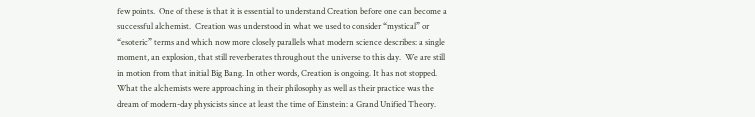few points.  One of these is that it is essential to understand Creation before one can become a successful alchemist.  Creation was understood in what we used to consider “mystical” or “esoteric” terms and which now more closely parallels what modern science describes: a single moment, an explosion, that still reverberates throughout the universe to this day.  We are still in motion from that initial Big Bang. In other words, Creation is ongoing. It has not stopped. What the alchemists were approaching in their philosophy as well as their practice was the dream of modern-day physicists since at least the time of Einstein: a Grand Unified Theory.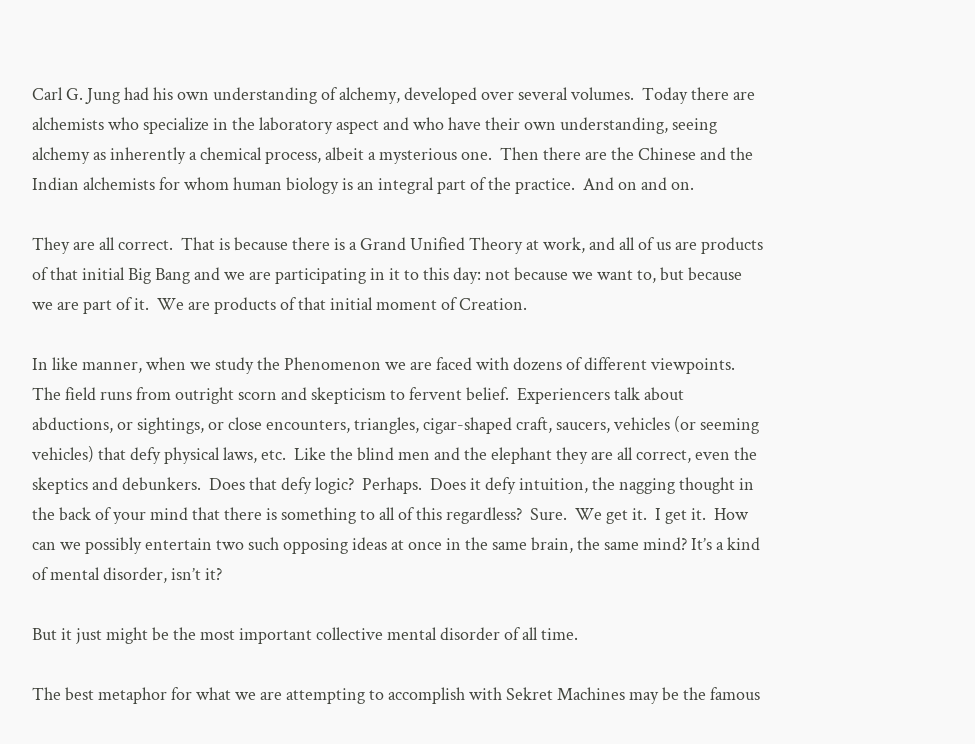Carl G. Jung had his own understanding of alchemy, developed over several volumes.  Today there are alchemists who specialize in the laboratory aspect and who have their own understanding, seeing alchemy as inherently a chemical process, albeit a mysterious one.  Then there are the Chinese and the Indian alchemists for whom human biology is an integral part of the practice.  And on and on.

They are all correct.  That is because there is a Grand Unified Theory at work, and all of us are products of that initial Big Bang and we are participating in it to this day: not because we want to, but because we are part of it.  We are products of that initial moment of Creation.

In like manner, when we study the Phenomenon we are faced with dozens of different viewpoints.  The field runs from outright scorn and skepticism to fervent belief.  Experiencers talk about abductions, or sightings, or close encounters, triangles, cigar-shaped craft, saucers, vehicles (or seeming vehicles) that defy physical laws, etc.  Like the blind men and the elephant they are all correct, even the skeptics and debunkers.  Does that defy logic?  Perhaps.  Does it defy intuition, the nagging thought in the back of your mind that there is something to all of this regardless?  Sure.  We get it.  I get it.  How can we possibly entertain two such opposing ideas at once in the same brain, the same mind? It’s a kind of mental disorder, isn’t it?

But it just might be the most important collective mental disorder of all time.

The best metaphor for what we are attempting to accomplish with Sekret Machines may be the famous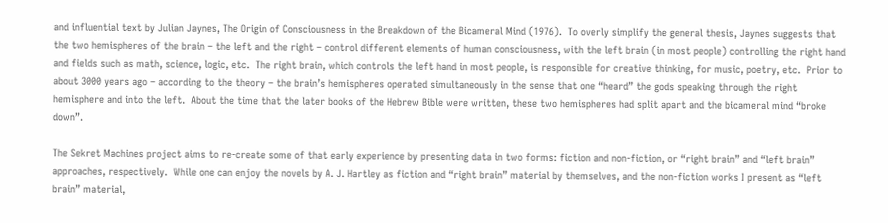and influential text by Julian Jaynes, The Origin of Consciousness in the Breakdown of the Bicameral Mind (1976).  To overly simplify the general thesis, Jaynes suggests that the two hemispheres of the brain – the left and the right – control different elements of human consciousness, with the left brain (in most people) controlling the right hand and fields such as math, science, logic, etc.  The right brain, which controls the left hand in most people, is responsible for creative thinking, for music, poetry, etc.  Prior to about 3000 years ago – according to the theory – the brain’s hemispheres operated simultaneously in the sense that one “heard” the gods speaking through the right hemisphere and into the left.  About the time that the later books of the Hebrew Bible were written, these two hemispheres had split apart and the bicameral mind “broke  down”.

The Sekret Machines project aims to re-create some of that early experience by presenting data in two forms: fiction and non-fiction, or “right brain” and “left brain” approaches, respectively.  While one can enjoy the novels by A. J. Hartley as fiction and “right brain” material by themselves, and the non-fiction works I present as “left brain” material,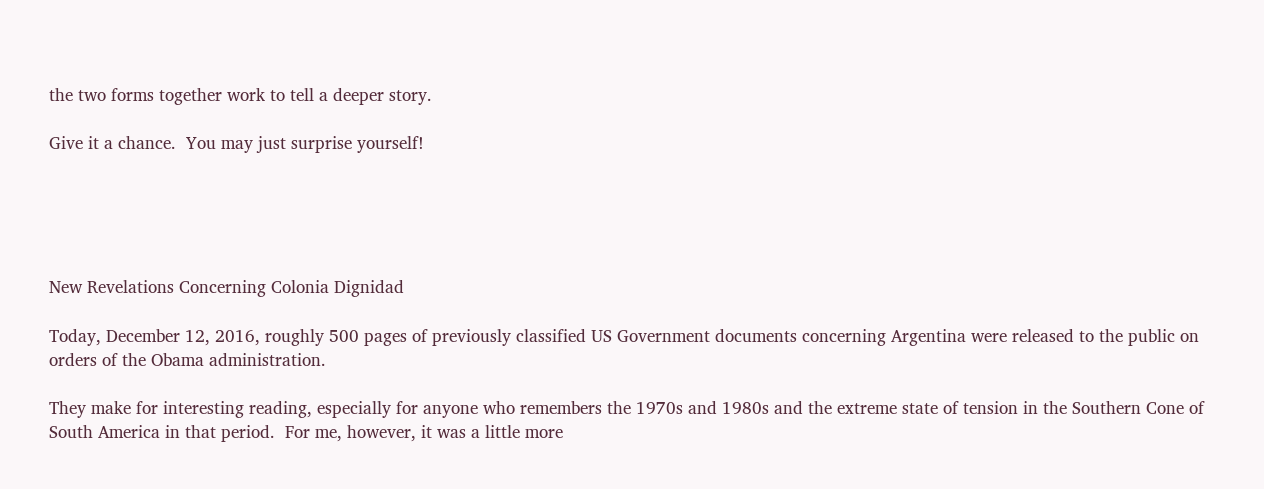the two forms together work to tell a deeper story.

Give it a chance.  You may just surprise yourself!





New Revelations Concerning Colonia Dignidad

Today, December 12, 2016, roughly 500 pages of previously classified US Government documents concerning Argentina were released to the public on orders of the Obama administration.

They make for interesting reading, especially for anyone who remembers the 1970s and 1980s and the extreme state of tension in the Southern Cone of South America in that period.  For me, however, it was a little more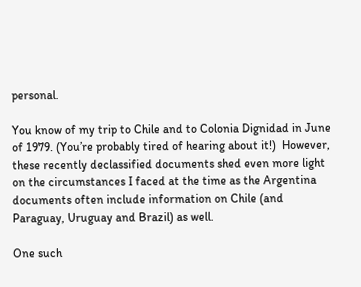personal.

You know of my trip to Chile and to Colonia Dignidad in June of 1979. (You’re probably tired of hearing about it!)  However, these recently declassified documents shed even more light on the circumstances I faced at the time as the Argentina documents often include information on Chile (and Paraguay, Uruguay and Brazil) as well.

One such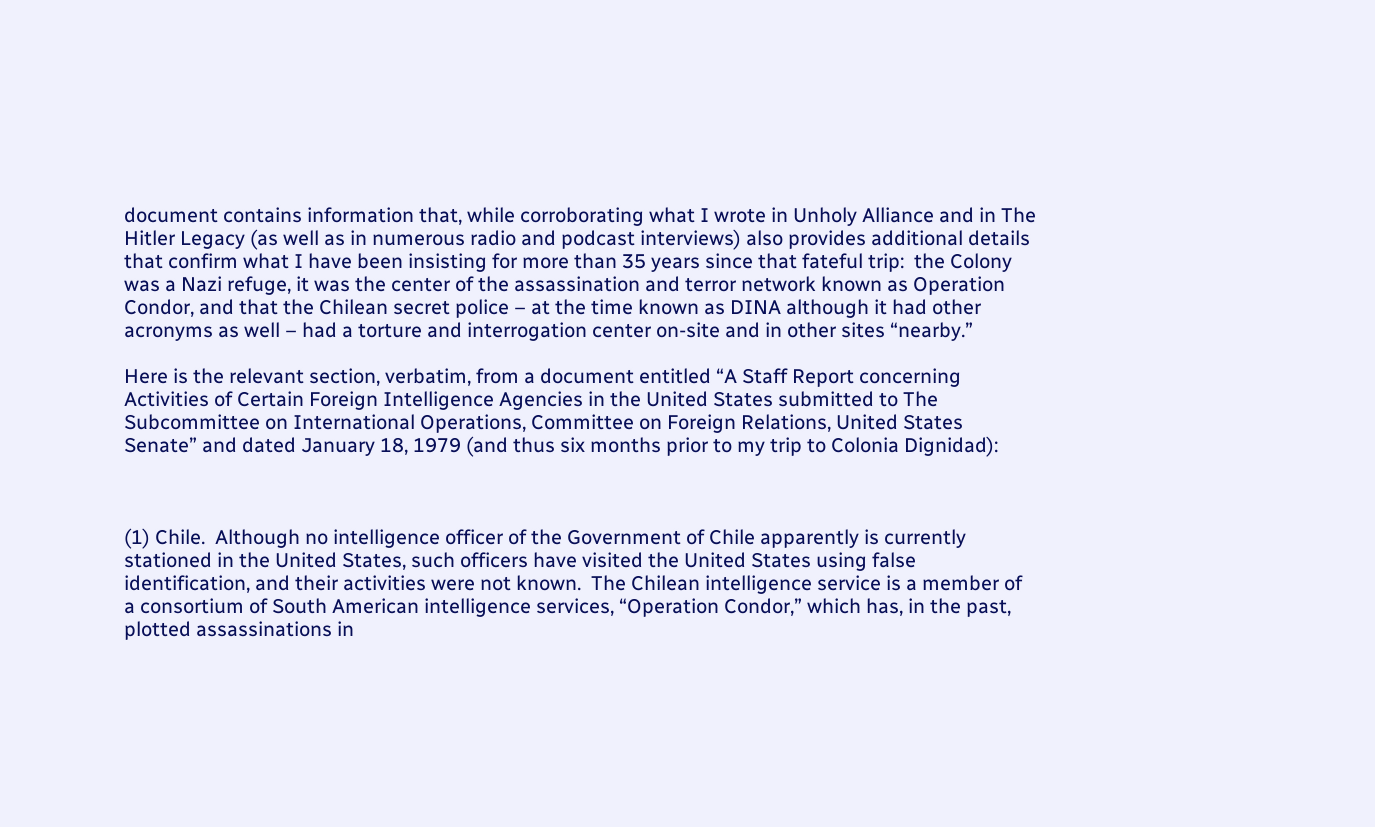document contains information that, while corroborating what I wrote in Unholy Alliance and in The Hitler Legacy (as well as in numerous radio and podcast interviews) also provides additional details that confirm what I have been insisting for more than 35 years since that fateful trip:  the Colony was a Nazi refuge, it was the center of the assassination and terror network known as Operation Condor, and that the Chilean secret police – at the time known as DINA although it had other acronyms as well – had a torture and interrogation center on-site and in other sites “nearby.”

Here is the relevant section, verbatim, from a document entitled “A Staff Report concerning Activities of Certain Foreign Intelligence Agencies in the United States submitted to The Subcommittee on International Operations, Committee on Foreign Relations, United States Senate” and dated January 18, 1979 (and thus six months prior to my trip to Colonia Dignidad):



(1) Chile.  Although no intelligence officer of the Government of Chile apparently is currently stationed in the United States, such officers have visited the United States using false identification, and their activities were not known.  The Chilean intelligence service is a member of a consortium of South American intelligence services, “Operation Condor,” which has, in the past, plotted assassinations in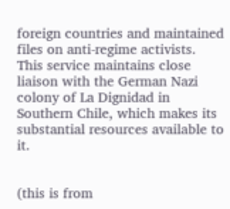foreign countries and maintained files on anti-regime activists.  This service maintains close liaison with the German Nazi colony of La Dignidad in Southern Chile, which makes its substantial resources available to it.


(this is from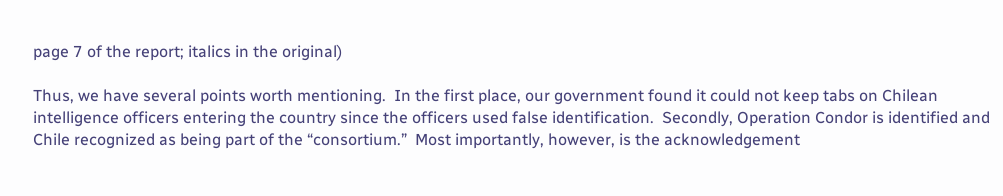page 7 of the report; italics in the original)

Thus, we have several points worth mentioning.  In the first place, our government found it could not keep tabs on Chilean intelligence officers entering the country since the officers used false identification.  Secondly, Operation Condor is identified and Chile recognized as being part of the “consortium.”  Most importantly, however, is the acknowledgement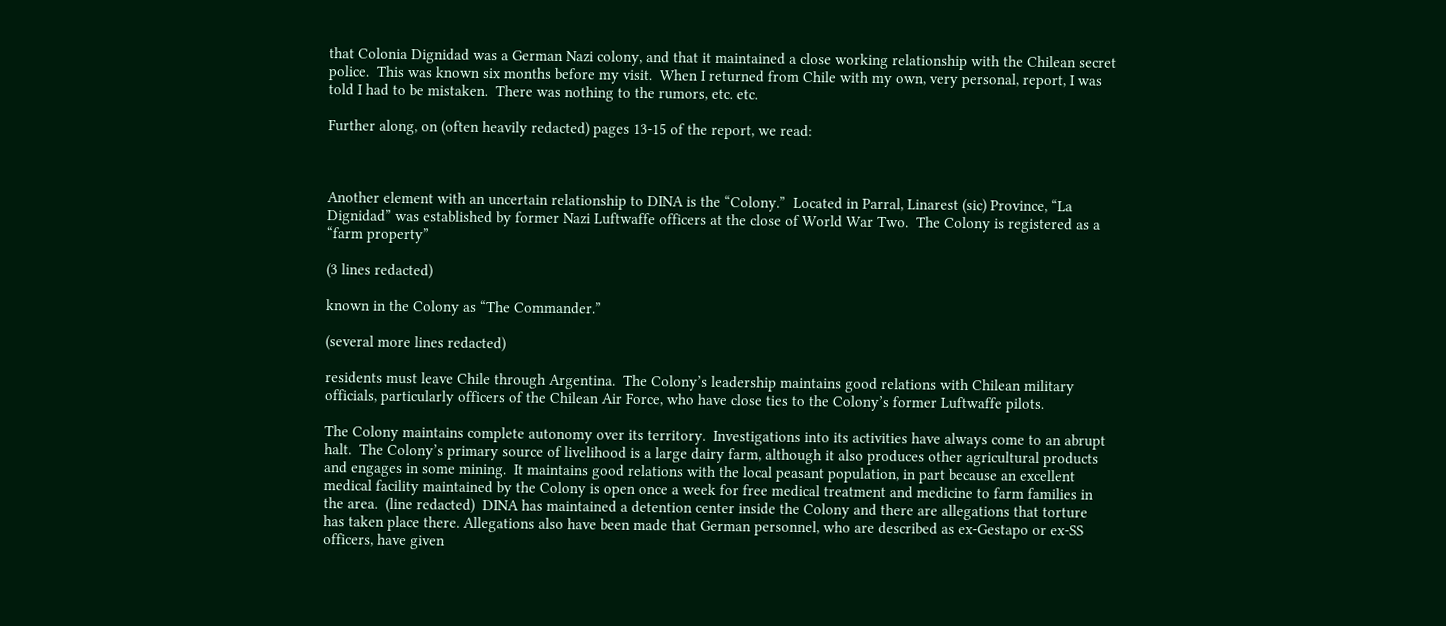that Colonia Dignidad was a German Nazi colony, and that it maintained a close working relationship with the Chilean secret police.  This was known six months before my visit.  When I returned from Chile with my own, very personal, report, I was told I had to be mistaken.  There was nothing to the rumors, etc. etc.

Further along, on (often heavily redacted) pages 13-15 of the report, we read:



Another element with an uncertain relationship to DINA is the “Colony.”  Located in Parral, Linarest (sic) Province, “La Dignidad” was established by former Nazi Luftwaffe officers at the close of World War Two.  The Colony is registered as a “farm property”

(3 lines redacted)

known in the Colony as “The Commander.”

(several more lines redacted)

residents must leave Chile through Argentina.  The Colony’s leadership maintains good relations with Chilean military officials, particularly officers of the Chilean Air Force, who have close ties to the Colony’s former Luftwaffe pilots.

The Colony maintains complete autonomy over its territory.  Investigations into its activities have always come to an abrupt halt.  The Colony’s primary source of livelihood is a large dairy farm, although it also produces other agricultural products and engages in some mining.  It maintains good relations with the local peasant population, in part because an excellent medical facility maintained by the Colony is open once a week for free medical treatment and medicine to farm families in the area.  (line redacted)  DINA has maintained a detention center inside the Colony and there are allegations that torture has taken place there. Allegations also have been made that German personnel, who are described as ex-Gestapo or ex-SS officers, have given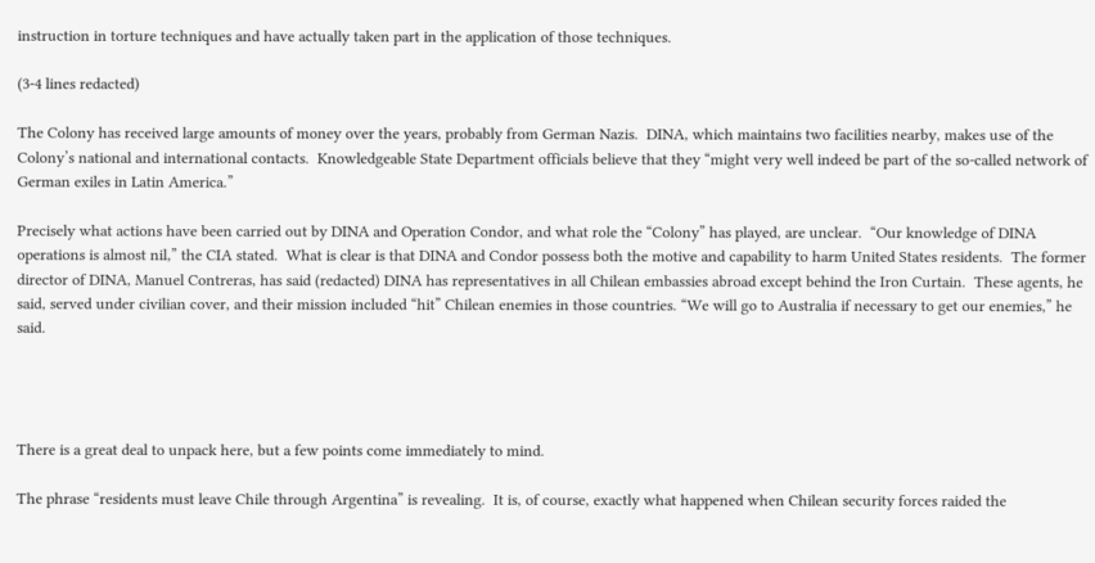instruction in torture techniques and have actually taken part in the application of those techniques.

(3-4 lines redacted)

The Colony has received large amounts of money over the years, probably from German Nazis.  DINA, which maintains two facilities nearby, makes use of the Colony’s national and international contacts.  Knowledgeable State Department officials believe that they “might very well indeed be part of the so-called network of German exiles in Latin America.”

Precisely what actions have been carried out by DINA and Operation Condor, and what role the “Colony” has played, are unclear.  “Our knowledge of DINA operations is almost nil,” the CIA stated.  What is clear is that DINA and Condor possess both the motive and capability to harm United States residents.  The former director of DINA, Manuel Contreras, has said (redacted) DINA has representatives in all Chilean embassies abroad except behind the Iron Curtain.  These agents, he said, served under civilian cover, and their mission included “hit” Chilean enemies in those countries. “We will go to Australia if necessary to get our enemies,” he said.




There is a great deal to unpack here, but a few points come immediately to mind.

The phrase “residents must leave Chile through Argentina” is revealing.  It is, of course, exactly what happened when Chilean security forces raided the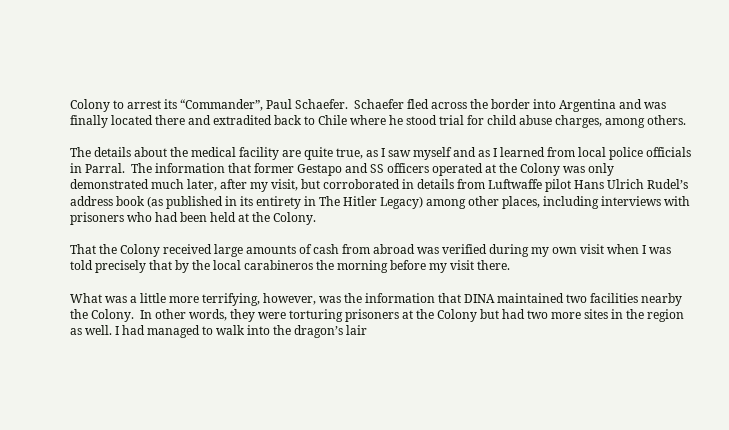Colony to arrest its “Commander”, Paul Schaefer.  Schaefer fled across the border into Argentina and was finally located there and extradited back to Chile where he stood trial for child abuse charges, among others.

The details about the medical facility are quite true, as I saw myself and as I learned from local police officials in Parral.  The information that former Gestapo and SS officers operated at the Colony was only demonstrated much later, after my visit, but corroborated in details from Luftwaffe pilot Hans Ulrich Rudel’s address book (as published in its entirety in The Hitler Legacy) among other places, including interviews with prisoners who had been held at the Colony.

That the Colony received large amounts of cash from abroad was verified during my own visit when I was told precisely that by the local carabineros the morning before my visit there.

What was a little more terrifying, however, was the information that DINA maintained two facilities nearby the Colony.  In other words, they were torturing prisoners at the Colony but had two more sites in the region as well. I had managed to walk into the dragon’s lair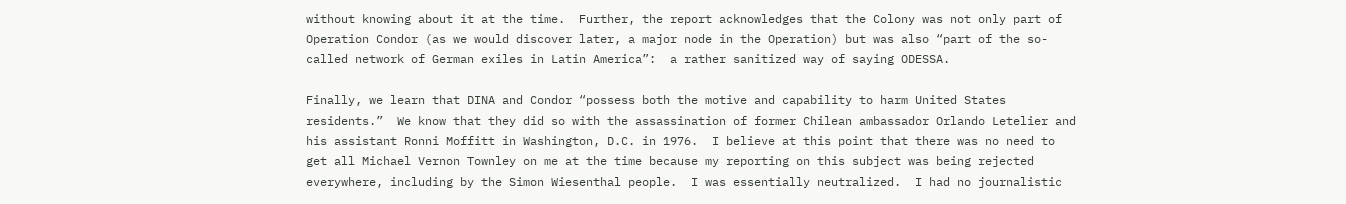without knowing about it at the time.  Further, the report acknowledges that the Colony was not only part of Operation Condor (as we would discover later, a major node in the Operation) but was also “part of the so-called network of German exiles in Latin America”:  a rather sanitized way of saying ODESSA.

Finally, we learn that DINA and Condor “possess both the motive and capability to harm United States residents.”  We know that they did so with the assassination of former Chilean ambassador Orlando Letelier and his assistant Ronni Moffitt in Washington, D.C. in 1976.  I believe at this point that there was no need to get all Michael Vernon Townley on me at the time because my reporting on this subject was being rejected everywhere, including by the Simon Wiesenthal people.  I was essentially neutralized.  I had no journalistic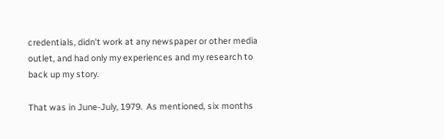credentials, didn’t work at any newspaper or other media outlet, and had only my experiences and my research to back up my story.

That was in June-July, 1979.  As mentioned, six months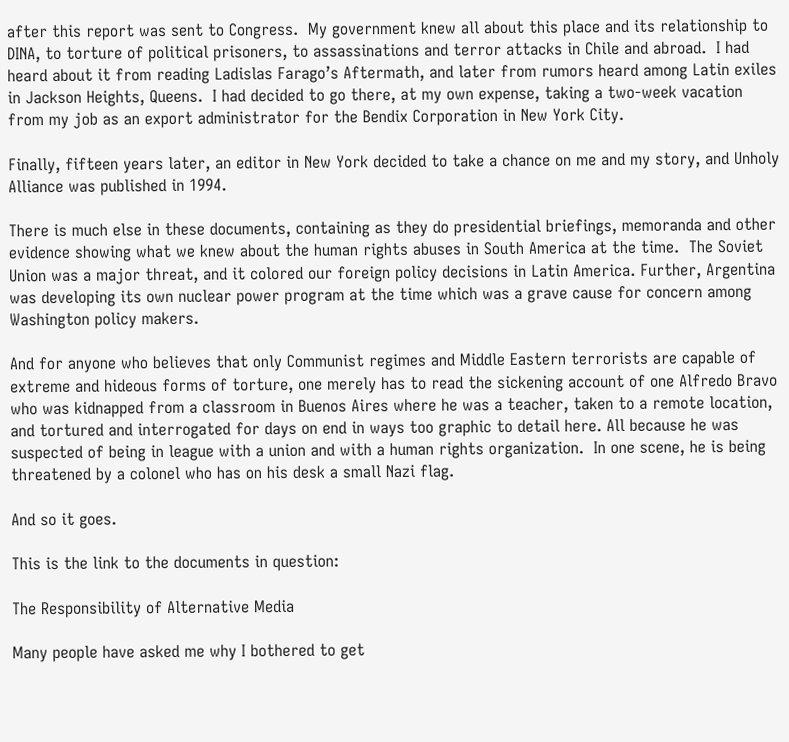after this report was sent to Congress.  My government knew all about this place and its relationship to DINA, to torture of political prisoners, to assassinations and terror attacks in Chile and abroad.  I had heard about it from reading Ladislas Farago’s Aftermath, and later from rumors heard among Latin exiles in Jackson Heights, Queens.  I had decided to go there, at my own expense, taking a two-week vacation from my job as an export administrator for the Bendix Corporation in New York City.

Finally, fifteen years later, an editor in New York decided to take a chance on me and my story, and Unholy Alliance was published in 1994.

There is much else in these documents, containing as they do presidential briefings, memoranda and other evidence showing what we knew about the human rights abuses in South America at the time.  The Soviet Union was a major threat, and it colored our foreign policy decisions in Latin America. Further, Argentina was developing its own nuclear power program at the time which was a grave cause for concern among Washington policy makers.

And for anyone who believes that only Communist regimes and Middle Eastern terrorists are capable of extreme and hideous forms of torture, one merely has to read the sickening account of one Alfredo Bravo who was kidnapped from a classroom in Buenos Aires where he was a teacher, taken to a remote location, and tortured and interrogated for days on end in ways too graphic to detail here. All because he was suspected of being in league with a union and with a human rights organization.  In one scene, he is being threatened by a colonel who has on his desk a small Nazi flag.

And so it goes.

This is the link to the documents in question:

The Responsibility of Alternative Media

Many people have asked me why I bothered to get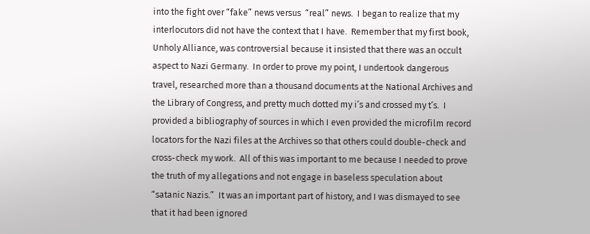into the fight over “fake” news versus  “real” news.  I began to realize that my interlocutors did not have the context that I have.  Remember that my first book, Unholy Alliance, was controversial because it insisted that there was an occult aspect to Nazi Germany.  In order to prove my point, I undertook dangerous travel, researched more than a thousand documents at the National Archives and the Library of Congress, and pretty much dotted my i’s and crossed my t’s.  I provided a bibliography of sources in which I even provided the microfilm record locators for the Nazi files at the Archives so that others could double-check and cross-check my work.  All of this was important to me because I needed to prove the truth of my allegations and not engage in baseless speculation about “satanic Nazis.”  It was an important part of history, and I was dismayed to see that it had been ignored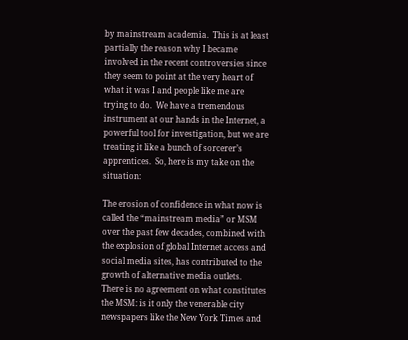by mainstream academia.  This is at least partially the reason why I became involved in the recent controversies since they seem to point at the very heart of what it was I and people like me are trying to do.  We have a tremendous instrument at our hands in the Internet, a powerful tool for investigation, but we are treating it like a bunch of sorcerer’s apprentices.  So, here is my take on the situation:

The erosion of confidence in what now is called the “mainstream media” or MSM over the past few decades, combined with the explosion of global Internet access and social media sites, has contributed to the growth of alternative media outlets.  There is no agreement on what constitutes the MSM: is it only the venerable city newspapers like the New York Times and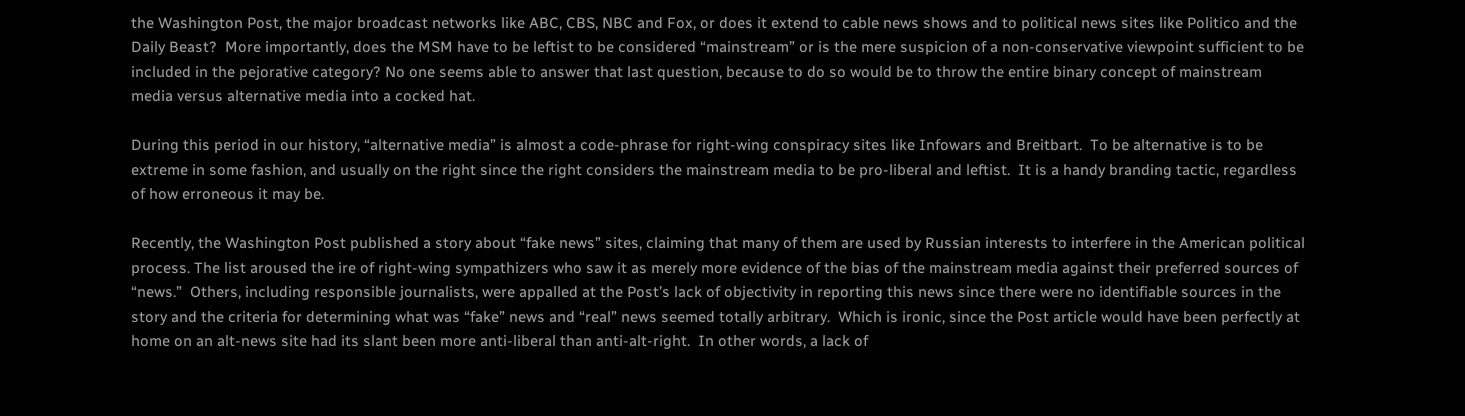the Washington Post, the major broadcast networks like ABC, CBS, NBC and Fox, or does it extend to cable news shows and to political news sites like Politico and the Daily Beast?  More importantly, does the MSM have to be leftist to be considered “mainstream” or is the mere suspicion of a non-conservative viewpoint sufficient to be included in the pejorative category? No one seems able to answer that last question, because to do so would be to throw the entire binary concept of mainstream media versus alternative media into a cocked hat.

During this period in our history, “alternative media” is almost a code-phrase for right-wing conspiracy sites like Infowars and Breitbart.  To be alternative is to be extreme in some fashion, and usually on the right since the right considers the mainstream media to be pro-liberal and leftist.  It is a handy branding tactic, regardless of how erroneous it may be.

Recently, the Washington Post published a story about “fake news” sites, claiming that many of them are used by Russian interests to interfere in the American political process. The list aroused the ire of right-wing sympathizers who saw it as merely more evidence of the bias of the mainstream media against their preferred sources of “news.”  Others, including responsible journalists, were appalled at the Post’s lack of objectivity in reporting this news since there were no identifiable sources in the story and the criteria for determining what was “fake” news and “real” news seemed totally arbitrary.  Which is ironic, since the Post article would have been perfectly at home on an alt-news site had its slant been more anti-liberal than anti-alt-right.  In other words, a lack of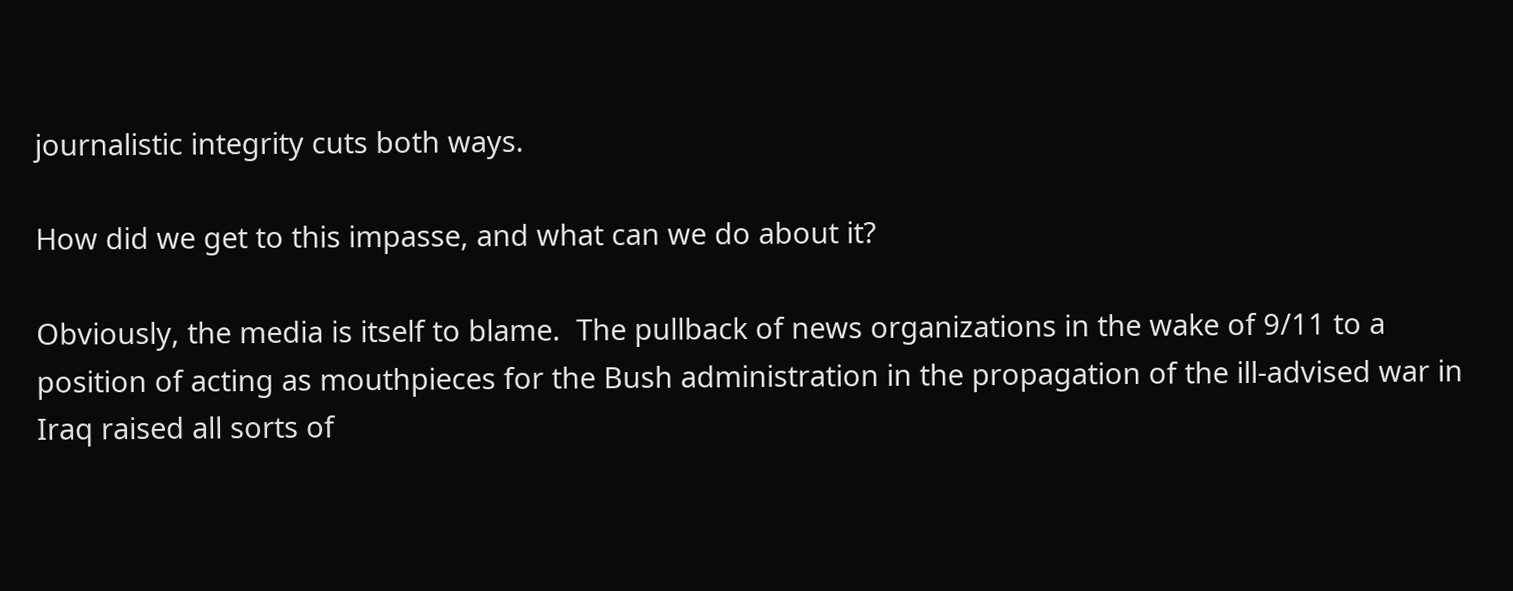journalistic integrity cuts both ways.

How did we get to this impasse, and what can we do about it?

Obviously, the media is itself to blame.  The pullback of news organizations in the wake of 9/11 to a position of acting as mouthpieces for the Bush administration in the propagation of the ill-advised war in Iraq raised all sorts of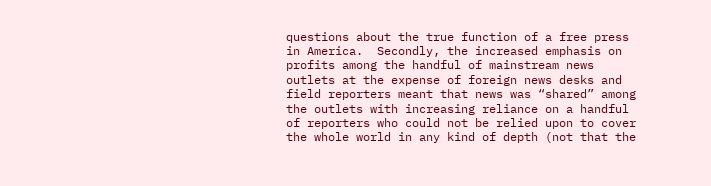questions about the true function of a free press in America.  Secondly, the increased emphasis on profits among the handful of mainstream news outlets at the expense of foreign news desks and field reporters meant that news was “shared” among the outlets with increasing reliance on a handful of reporters who could not be relied upon to cover the whole world in any kind of depth (not that the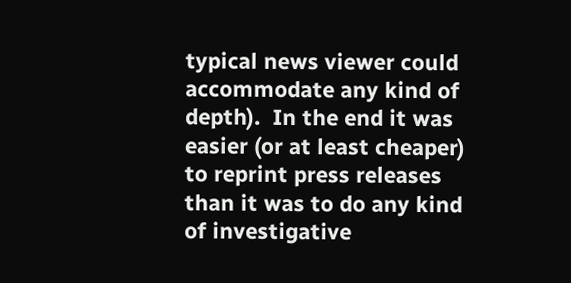typical news viewer could accommodate any kind of depth).  In the end it was easier (or at least cheaper) to reprint press releases than it was to do any kind of investigative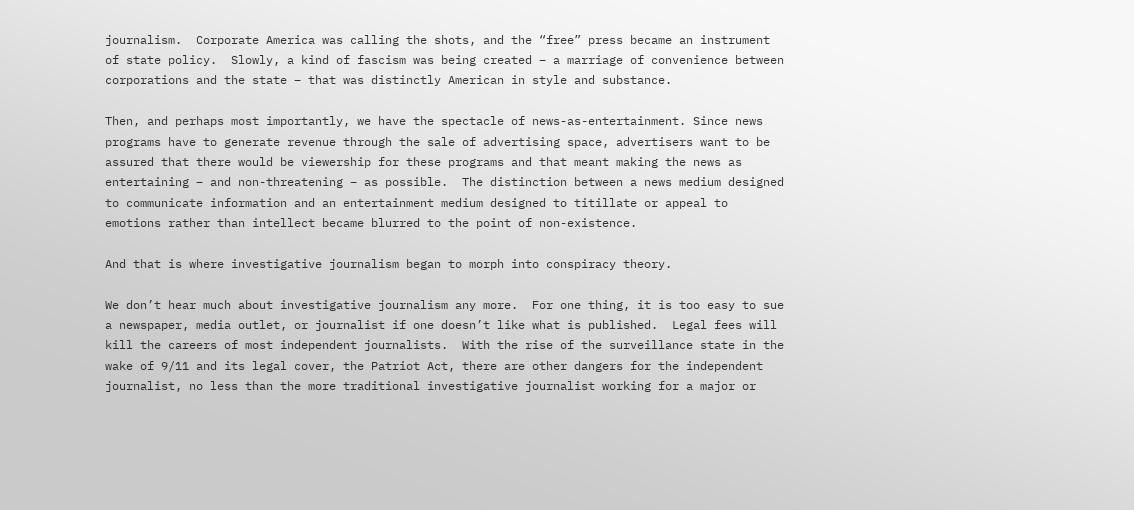journalism.  Corporate America was calling the shots, and the “free” press became an instrument of state policy.  Slowly, a kind of fascism was being created – a marriage of convenience between corporations and the state – that was distinctly American in style and substance.

Then, and perhaps most importantly, we have the spectacle of news-as-entertainment. Since news programs have to generate revenue through the sale of advertising space, advertisers want to be assured that there would be viewership for these programs and that meant making the news as entertaining – and non-threatening – as possible.  The distinction between a news medium designed to communicate information and an entertainment medium designed to titillate or appeal to emotions rather than intellect became blurred to the point of non-existence.

And that is where investigative journalism began to morph into conspiracy theory.

We don’t hear much about investigative journalism any more.  For one thing, it is too easy to sue a newspaper, media outlet, or journalist if one doesn’t like what is published.  Legal fees will kill the careers of most independent journalists.  With the rise of the surveillance state in the wake of 9/11 and its legal cover, the Patriot Act, there are other dangers for the independent journalist, no less than the more traditional investigative journalist working for a major or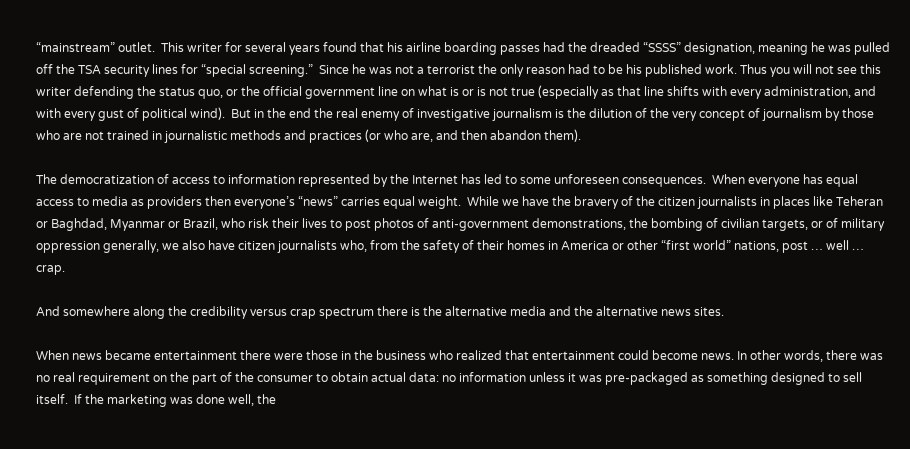“mainstream” outlet.  This writer for several years found that his airline boarding passes had the dreaded “SSSS” designation, meaning he was pulled off the TSA security lines for “special screening.”  Since he was not a terrorist the only reason had to be his published work. Thus you will not see this writer defending the status quo, or the official government line on what is or is not true (especially as that line shifts with every administration, and with every gust of political wind).  But in the end the real enemy of investigative journalism is the dilution of the very concept of journalism by those who are not trained in journalistic methods and practices (or who are, and then abandon them).

The democratization of access to information represented by the Internet has led to some unforeseen consequences.  When everyone has equal access to media as providers then everyone’s “news” carries equal weight.  While we have the bravery of the citizen journalists in places like Teheran or Baghdad, Myanmar or Brazil, who risk their lives to post photos of anti-government demonstrations, the bombing of civilian targets, or of military oppression generally, we also have citizen journalists who, from the safety of their homes in America or other “first world” nations, post … well … crap.

And somewhere along the credibility versus crap spectrum there is the alternative media and the alternative news sites.

When news became entertainment there were those in the business who realized that entertainment could become news. In other words, there was no real requirement on the part of the consumer to obtain actual data: no information unless it was pre-packaged as something designed to sell itself.  If the marketing was done well, the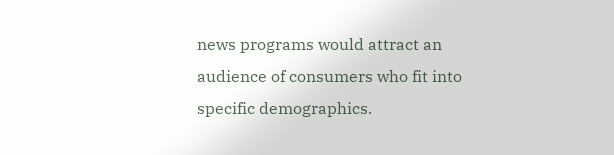news programs would attract an audience of consumers who fit into specific demographics.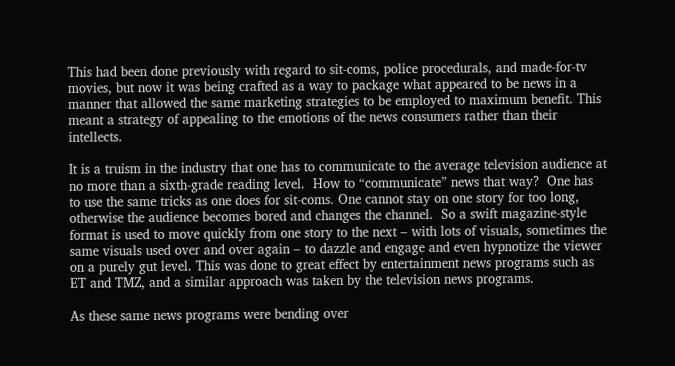This had been done previously with regard to sit-coms, police procedurals, and made-for-tv movies, but now it was being crafted as a way to package what appeared to be news in a manner that allowed the same marketing strategies to be employed to maximum benefit. This meant a strategy of appealing to the emotions of the news consumers rather than their intellects.

It is a truism in the industry that one has to communicate to the average television audience at no more than a sixth-grade reading level.  How to “communicate” news that way?  One has to use the same tricks as one does for sit-coms. One cannot stay on one story for too long, otherwise the audience becomes bored and changes the channel.  So a swift magazine-style format is used to move quickly from one story to the next – with lots of visuals, sometimes the same visuals used over and over again – to dazzle and engage and even hypnotize the viewer on a purely gut level. This was done to great effect by entertainment news programs such as ET and TMZ, and a similar approach was taken by the television news programs.

As these same news programs were bending over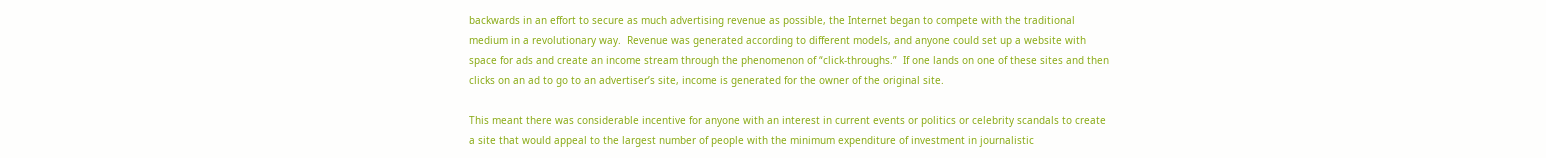backwards in an effort to secure as much advertising revenue as possible, the Internet began to compete with the traditional medium in a revolutionary way.  Revenue was generated according to different models, and anyone could set up a website with space for ads and create an income stream through the phenomenon of “click-throughs.”  If one lands on one of these sites and then clicks on an ad to go to an advertiser’s site, income is generated for the owner of the original site.

This meant there was considerable incentive for anyone with an interest in current events or politics or celebrity scandals to create a site that would appeal to the largest number of people with the minimum expenditure of investment in journalistic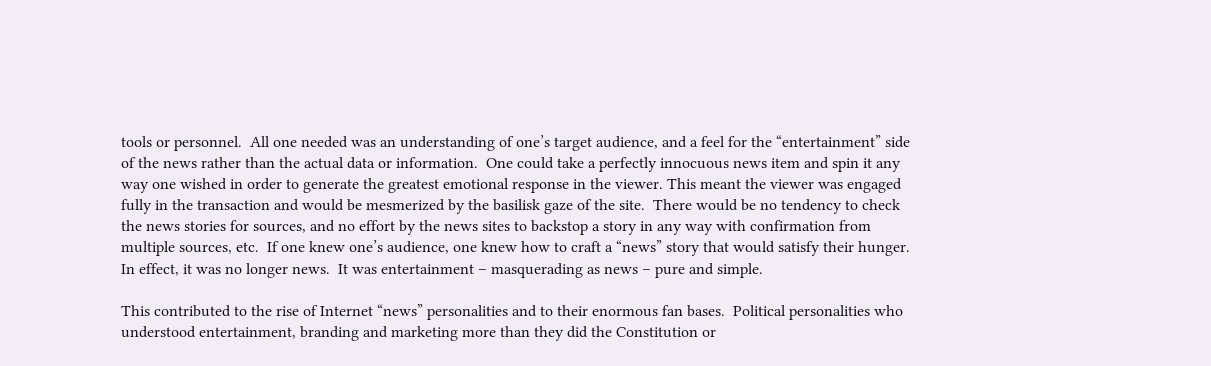tools or personnel.  All one needed was an understanding of one’s target audience, and a feel for the “entertainment” side of the news rather than the actual data or information.  One could take a perfectly innocuous news item and spin it any way one wished in order to generate the greatest emotional response in the viewer. This meant the viewer was engaged fully in the transaction and would be mesmerized by the basilisk gaze of the site.  There would be no tendency to check the news stories for sources, and no effort by the news sites to backstop a story in any way with confirmation from multiple sources, etc.  If one knew one’s audience, one knew how to craft a “news” story that would satisfy their hunger.  In effect, it was no longer news.  It was entertainment – masquerading as news – pure and simple.

This contributed to the rise of Internet “news” personalities and to their enormous fan bases.  Political personalities who understood entertainment, branding and marketing more than they did the Constitution or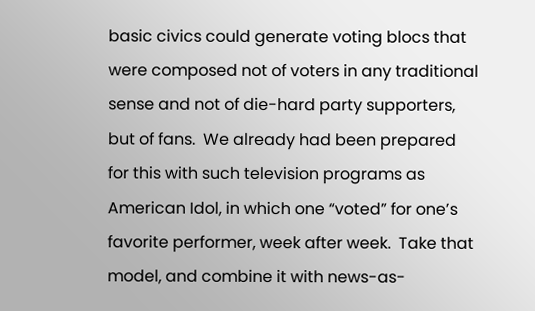basic civics could generate voting blocs that were composed not of voters in any traditional sense and not of die-hard party supporters, but of fans.  We already had been prepared for this with such television programs as American Idol, in which one “voted” for one’s favorite performer, week after week.  Take that model, and combine it with news-as-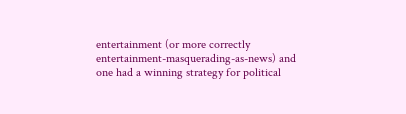entertainment (or more correctly entertainment-masquerading-as-news) and one had a winning strategy for political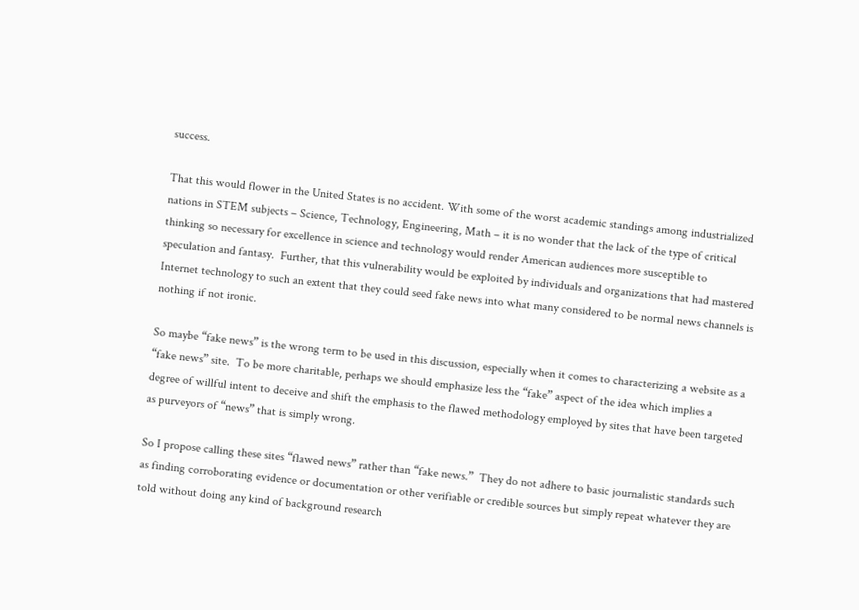success.

That this would flower in the United States is no accident. With some of the worst academic standings among industrialized nations in STEM subjects – Science, Technology, Engineering, Math – it is no wonder that the lack of the type of critical thinking so necessary for excellence in science and technology would render American audiences more susceptible to speculation and fantasy.  Further, that this vulnerability would be exploited by individuals and organizations that had mastered Internet technology to such an extent that they could seed fake news into what many considered to be normal news channels is nothing if not ironic.

So maybe “fake news” is the wrong term to be used in this discussion, especially when it comes to characterizing a website as a “fake news” site.  To be more charitable, perhaps we should emphasize less the “fake” aspect of the idea which implies a degree of willful intent to deceive and shift the emphasis to the flawed methodology employed by sites that have been targeted as purveyors of “news” that is simply wrong.

So I propose calling these sites “flawed news” rather than “fake news.”  They do not adhere to basic journalistic standards such as finding corroborating evidence or documentation or other verifiable or credible sources but simply repeat whatever they are told without doing any kind of background research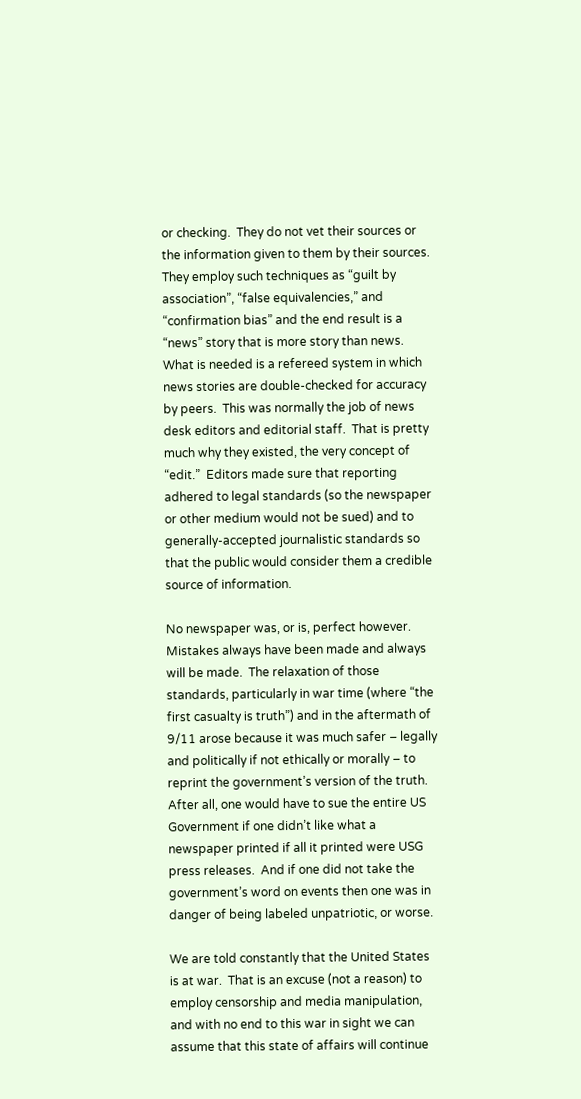or checking.  They do not vet their sources or the information given to them by their sources.  They employ such techniques as “guilt by association”, “false equivalencies,” and “confirmation bias” and the end result is a “news” story that is more story than news.  What is needed is a refereed system in which news stories are double-checked for accuracy by peers.  This was normally the job of news desk editors and editorial staff.  That is pretty much why they existed, the very concept of “edit.”  Editors made sure that reporting adhered to legal standards (so the newspaper or other medium would not be sued) and to generally-accepted journalistic standards so that the public would consider them a credible source of information.

No newspaper was, or is, perfect however.  Mistakes always have been made and always will be made.  The relaxation of those standards, particularly in war time (where “the first casualty is truth”) and in the aftermath of 9/11 arose because it was much safer – legally and politically if not ethically or morally – to reprint the government’s version of the truth.  After all, one would have to sue the entire US Government if one didn’t like what a newspaper printed if all it printed were USG press releases.  And if one did not take the government’s word on events then one was in danger of being labeled unpatriotic, or worse.

We are told constantly that the United States is at war.  That is an excuse (not a reason) to employ censorship and media manipulation, and with no end to this war in sight we can assume that this state of affairs will continue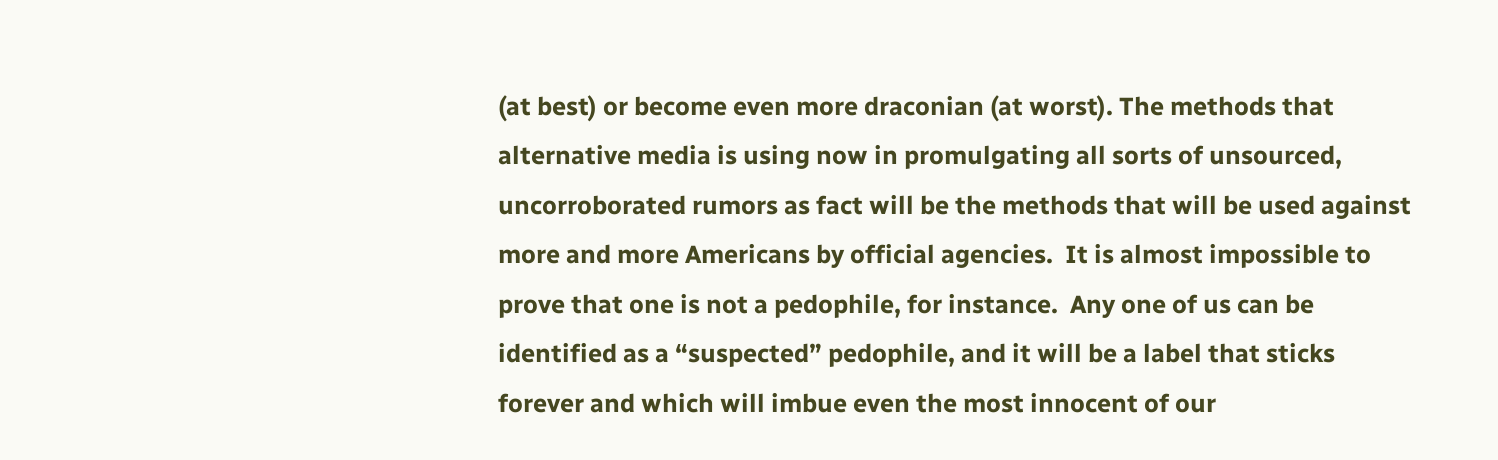(at best) or become even more draconian (at worst). The methods that alternative media is using now in promulgating all sorts of unsourced, uncorroborated rumors as fact will be the methods that will be used against more and more Americans by official agencies.  It is almost impossible to prove that one is not a pedophile, for instance.  Any one of us can be identified as a “suspected” pedophile, and it will be a label that sticks forever and which will imbue even the most innocent of our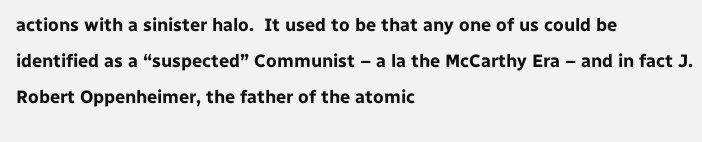actions with a sinister halo.  It used to be that any one of us could be identified as a “suspected” Communist – a la the McCarthy Era – and in fact J. Robert Oppenheimer, the father of the atomic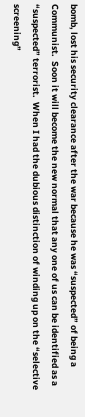bomb, lost his security clearance after the war because he was “suspected” of being a Communist.  Soon it will become the new normal that any one of us can be identified as a “suspected” terrorist.  When I had the dubious distinction of winding up on the “selective screening”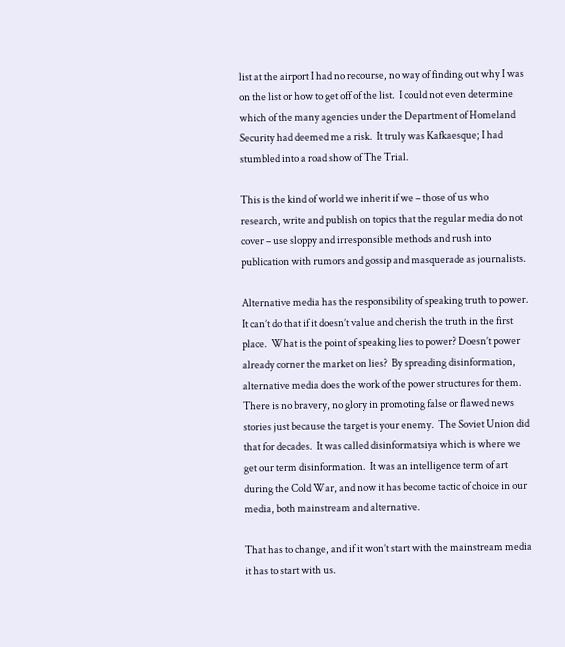list at the airport I had no recourse, no way of finding out why I was on the list or how to get off of the list.  I could not even determine which of the many agencies under the Department of Homeland Security had deemed me a risk.  It truly was Kafkaesque; I had stumbled into a road show of The Trial.

This is the kind of world we inherit if we – those of us who research, write and publish on topics that the regular media do not cover – use sloppy and irresponsible methods and rush into publication with rumors and gossip and masquerade as journalists.

Alternative media has the responsibility of speaking truth to power.  It can’t do that if it doesn’t value and cherish the truth in the first place.  What is the point of speaking lies to power? Doesn’t power already corner the market on lies?  By spreading disinformation, alternative media does the work of the power structures for them. There is no bravery, no glory in promoting false or flawed news stories just because the target is your enemy.  The Soviet Union did that for decades.  It was called disinformatsiya which is where we get our term disinformation.  It was an intelligence term of art during the Cold War, and now it has become tactic of choice in our media, both mainstream and alternative.

That has to change, and if it won’t start with the mainstream media it has to start with us.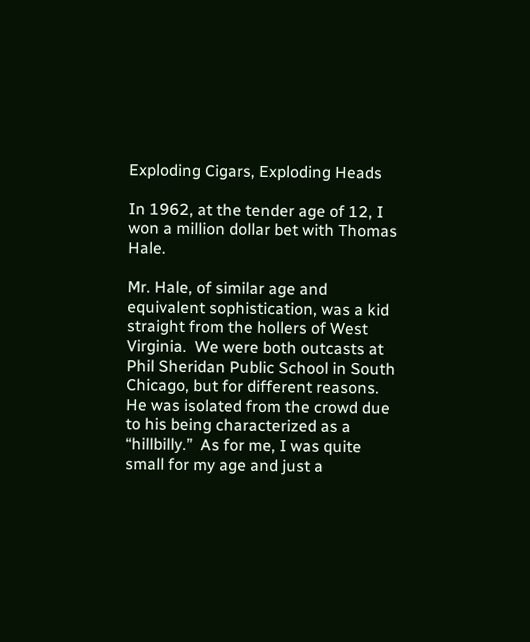Exploding Cigars, Exploding Heads

In 1962, at the tender age of 12, I won a million dollar bet with Thomas Hale.

Mr. Hale, of similar age and equivalent sophistication, was a kid straight from the hollers of West Virginia.  We were both outcasts at Phil Sheridan Public School in South Chicago, but for different reasons.  He was isolated from the crowd due to his being characterized as a “hillbilly.”  As for me, I was quite small for my age and just a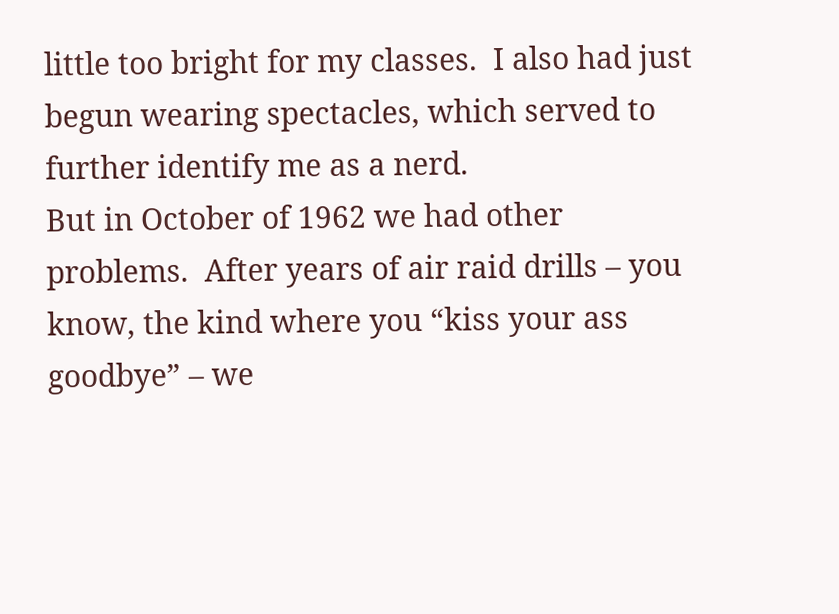little too bright for my classes.  I also had just begun wearing spectacles, which served to further identify me as a nerd.
But in October of 1962 we had other problems.  After years of air raid drills – you know, the kind where you “kiss your ass goodbye” – we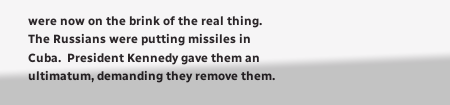were now on the brink of the real thing.  The Russians were putting missiles in Cuba.  President Kennedy gave them an ultimatum, demanding they remove them.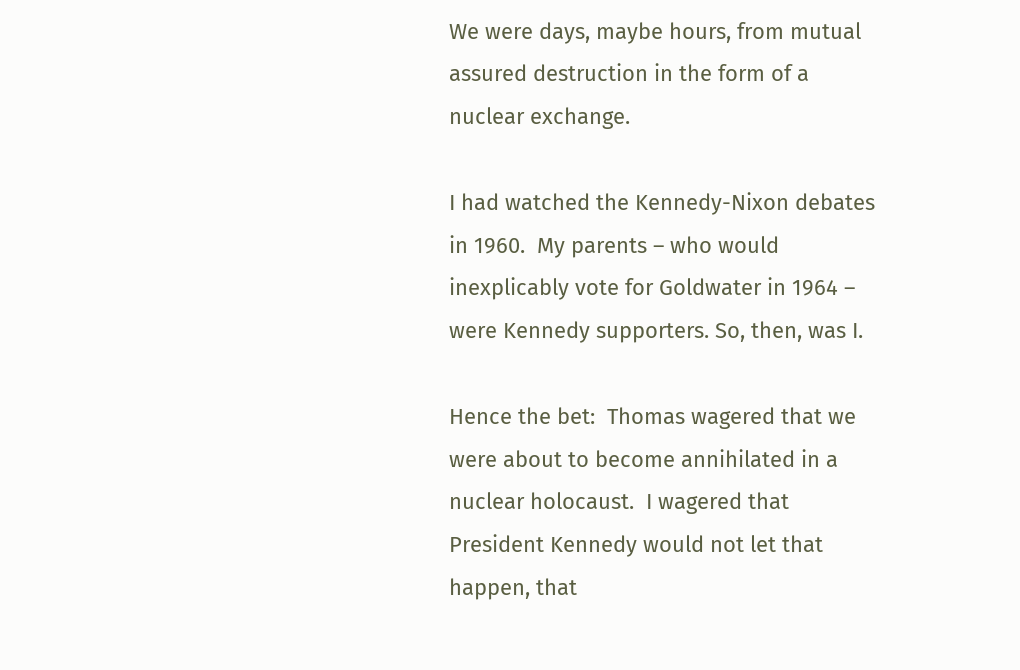We were days, maybe hours, from mutual assured destruction in the form of a nuclear exchange.

I had watched the Kennedy-Nixon debates in 1960.  My parents – who would inexplicably vote for Goldwater in 1964 – were Kennedy supporters. So, then, was I.

Hence the bet:  Thomas wagered that we were about to become annihilated in a nuclear holocaust.  I wagered that President Kennedy would not let that happen, that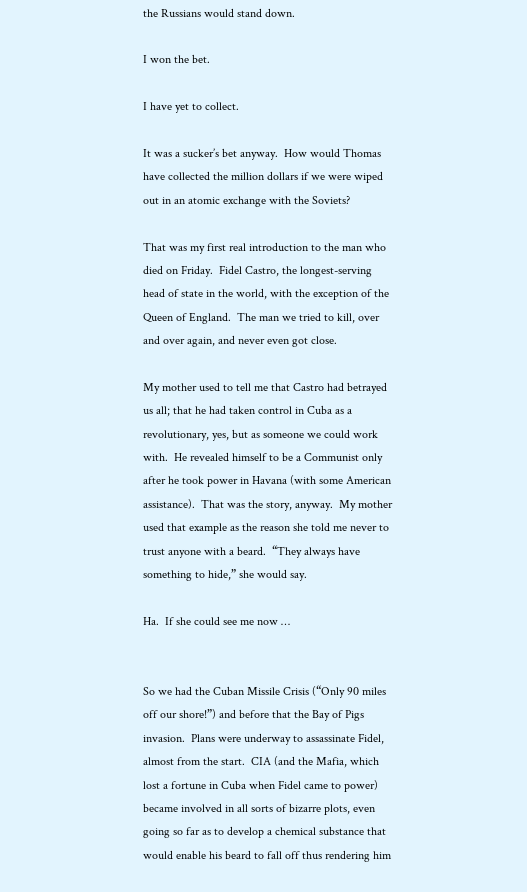the Russians would stand down.

I won the bet.

I have yet to collect.

It was a sucker’s bet anyway.  How would Thomas have collected the million dollars if we were wiped out in an atomic exchange with the Soviets?

That was my first real introduction to the man who died on Friday.  Fidel Castro, the longest-serving head of state in the world, with the exception of the Queen of England.  The man we tried to kill, over and over again, and never even got close.

My mother used to tell me that Castro had betrayed us all; that he had taken control in Cuba as a revolutionary, yes, but as someone we could work with.  He revealed himself to be a Communist only after he took power in Havana (with some American assistance).  That was the story, anyway.  My mother used that example as the reason she told me never to trust anyone with a beard.  “They always have something to hide,” she would say.

Ha.  If she could see me now …


So we had the Cuban Missile Crisis (“Only 90 miles off our shore!”) and before that the Bay of Pigs invasion.  Plans were underway to assassinate Fidel, almost from the start.  CIA (and the Mafia, which lost a fortune in Cuba when Fidel came to power) became involved in all sorts of bizarre plots, even going so far as to develop a chemical substance that would enable his beard to fall off thus rendering him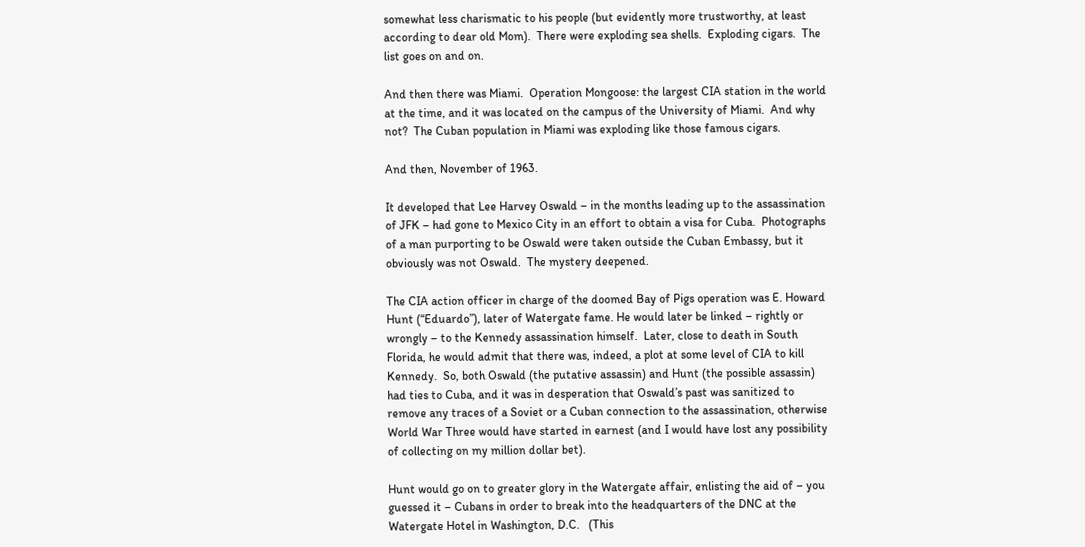somewhat less charismatic to his people (but evidently more trustworthy, at least according to dear old Mom).  There were exploding sea shells.  Exploding cigars.  The list goes on and on.

And then there was Miami.  Operation Mongoose: the largest CIA station in the world at the time, and it was located on the campus of the University of Miami.  And why not?  The Cuban population in Miami was exploding like those famous cigars.

And then, November of 1963.

It developed that Lee Harvey Oswald – in the months leading up to the assassination of JFK – had gone to Mexico City in an effort to obtain a visa for Cuba.  Photographs of a man purporting to be Oswald were taken outside the Cuban Embassy, but it obviously was not Oswald.  The mystery deepened.

The CIA action officer in charge of the doomed Bay of Pigs operation was E. Howard Hunt (“Eduardo”), later of Watergate fame. He would later be linked – rightly or wrongly – to the Kennedy assassination himself.  Later, close to death in South Florida, he would admit that there was, indeed, a plot at some level of CIA to kill Kennedy.  So, both Oswald (the putative assassin) and Hunt (the possible assassin) had ties to Cuba, and it was in desperation that Oswald’s past was sanitized to remove any traces of a Soviet or a Cuban connection to the assassination, otherwise World War Three would have started in earnest (and I would have lost any possibility of collecting on my million dollar bet).

Hunt would go on to greater glory in the Watergate affair, enlisting the aid of – you guessed it – Cubans in order to break into the headquarters of the DNC at the Watergate Hotel in Washington, D.C.   (This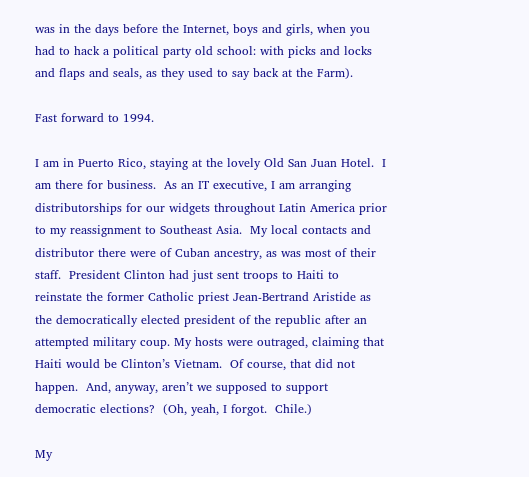was in the days before the Internet, boys and girls, when you had to hack a political party old school: with picks and locks and flaps and seals, as they used to say back at the Farm).

Fast forward to 1994.

I am in Puerto Rico, staying at the lovely Old San Juan Hotel.  I am there for business.  As an IT executive, I am arranging distributorships for our widgets throughout Latin America prior to my reassignment to Southeast Asia.  My local contacts and distributor there were of Cuban ancestry, as was most of their staff.  President Clinton had just sent troops to Haiti to reinstate the former Catholic priest Jean-Bertrand Aristide as the democratically elected president of the republic after an attempted military coup. My hosts were outraged, claiming that Haiti would be Clinton’s Vietnam.  Of course, that did not happen.  And, anyway, aren’t we supposed to support democratic elections?  (Oh, yeah, I forgot.  Chile.)

My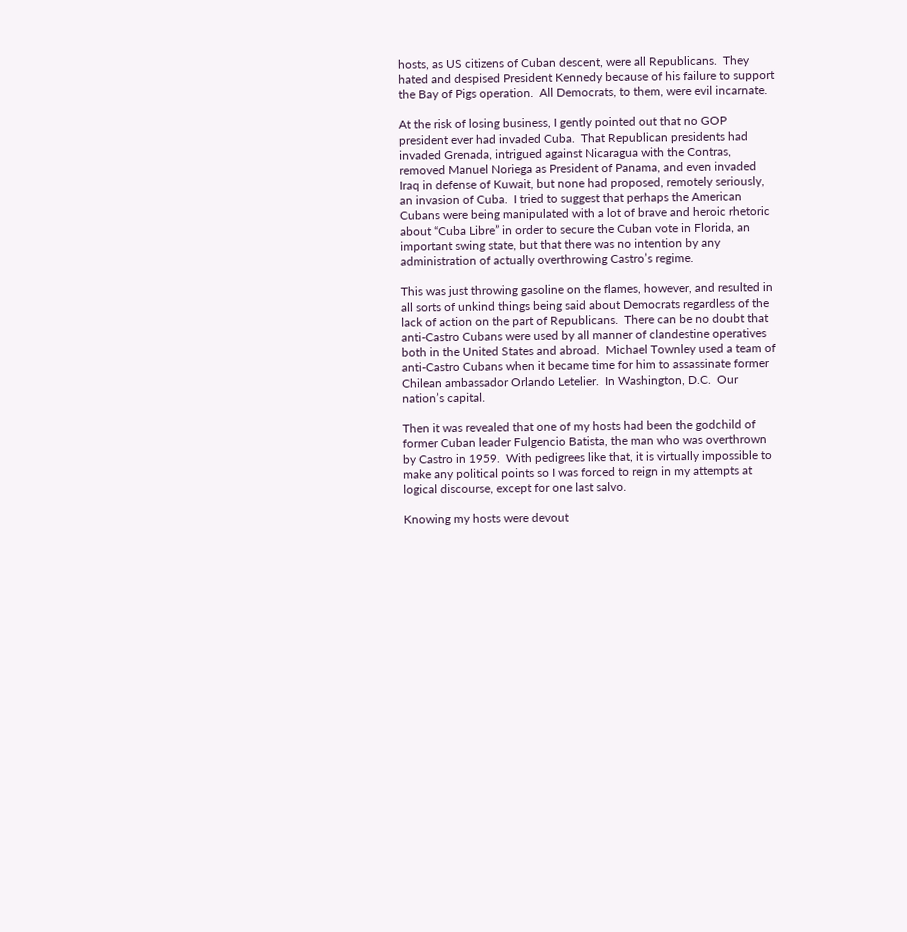hosts, as US citizens of Cuban descent, were all Republicans.  They hated and despised President Kennedy because of his failure to support the Bay of Pigs operation.  All Democrats, to them, were evil incarnate.

At the risk of losing business, I gently pointed out that no GOP president ever had invaded Cuba.  That Republican presidents had invaded Grenada, intrigued against Nicaragua with the Contras, removed Manuel Noriega as President of Panama, and even invaded Iraq in defense of Kuwait, but none had proposed, remotely seriously, an invasion of Cuba.  I tried to suggest that perhaps the American Cubans were being manipulated with a lot of brave and heroic rhetoric about “Cuba Libre” in order to secure the Cuban vote in Florida, an important swing state, but that there was no intention by any administration of actually overthrowing Castro’s regime.

This was just throwing gasoline on the flames, however, and resulted in all sorts of unkind things being said about Democrats regardless of the lack of action on the part of Republicans.  There can be no doubt that anti-Castro Cubans were used by all manner of clandestine operatives both in the United States and abroad.  Michael Townley used a team of anti-Castro Cubans when it became time for him to assassinate former Chilean ambassador Orlando Letelier.  In Washington, D.C.  Our nation’s capital.

Then it was revealed that one of my hosts had been the godchild of former Cuban leader Fulgencio Batista, the man who was overthrown by Castro in 1959.  With pedigrees like that, it is virtually impossible to make any political points so I was forced to reign in my attempts at logical discourse, except for one last salvo.

Knowing my hosts were devout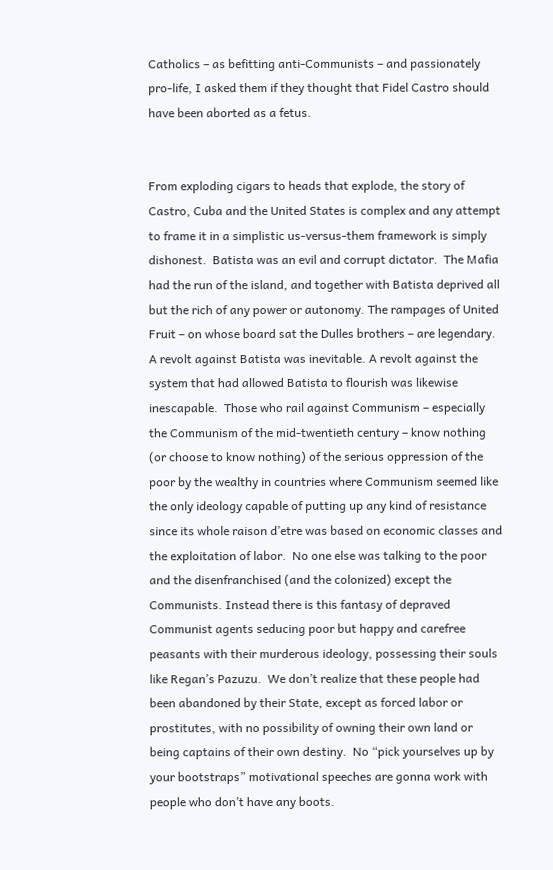Catholics – as befitting anti-Communists – and passionately pro-life, I asked them if they thought that Fidel Castro should have been aborted as a fetus.


From exploding cigars to heads that explode, the story of Castro, Cuba and the United States is complex and any attempt to frame it in a simplistic us-versus-them framework is simply dishonest.  Batista was an evil and corrupt dictator.  The Mafia had the run of the island, and together with Batista deprived all but the rich of any power or autonomy. The rampages of United Fruit – on whose board sat the Dulles brothers – are legendary. A revolt against Batista was inevitable. A revolt against the system that had allowed Batista to flourish was likewise inescapable.  Those who rail against Communism – especially the Communism of the mid-twentieth century – know nothing (or choose to know nothing) of the serious oppression of the poor by the wealthy in countries where Communism seemed like the only ideology capable of putting up any kind of resistance since its whole raison d’etre was based on economic classes and the exploitation of labor.  No one else was talking to the poor and the disenfranchised (and the colonized) except the Communists. Instead there is this fantasy of depraved Communist agents seducing poor but happy and carefree peasants with their murderous ideology, possessing their souls like Regan’s Pazuzu.  We don’t realize that these people had been abandoned by their State, except as forced labor or prostitutes, with no possibility of owning their own land or being captains of their own destiny.  No “pick yourselves up by your bootstraps” motivational speeches are gonna work with people who don’t have any boots.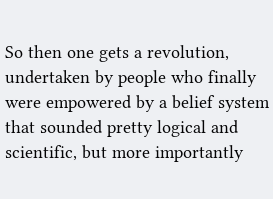So then one gets a revolution, undertaken by people who finally were empowered by a belief system that sounded pretty logical and scientific, but more importantly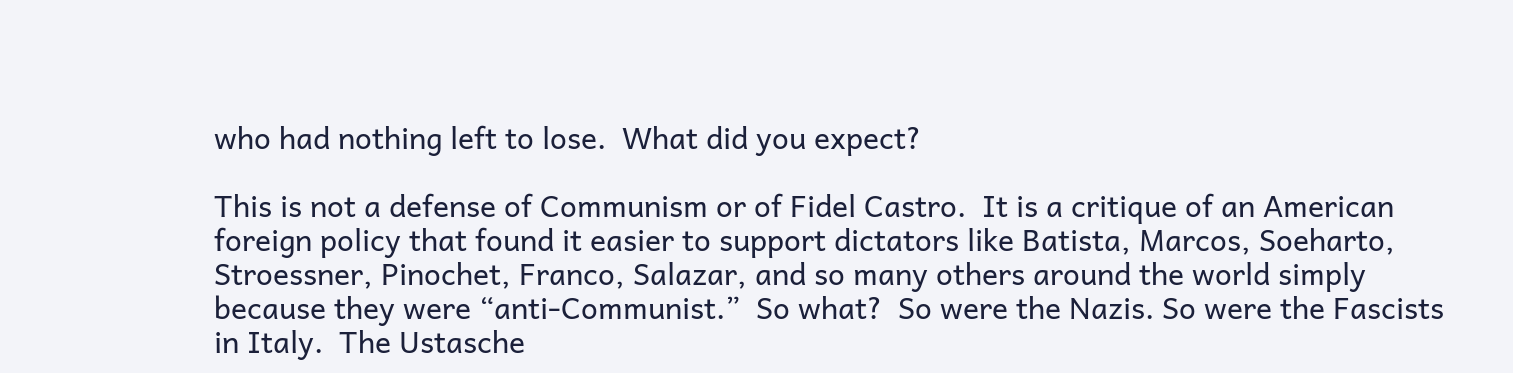who had nothing left to lose.  What did you expect?

This is not a defense of Communism or of Fidel Castro.  It is a critique of an American foreign policy that found it easier to support dictators like Batista, Marcos, Soeharto, Stroessner, Pinochet, Franco, Salazar, and so many others around the world simply because they were “anti-Communist.”  So what?  So were the Nazis. So were the Fascists in Italy.  The Ustasche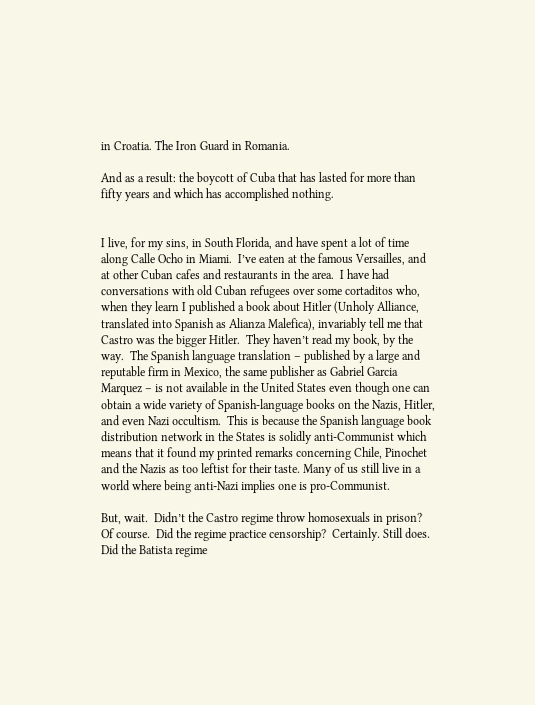in Croatia. The Iron Guard in Romania.

And as a result: the boycott of Cuba that has lasted for more than fifty years and which has accomplished nothing.


I live, for my sins, in South Florida, and have spent a lot of time along Calle Ocho in Miami.  I’ve eaten at the famous Versailles, and at other Cuban cafes and restaurants in the area.  I have had conversations with old Cuban refugees over some cortaditos who, when they learn I published a book about Hitler (Unholy Alliance, translated into Spanish as Alianza Malefica), invariably tell me that Castro was the bigger Hitler.  They haven’t read my book, by the way.  The Spanish language translation – published by a large and reputable firm in Mexico, the same publisher as Gabriel Garcia Marquez – is not available in the United States even though one can obtain a wide variety of Spanish-language books on the Nazis, Hitler, and even Nazi occultism.  This is because the Spanish language book distribution network in the States is solidly anti-Communist which means that it found my printed remarks concerning Chile, Pinochet and the Nazis as too leftist for their taste. Many of us still live in a world where being anti-Nazi implies one is pro-Communist.

But, wait.  Didn’t the Castro regime throw homosexuals in prison?  Of course.  Did the regime practice censorship?  Certainly. Still does. Did the Batista regime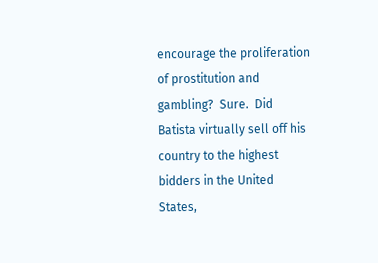encourage the proliferation of prostitution and gambling?  Sure.  Did Batista virtually sell off his country to the highest bidders in the United States,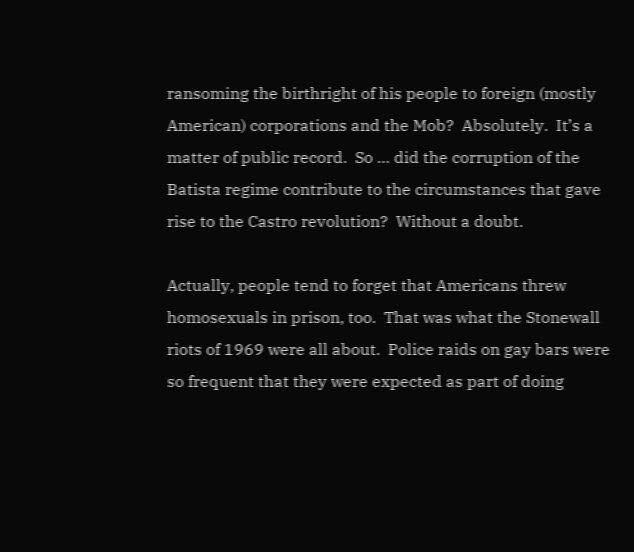ransoming the birthright of his people to foreign (mostly American) corporations and the Mob?  Absolutely.  It’s a matter of public record.  So … did the corruption of the Batista regime contribute to the circumstances that gave rise to the Castro revolution?  Without a doubt.

Actually, people tend to forget that Americans threw homosexuals in prison, too.  That was what the Stonewall riots of 1969 were all about.  Police raids on gay bars were so frequent that they were expected as part of doing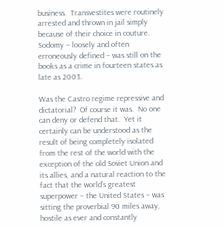business.  Transvestites were routinely arrested and thrown in jail simply because of their choice in couture. Sodomy – loosely and often erroneously defined – was still on the books as a crime in fourteen states as late as 2003.

Was the Castro regime repressive and dictatorial?  Of course it was.  No one can deny or defend that.  Yet it certainly can be understood as the result of being completely isolated from the rest of the world with the exception of the old Soviet Union and its allies, and a natural reaction to the fact that the world’s greatest superpower – the United States – was sitting the proverbial 90 miles away, hostile as ever and constantly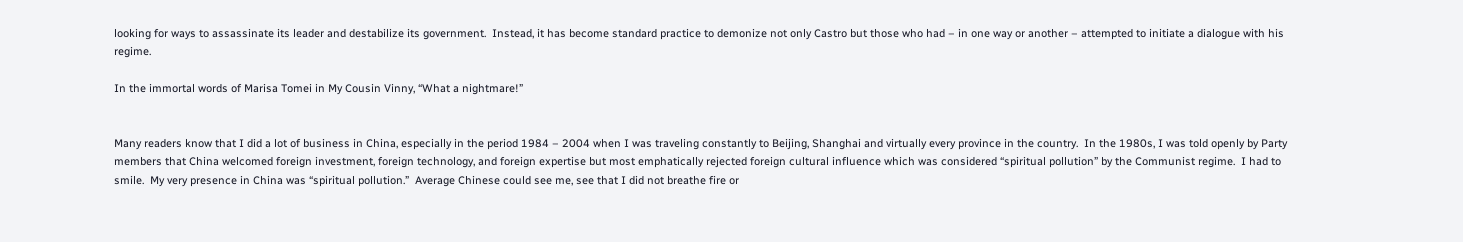looking for ways to assassinate its leader and destabilize its government.  Instead, it has become standard practice to demonize not only Castro but those who had – in one way or another – attempted to initiate a dialogue with his regime.

In the immortal words of Marisa Tomei in My Cousin Vinny, “What a nightmare!”


Many readers know that I did a lot of business in China, especially in the period 1984 – 2004 when I was traveling constantly to Beijing, Shanghai and virtually every province in the country.  In the 1980s, I was told openly by Party members that China welcomed foreign investment, foreign technology, and foreign expertise but most emphatically rejected foreign cultural influence which was considered “spiritual pollution” by the Communist regime.  I had to smile.  My very presence in China was “spiritual pollution.”  Average Chinese could see me, see that I did not breathe fire or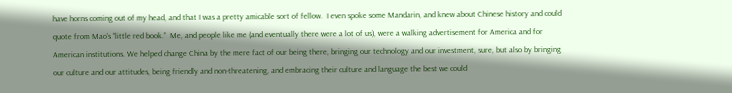have horns coming out of my head, and that I was a pretty amicable sort of fellow.  I even spoke some Mandarin, and knew about Chinese history and could quote from Mao’s “little red book.”  Me, and people like me (and eventually there were a lot of us), were a walking advertisement for America and for American institutions. We helped change China by the mere fact of our being there, bringing our technology and our investment, sure, but also by bringing our culture and our attitudes, being friendly and non-threatening, and embracing their culture and language the best we could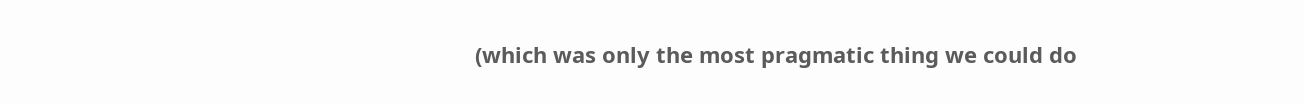(which was only the most pragmatic thing we could do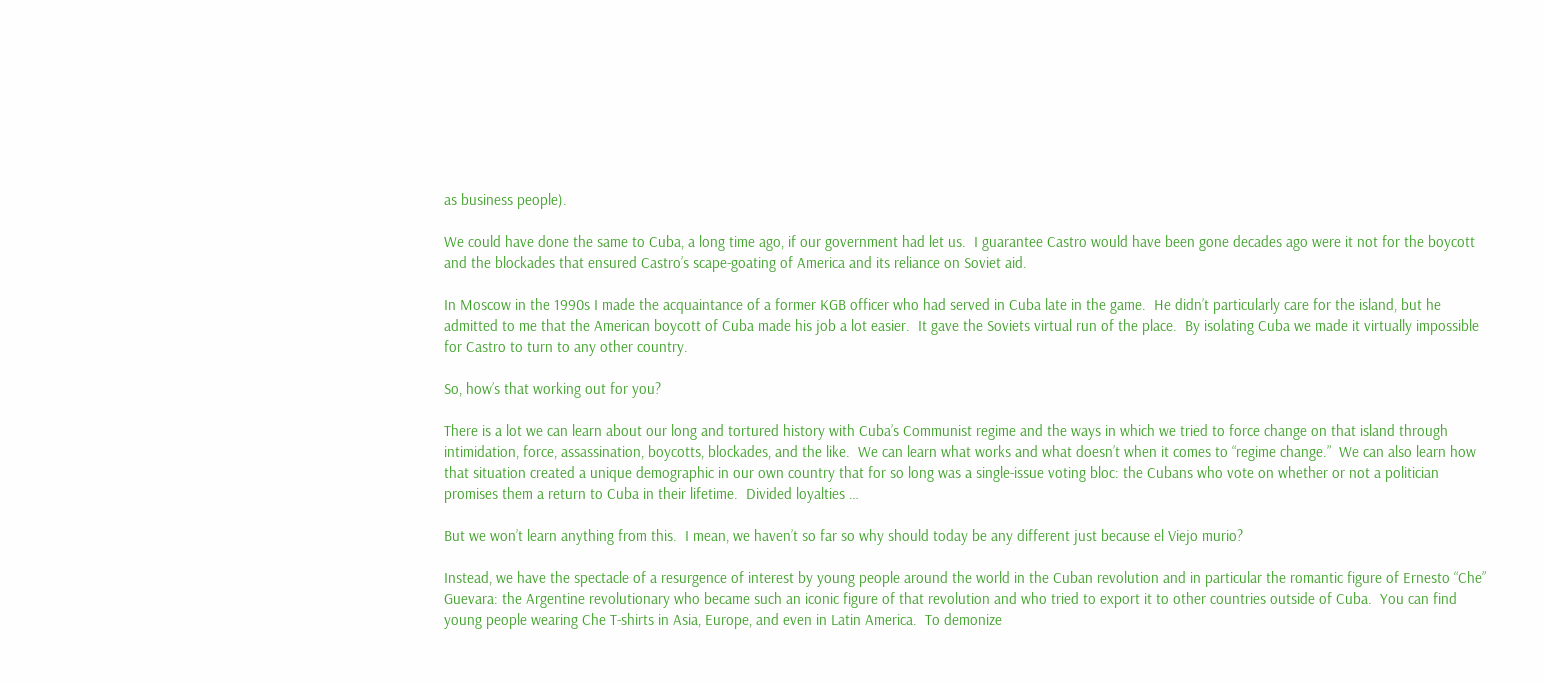as business people).

We could have done the same to Cuba, a long time ago, if our government had let us.  I guarantee Castro would have been gone decades ago were it not for the boycott and the blockades that ensured Castro’s scape-goating of America and its reliance on Soviet aid.

In Moscow in the 1990s I made the acquaintance of a former KGB officer who had served in Cuba late in the game.  He didn’t particularly care for the island, but he admitted to me that the American boycott of Cuba made his job a lot easier.  It gave the Soviets virtual run of the place.  By isolating Cuba we made it virtually impossible for Castro to turn to any other country.

So, how’s that working out for you?

There is a lot we can learn about our long and tortured history with Cuba’s Communist regime and the ways in which we tried to force change on that island through intimidation, force, assassination, boycotts, blockades, and the like.  We can learn what works and what doesn’t when it comes to “regime change.”  We can also learn how that situation created a unique demographic in our own country that for so long was a single-issue voting bloc: the Cubans who vote on whether or not a politician promises them a return to Cuba in their lifetime.  Divided loyalties …

But we won’t learn anything from this.  I mean, we haven’t so far so why should today be any different just because el Viejo murio?

Instead, we have the spectacle of a resurgence of interest by young people around the world in the Cuban revolution and in particular the romantic figure of Ernesto “Che” Guevara: the Argentine revolutionary who became such an iconic figure of that revolution and who tried to export it to other countries outside of Cuba.  You can find young people wearing Che T-shirts in Asia, Europe, and even in Latin America.  To demonize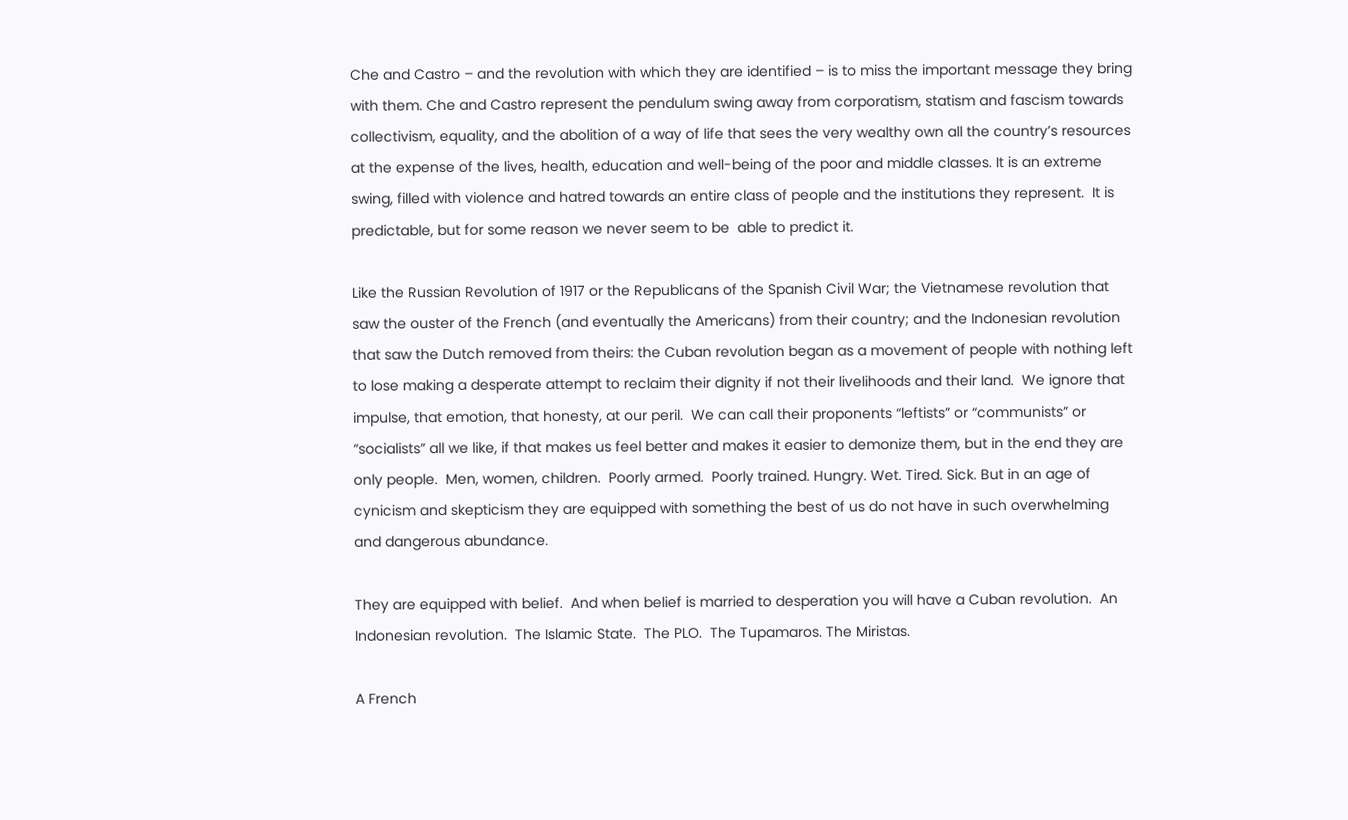Che and Castro – and the revolution with which they are identified – is to miss the important message they bring with them. Che and Castro represent the pendulum swing away from corporatism, statism and fascism towards collectivism, equality, and the abolition of a way of life that sees the very wealthy own all the country’s resources at the expense of the lives, health, education and well-being of the poor and middle classes. It is an extreme swing, filled with violence and hatred towards an entire class of people and the institutions they represent.  It is predictable, but for some reason we never seem to be  able to predict it.

Like the Russian Revolution of 1917 or the Republicans of the Spanish Civil War; the Vietnamese revolution that saw the ouster of the French (and eventually the Americans) from their country; and the Indonesian revolution that saw the Dutch removed from theirs: the Cuban revolution began as a movement of people with nothing left to lose making a desperate attempt to reclaim their dignity if not their livelihoods and their land.  We ignore that impulse, that emotion, that honesty, at our peril.  We can call their proponents “leftists” or “communists” or “socialists” all we like, if that makes us feel better and makes it easier to demonize them, but in the end they are only people.  Men, women, children.  Poorly armed.  Poorly trained. Hungry. Wet. Tired. Sick. But in an age of cynicism and skepticism they are equipped with something the best of us do not have in such overwhelming and dangerous abundance.

They are equipped with belief.  And when belief is married to desperation you will have a Cuban revolution.  An Indonesian revolution.  The Islamic State.  The PLO.  The Tupamaros. The Miristas.

A French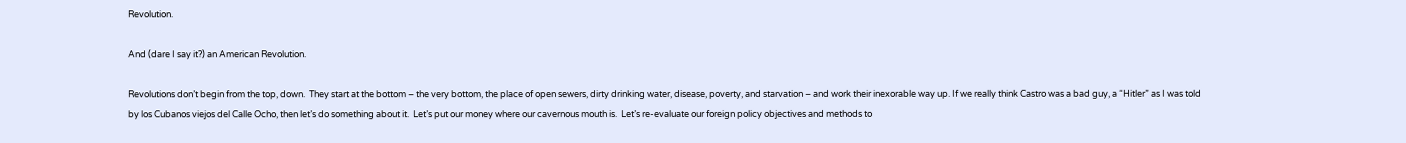Revolution.

And (dare I say it?) an American Revolution.

Revolutions don’t begin from the top, down.  They start at the bottom – the very bottom, the place of open sewers, dirty drinking water, disease, poverty, and starvation – and work their inexorable way up. If we really think Castro was a bad guy, a “Hitler” as I was told by los Cubanos viejos del Calle Ocho, then let’s do something about it.  Let’s put our money where our cavernous mouth is.  Let’s re-evaluate our foreign policy objectives and methods to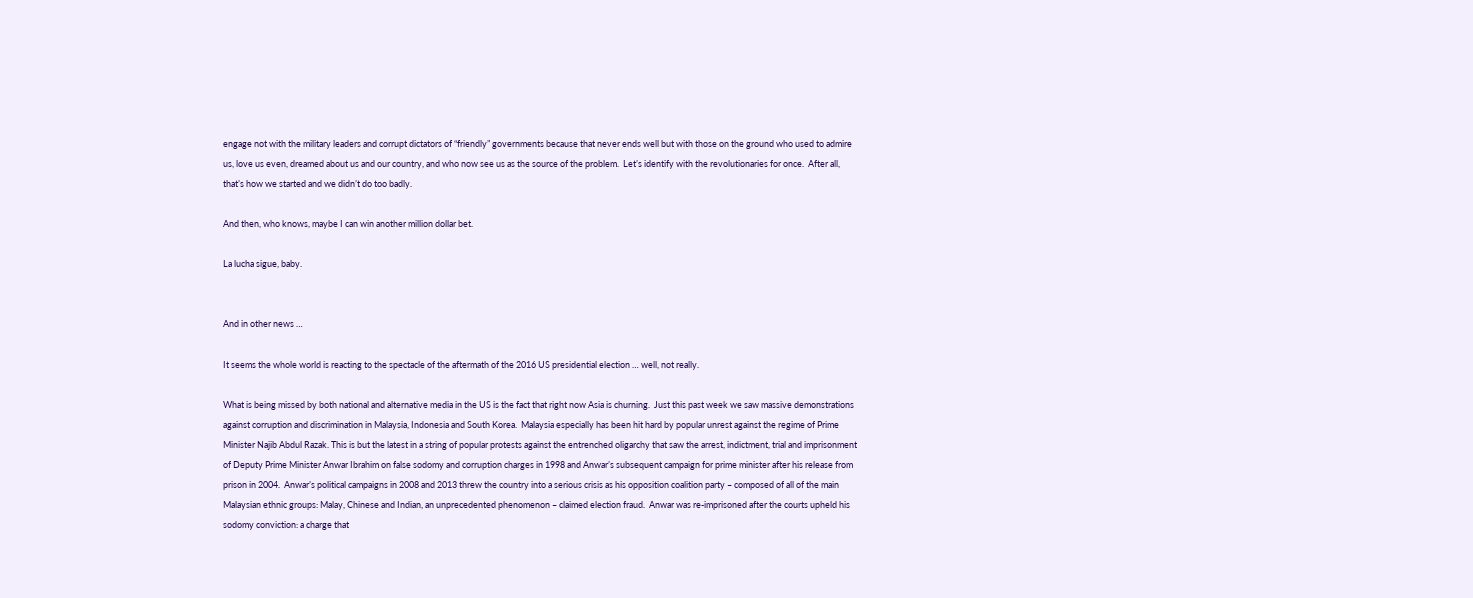engage not with the military leaders and corrupt dictators of “friendly” governments because that never ends well but with those on the ground who used to admire us, love us even, dreamed about us and our country, and who now see us as the source of the problem.  Let’s identify with the revolutionaries for once.  After all, that’s how we started and we didn’t do too badly.

And then, who knows, maybe I can win another million dollar bet.

La lucha sigue, baby.


And in other news …

It seems the whole world is reacting to the spectacle of the aftermath of the 2016 US presidential election … well, not really.

What is being missed by both national and alternative media in the US is the fact that right now Asia is churning.  Just this past week we saw massive demonstrations against corruption and discrimination in Malaysia, Indonesia and South Korea.  Malaysia especially has been hit hard by popular unrest against the regime of Prime Minister Najib Abdul Razak. This is but the latest in a string of popular protests against the entrenched oligarchy that saw the arrest, indictment, trial and imprisonment of Deputy Prime Minister Anwar Ibrahim on false sodomy and corruption charges in 1998 and Anwar’s subsequent campaign for prime minister after his release from prison in 2004.  Anwar’s political campaigns in 2008 and 2013 threw the country into a serious crisis as his opposition coalition party – composed of all of the main Malaysian ethnic groups: Malay, Chinese and Indian, an unprecedented phenomenon – claimed election fraud.  Anwar was re-imprisoned after the courts upheld his sodomy conviction: a charge that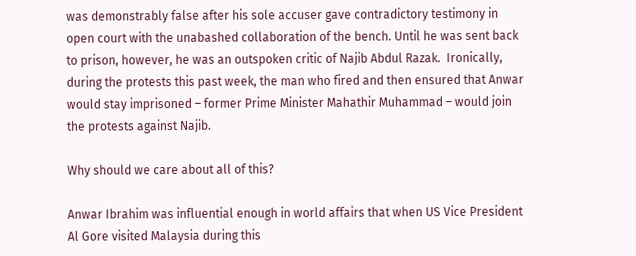was demonstrably false after his sole accuser gave contradictory testimony in open court with the unabashed collaboration of the bench. Until he was sent back to prison, however, he was an outspoken critic of Najib Abdul Razak.  Ironically, during the protests this past week, the man who fired and then ensured that Anwar would stay imprisoned – former Prime Minister Mahathir Muhammad – would join the protests against Najib.

Why should we care about all of this?

Anwar Ibrahim was influential enough in world affairs that when US Vice President Al Gore visited Malaysia during this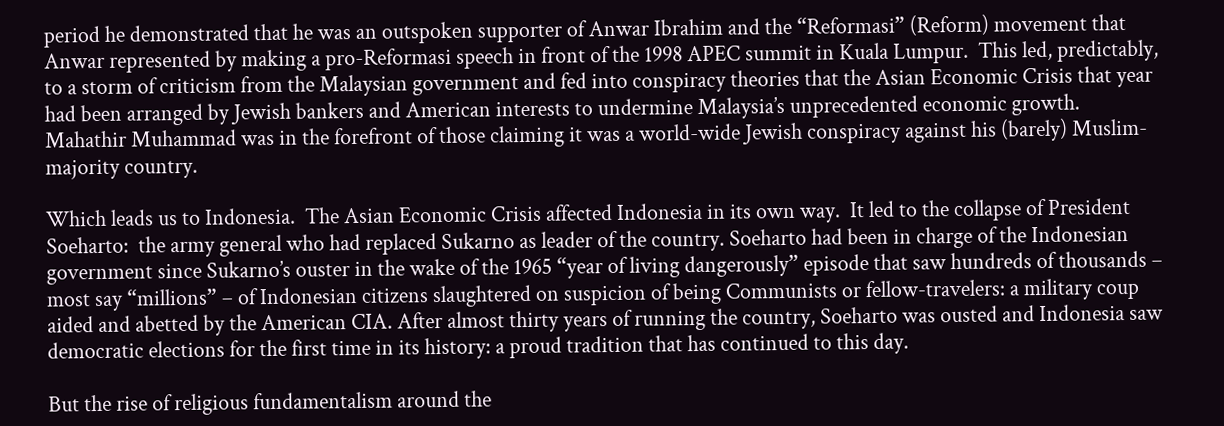period he demonstrated that he was an outspoken supporter of Anwar Ibrahim and the “Reformasi” (Reform) movement that Anwar represented by making a pro-Reformasi speech in front of the 1998 APEC summit in Kuala Lumpur.  This led, predictably, to a storm of criticism from the Malaysian government and fed into conspiracy theories that the Asian Economic Crisis that year had been arranged by Jewish bankers and American interests to undermine Malaysia’s unprecedented economic growth.  Mahathir Muhammad was in the forefront of those claiming it was a world-wide Jewish conspiracy against his (barely) Muslim-majority country.

Which leads us to Indonesia.  The Asian Economic Crisis affected Indonesia in its own way.  It led to the collapse of President Soeharto:  the army general who had replaced Sukarno as leader of the country. Soeharto had been in charge of the Indonesian government since Sukarno’s ouster in the wake of the 1965 “year of living dangerously” episode that saw hundreds of thousands – most say “millions” – of Indonesian citizens slaughtered on suspicion of being Communists or fellow-travelers: a military coup aided and abetted by the American CIA. After almost thirty years of running the country, Soeharto was ousted and Indonesia saw democratic elections for the first time in its history: a proud tradition that has continued to this day.

But the rise of religious fundamentalism around the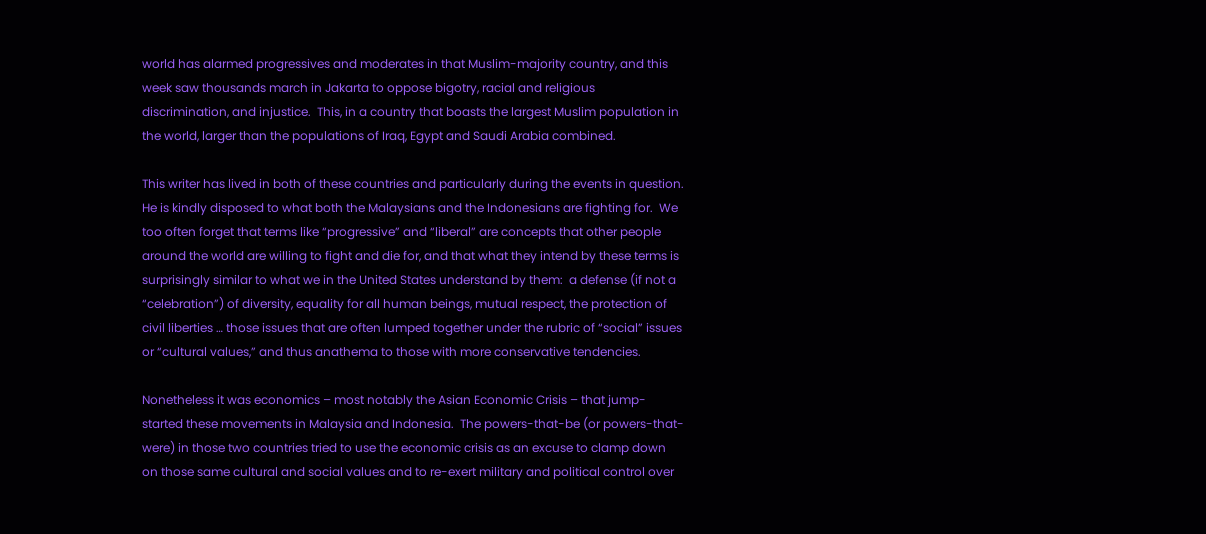world has alarmed progressives and moderates in that Muslim-majority country, and this week saw thousands march in Jakarta to oppose bigotry, racial and religious discrimination, and injustice.  This, in a country that boasts the largest Muslim population in the world, larger than the populations of Iraq, Egypt and Saudi Arabia combined.

This writer has lived in both of these countries and particularly during the events in question.  He is kindly disposed to what both the Malaysians and the Indonesians are fighting for.  We too often forget that terms like “progressive” and “liberal” are concepts that other people around the world are willing to fight and die for, and that what they intend by these terms is surprisingly similar to what we in the United States understand by them:  a defense (if not a “celebration”) of diversity, equality for all human beings, mutual respect, the protection of civil liberties … those issues that are often lumped together under the rubric of “social” issues or “cultural values,” and thus anathema to those with more conservative tendencies.

Nonetheless it was economics – most notably the Asian Economic Crisis – that jump-started these movements in Malaysia and Indonesia.  The powers-that-be (or powers-that-were) in those two countries tried to use the economic crisis as an excuse to clamp down on those same cultural and social values and to re-exert military and political control over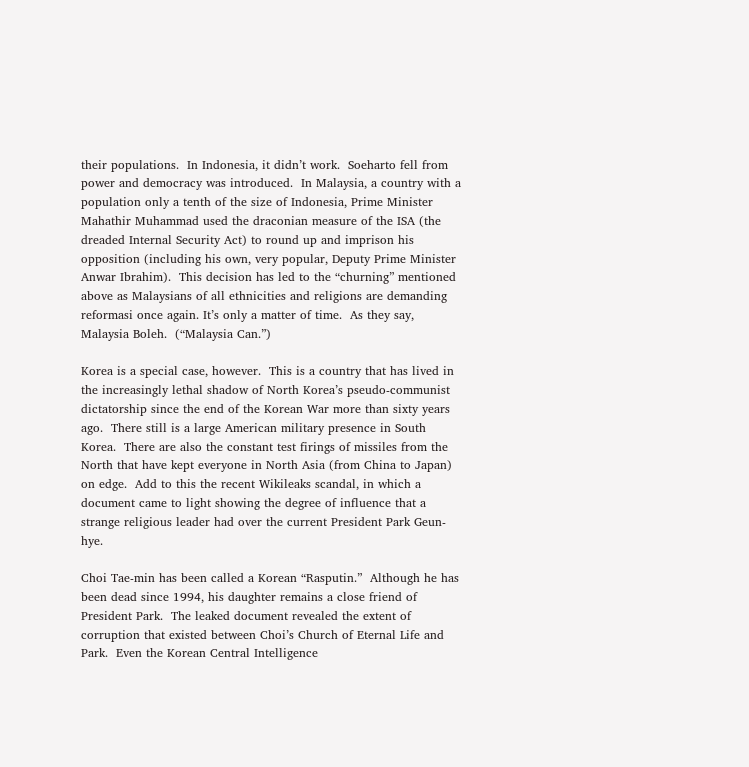their populations.  In Indonesia, it didn’t work.  Soeharto fell from power and democracy was introduced.  In Malaysia, a country with a population only a tenth of the size of Indonesia, Prime Minister Mahathir Muhammad used the draconian measure of the ISA (the dreaded Internal Security Act) to round up and imprison his opposition (including his own, very popular, Deputy Prime Minister Anwar Ibrahim).  This decision has led to the “churning” mentioned above as Malaysians of all ethnicities and religions are demanding reformasi once again. It’s only a matter of time.  As they say, Malaysia Boleh.  (“Malaysia Can.”)

Korea is a special case, however.  This is a country that has lived in the increasingly lethal shadow of North Korea’s pseudo-communist dictatorship since the end of the Korean War more than sixty years ago.  There still is a large American military presence in South Korea.  There are also the constant test firings of missiles from the North that have kept everyone in North Asia (from China to Japan) on edge.  Add to this the recent Wikileaks scandal, in which a document came to light showing the degree of influence that a strange religious leader had over the current President Park Geun-hye.

Choi Tae-min has been called a Korean “Rasputin.”  Although he has been dead since 1994, his daughter remains a close friend of President Park.  The leaked document revealed the extent of corruption that existed between Choi’s Church of Eternal Life and Park.  Even the Korean Central Intelligence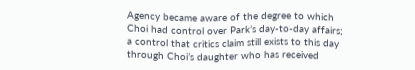Agency became aware of the degree to which Choi had control over Park’s day-to-day affairs; a control that critics claim still exists to this day through Choi’s daughter who has received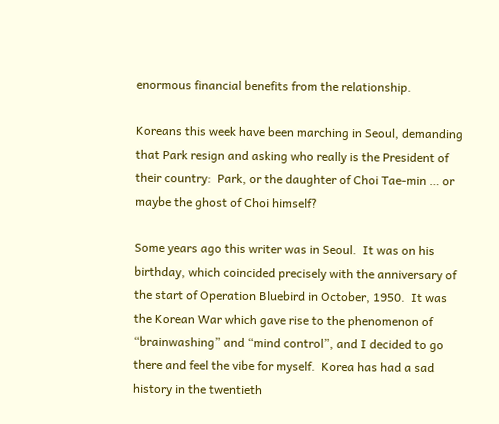enormous financial benefits from the relationship.

Koreans this week have been marching in Seoul, demanding that Park resign and asking who really is the President of their country:  Park, or the daughter of Choi Tae-min … or maybe the ghost of Choi himself?

Some years ago this writer was in Seoul.  It was on his birthday, which coincided precisely with the anniversary of the start of Operation Bluebird in October, 1950.  It was the Korean War which gave rise to the phenomenon of “brainwashing” and “mind control”, and I decided to go there and feel the vibe for myself.  Korea has had a sad history in the twentieth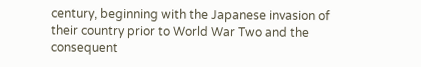century, beginning with the Japanese invasion of their country prior to World War Two and the consequent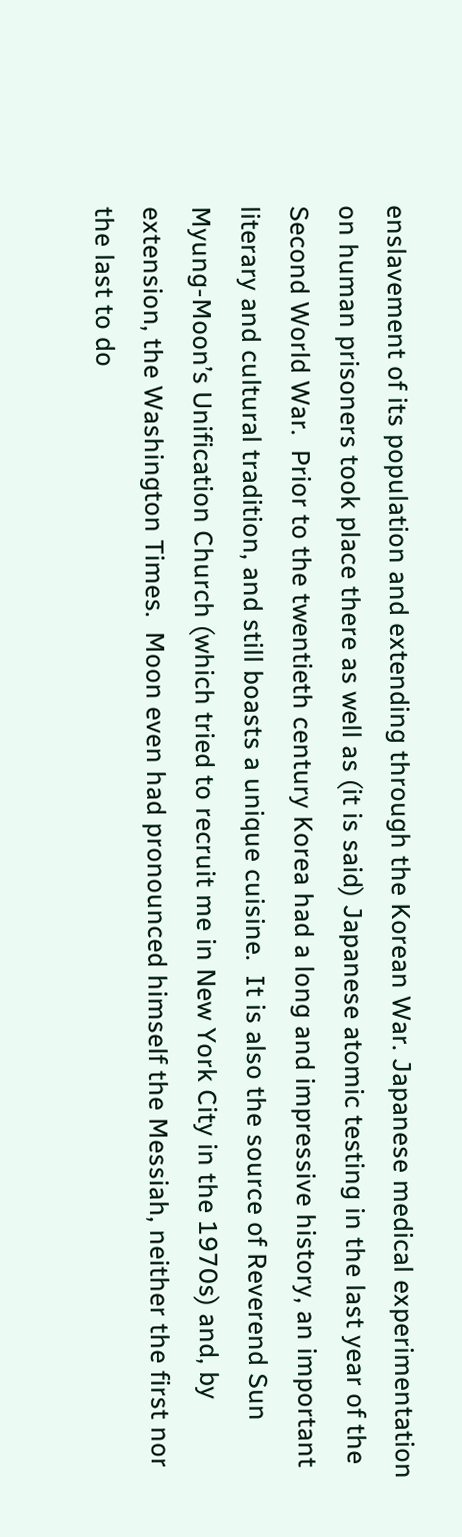enslavement of its population and extending through the Korean War. Japanese medical experimentation on human prisoners took place there as well as (it is said) Japanese atomic testing in the last year of the Second World War.  Prior to the twentieth century Korea had a long and impressive history, an important literary and cultural tradition, and still boasts a unique cuisine.  It is also the source of Reverend Sun Myung-Moon’s Unification Church (which tried to recruit me in New York City in the 1970s) and, by extension, the Washington Times.  Moon even had pronounced himself the Messiah, neither the first nor the last to do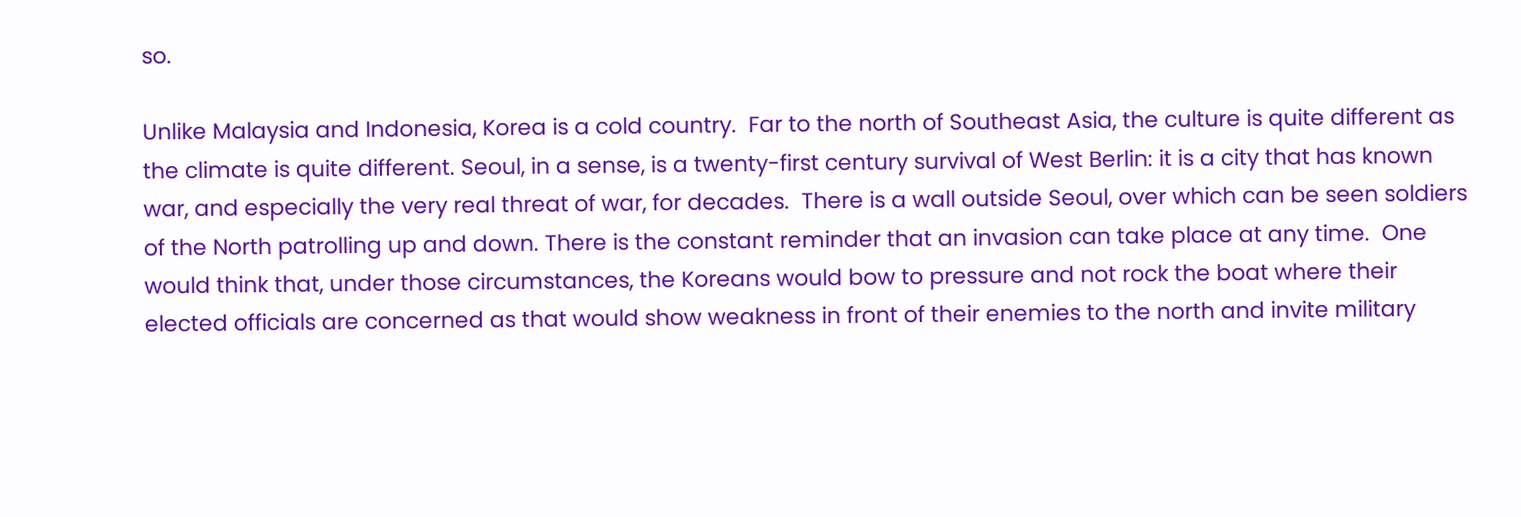so.

Unlike Malaysia and Indonesia, Korea is a cold country.  Far to the north of Southeast Asia, the culture is quite different as the climate is quite different. Seoul, in a sense, is a twenty-first century survival of West Berlin: it is a city that has known war, and especially the very real threat of war, for decades.  There is a wall outside Seoul, over which can be seen soldiers of the North patrolling up and down. There is the constant reminder that an invasion can take place at any time.  One would think that, under those circumstances, the Koreans would bow to pressure and not rock the boat where their elected officials are concerned as that would show weakness in front of their enemies to the north and invite military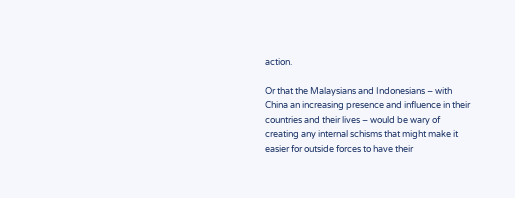action.

Or that the Malaysians and Indonesians – with China an increasing presence and influence in their countries and their lives – would be wary of creating any internal schisms that might make it easier for outside forces to have their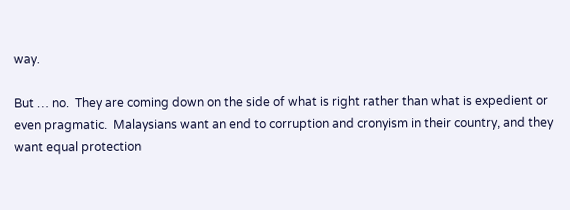way.

But … no.  They are coming down on the side of what is right rather than what is expedient or even pragmatic.  Malaysians want an end to corruption and cronyism in their country, and they want equal protection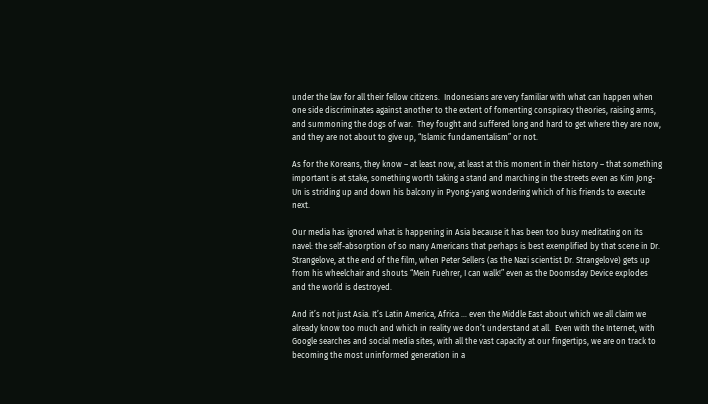under the law for all their fellow citizens.  Indonesians are very familiar with what can happen when one side discriminates against another to the extent of fomenting conspiracy theories, raising arms, and summoning the dogs of war.  They fought and suffered long and hard to get where they are now, and they are not about to give up, “Islamic fundamentalism” or not.

As for the Koreans, they know – at least now, at least at this moment in their history – that something important is at stake, something worth taking a stand and marching in the streets even as Kim Jong-Un is striding up and down his balcony in Pyong-yang wondering which of his friends to execute next.

Our media has ignored what is happening in Asia because it has been too busy meditating on its navel: the self-absorption of so many Americans that perhaps is best exemplified by that scene in Dr. Strangelove, at the end of the film, when Peter Sellers (as the Nazi scientist Dr. Strangelove) gets up from his wheelchair and shouts “Mein Fuehrer, I can walk!” even as the Doomsday Device explodes and the world is destroyed.

And it’s not just Asia. It’s Latin America, Africa … even the Middle East about which we all claim we already know too much and which in reality we don’t understand at all.  Even with the Internet, with Google searches and social media sites, with all the vast capacity at our fingertips, we are on track to becoming the most uninformed generation in a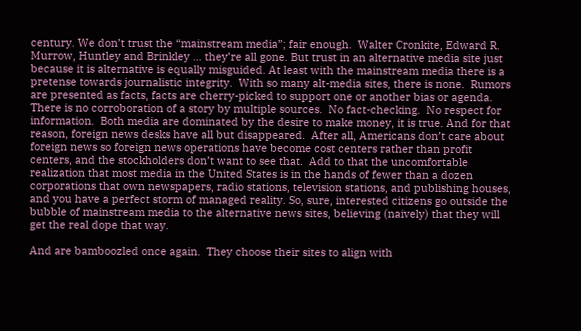century. We don’t trust the “mainstream media”; fair enough.  Walter Cronkite, Edward R. Murrow, Huntley and Brinkley … they’re all gone. But trust in an alternative media site just because it is alternative is equally misguided. At least with the mainstream media there is a pretense towards journalistic integrity.  With so many alt-media sites, there is none.  Rumors are presented as facts, facts are cherry-picked to support one or another bias or agenda.  There is no corroboration of a story by multiple sources.  No fact-checking.  No respect for information.  Both media are dominated by the desire to make money, it is true. And for that reason, foreign news desks have all but disappeared.  After all, Americans don’t care about foreign news so foreign news operations have become cost centers rather than profit centers, and the stockholders don’t want to see that.  Add to that the uncomfortable realization that most media in the United States is in the hands of fewer than a dozen corporations that own newspapers, radio stations, television stations, and publishing houses, and you have a perfect storm of managed reality. So, sure, interested citizens go outside the bubble of mainstream media to the alternative news sites, believing (naively) that they will get the real dope that way.

And are bamboozled once again.  They choose their sites to align with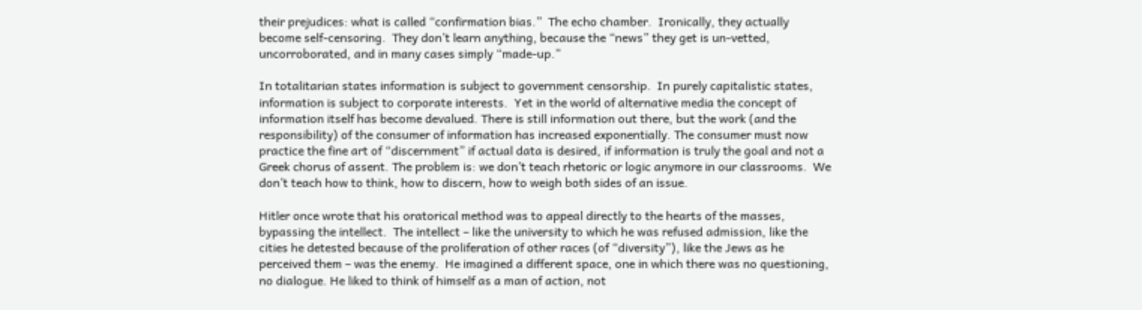their prejudices: what is called “confirmation bias.”  The echo chamber.  Ironically, they actually become self-censoring.  They don’t learn anything, because the “news” they get is un-vetted, uncorroborated, and in many cases simply “made-up.”

In totalitarian states information is subject to government censorship.  In purely capitalistic states, information is subject to corporate interests.  Yet in the world of alternative media the concept of information itself has become devalued. There is still information out there, but the work (and the responsibility) of the consumer of information has increased exponentially. The consumer must now practice the fine art of “discernment” if actual data is desired, if information is truly the goal and not a Greek chorus of assent. The problem is: we don’t teach rhetoric or logic anymore in our classrooms.  We don’t teach how to think, how to discern, how to weigh both sides of an issue.

Hitler once wrote that his oratorical method was to appeal directly to the hearts of the masses, bypassing the intellect.  The intellect – like the university to which he was refused admission, like the cities he detested because of the proliferation of other races (of “diversity”), like the Jews as he perceived them – was the enemy.  He imagined a different space, one in which there was no questioning, no dialogue. He liked to think of himself as a man of action, not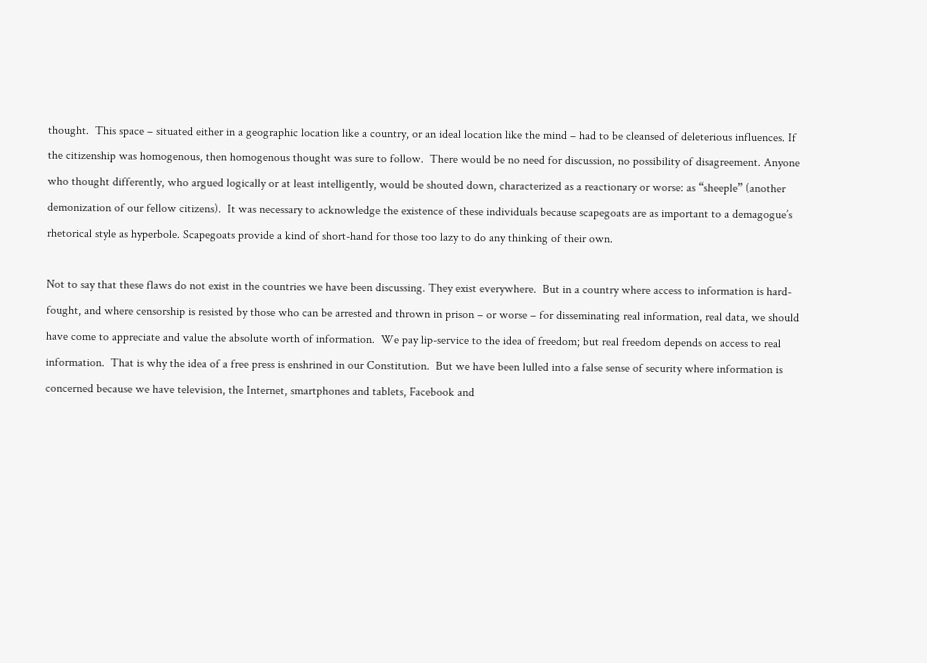thought.  This space – situated either in a geographic location like a country, or an ideal location like the mind – had to be cleansed of deleterious influences. If the citizenship was homogenous, then homogenous thought was sure to follow.  There would be no need for discussion, no possibility of disagreement. Anyone who thought differently, who argued logically or at least intelligently, would be shouted down, characterized as a reactionary or worse: as “sheeple” (another demonization of our fellow citizens).  It was necessary to acknowledge the existence of these individuals because scapegoats are as important to a demagogue’s rhetorical style as hyperbole. Scapegoats provide a kind of short-hand for those too lazy to do any thinking of their own.

Not to say that these flaws do not exist in the countries we have been discussing. They exist everywhere.  But in a country where access to information is hard-fought, and where censorship is resisted by those who can be arrested and thrown in prison – or worse – for disseminating real information, real data, we should have come to appreciate and value the absolute worth of information.  We pay lip-service to the idea of freedom; but real freedom depends on access to real information.  That is why the idea of a free press is enshrined in our Constitution.  But we have been lulled into a false sense of security where information is concerned because we have television, the Internet, smartphones and tablets, Facebook and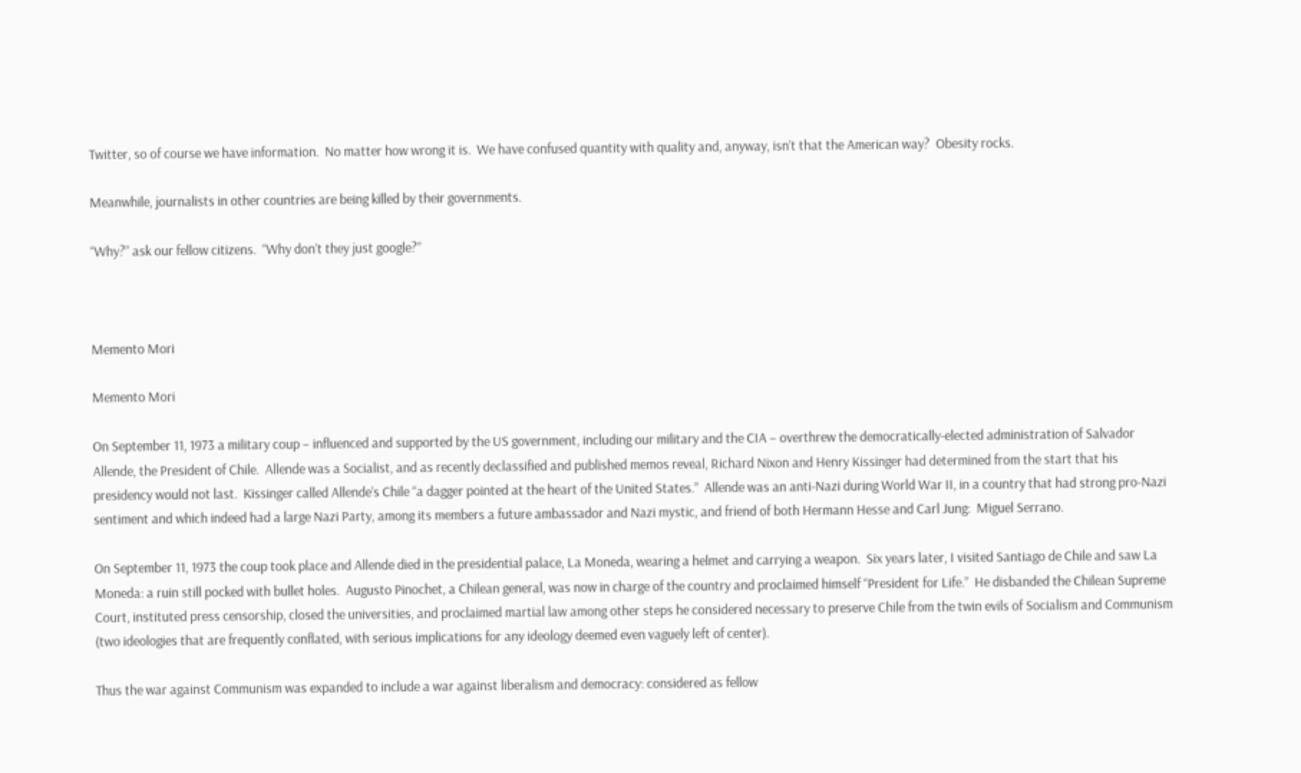Twitter, so of course we have information.  No matter how wrong it is.  We have confused quantity with quality and, anyway, isn’t that the American way?  Obesity rocks.

Meanwhile, journalists in other countries are being killed by their governments.

“Why?” ask our fellow citizens.  “Why don’t they just google?”



Memento Mori

Memento Mori

On September 11, 1973 a military coup – influenced and supported by the US government, including our military and the CIA – overthrew the democratically-elected administration of Salvador Allende, the President of Chile.  Allende was a Socialist, and as recently declassified and published memos reveal, Richard Nixon and Henry Kissinger had determined from the start that his presidency would not last.  Kissinger called Allende’s Chile “a dagger pointed at the heart of the United States.”  Allende was an anti-Nazi during World War II, in a country that had strong pro-Nazi sentiment and which indeed had a large Nazi Party, among its members a future ambassador and Nazi mystic, and friend of both Hermann Hesse and Carl Jung:  Miguel Serrano.

On September 11, 1973 the coup took place and Allende died in the presidential palace, La Moneda, wearing a helmet and carrying a weapon.  Six years later, I visited Santiago de Chile and saw La Moneda: a ruin still pocked with bullet holes.  Augusto Pinochet, a Chilean general, was now in charge of the country and proclaimed himself “President for Life.”  He disbanded the Chilean Supreme Court, instituted press censorship, closed the universities, and proclaimed martial law among other steps he considered necessary to preserve Chile from the twin evils of Socialism and Communism (two ideologies that are frequently conflated, with serious implications for any ideology deemed even vaguely left of center).

Thus the war against Communism was expanded to include a war against liberalism and democracy: considered as fellow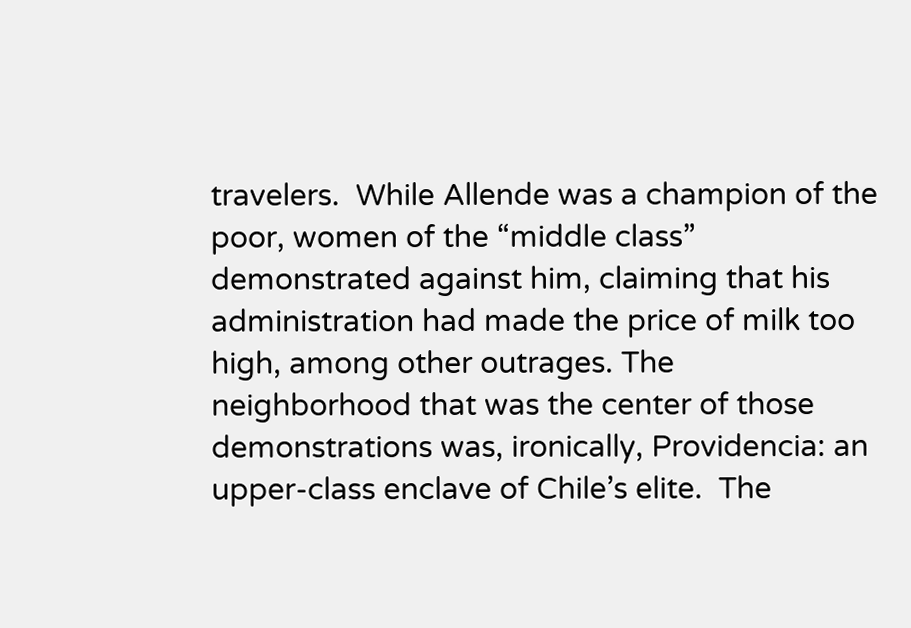travelers.  While Allende was a champion of the poor, women of the “middle class” demonstrated against him, claiming that his administration had made the price of milk too high, among other outrages. The neighborhood that was the center of those demonstrations was, ironically, Providencia: an upper-class enclave of Chile’s elite.  The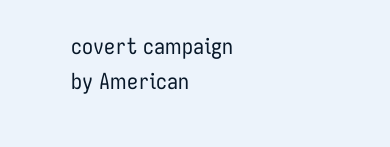covert campaign by American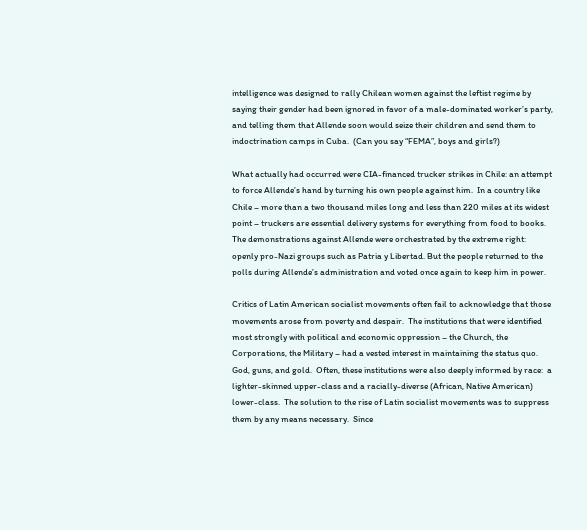intelligence was designed to rally Chilean women against the leftist regime by saying their gender had been ignored in favor of a male-dominated worker’s party, and telling them that Allende soon would seize their children and send them to indoctrination camps in Cuba.  (Can you say “FEMA”, boys and girls?)

What actually had occurred were CIA-financed trucker strikes in Chile: an attempt to force Allende’s hand by turning his own people against him.  In a country like Chile – more than a two thousand miles long and less than 220 miles at its widest point – truckers are essential delivery systems for everything from food to books.  The demonstrations against Allende were orchestrated by the extreme right:  openly pro-Nazi groups such as Patria y Libertad. But the people returned to the polls during Allende’s administration and voted once again to keep him in power.

Critics of Latin American socialist movements often fail to acknowledge that those movements arose from poverty and despair.  The institutions that were identified most strongly with political and economic oppression – the Church, the Corporations, the Military – had a vested interest in maintaining the status quo.  God, guns, and gold.  Often, these institutions were also deeply informed by race:  a lighter-skinned upper-class and a racially-diverse (African, Native American) lower-class.  The solution to the rise of Latin socialist movements was to suppress them by any means necessary.  Since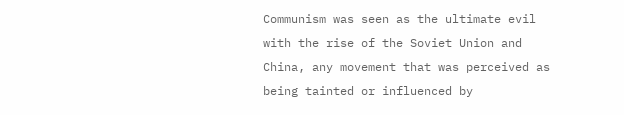Communism was seen as the ultimate evil with the rise of the Soviet Union and China, any movement that was perceived as being tainted or influenced by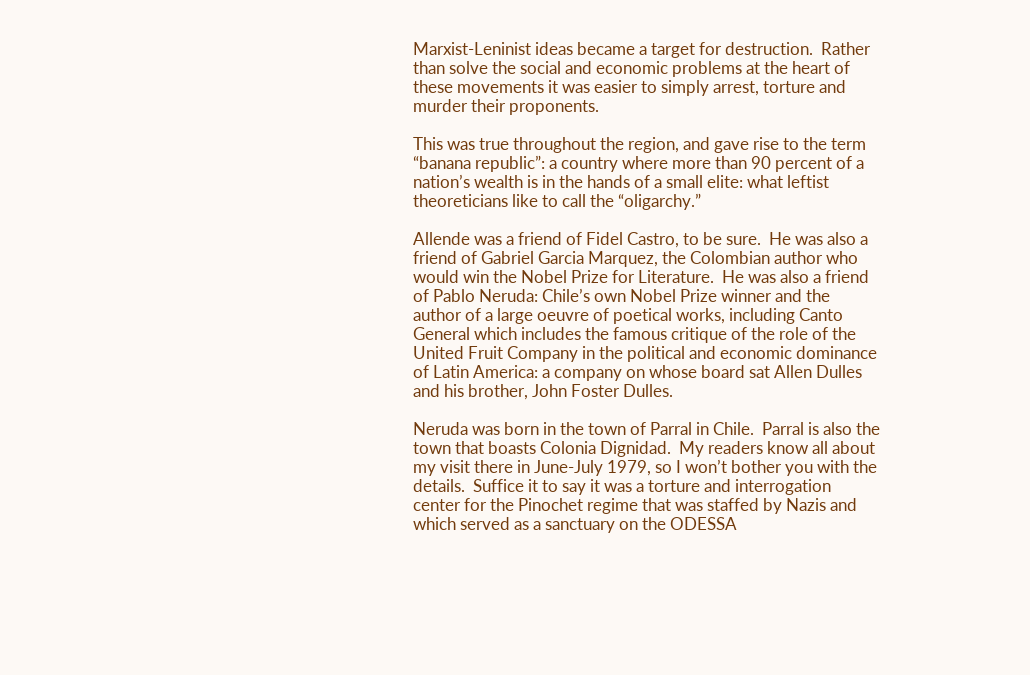Marxist-Leninist ideas became a target for destruction.  Rather than solve the social and economic problems at the heart of these movements it was easier to simply arrest, torture and murder their proponents.

This was true throughout the region, and gave rise to the term “banana republic”: a country where more than 90 percent of a nation’s wealth is in the hands of a small elite: what leftist theoreticians like to call the “oligarchy.”

Allende was a friend of Fidel Castro, to be sure.  He was also a friend of Gabriel Garcia Marquez, the Colombian author who would win the Nobel Prize for Literature.  He was also a friend of Pablo Neruda: Chile’s own Nobel Prize winner and the author of a large oeuvre of poetical works, including Canto General which includes the famous critique of the role of the United Fruit Company in the political and economic dominance of Latin America: a company on whose board sat Allen Dulles and his brother, John Foster Dulles.

Neruda was born in the town of Parral in Chile.  Parral is also the town that boasts Colonia Dignidad.  My readers know all about my visit there in June-July 1979, so I won’t bother you with the details.  Suffice it to say it was a torture and interrogation center for the Pinochet regime that was staffed by Nazis and which served as a sanctuary on the ODESSA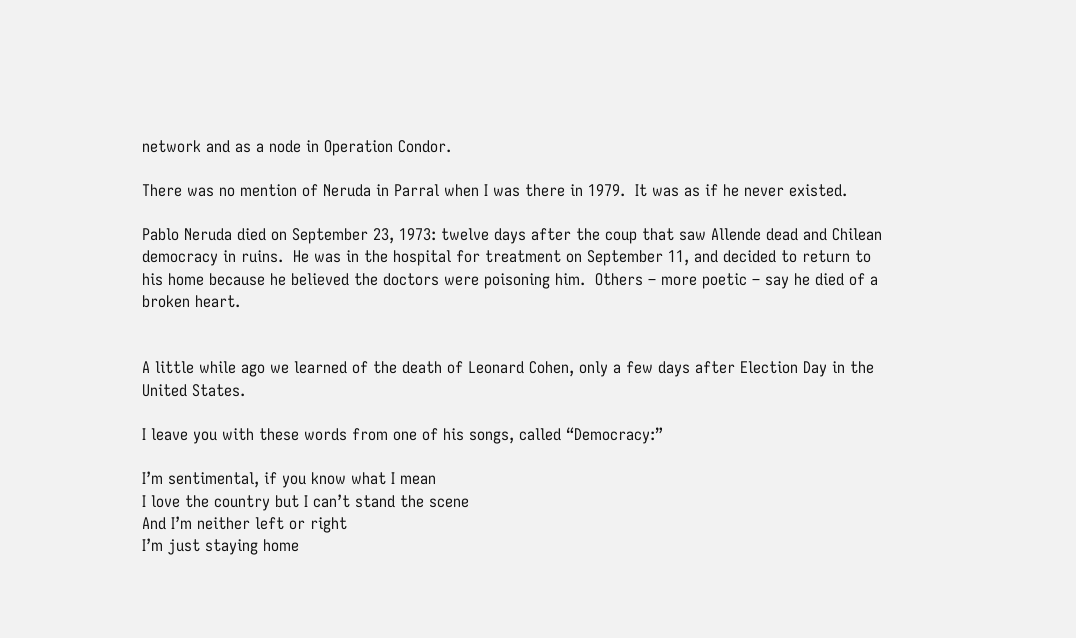network and as a node in Operation Condor.

There was no mention of Neruda in Parral when I was there in 1979.  It was as if he never existed.

Pablo Neruda died on September 23, 1973: twelve days after the coup that saw Allende dead and Chilean democracy in ruins.  He was in the hospital for treatment on September 11, and decided to return to his home because he believed the doctors were poisoning him.  Others – more poetic – say he died of a broken heart.


A little while ago we learned of the death of Leonard Cohen, only a few days after Election Day in the United States.

I leave you with these words from one of his songs, called “Democracy:”

I’m sentimental, if you know what I mean
I love the country but I can’t stand the scene
And I’m neither left or right
I’m just staying home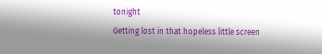tonight
Getting lost in that hopeless little screen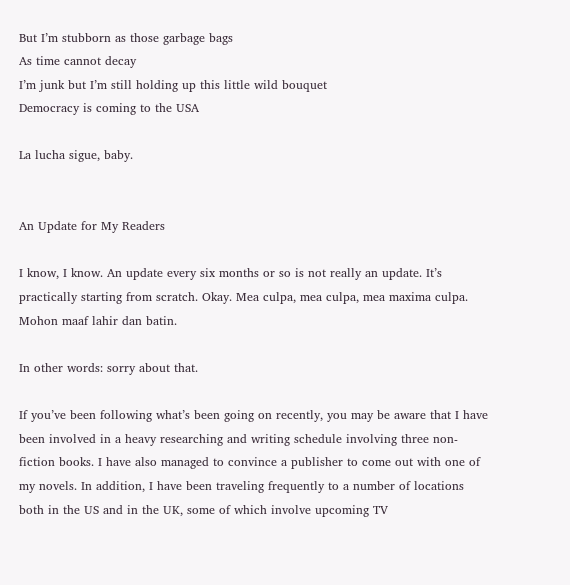But I’m stubborn as those garbage bags
As time cannot decay
I’m junk but I’m still holding up this little wild bouquet
Democracy is coming to the USA

La lucha sigue, baby.


An Update for My Readers

I know, I know. An update every six months or so is not really an update. It’s practically starting from scratch. Okay. Mea culpa, mea culpa, mea maxima culpa. Mohon maaf lahir dan batin.

In other words: sorry about that.

If you’ve been following what’s been going on recently, you may be aware that I have been involved in a heavy researching and writing schedule involving three non-fiction books. I have also managed to convince a publisher to come out with one of my novels. In addition, I have been traveling frequently to a number of locations both in the US and in the UK, some of which involve upcoming TV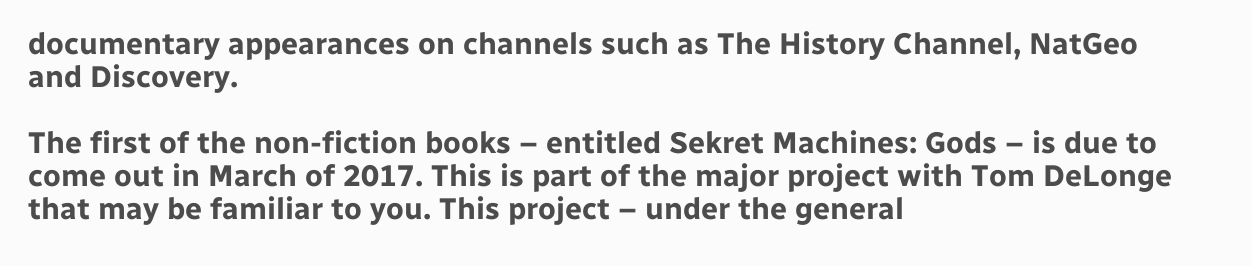documentary appearances on channels such as The History Channel, NatGeo and Discovery.

The first of the non-fiction books – entitled Sekret Machines: Gods – is due to come out in March of 2017. This is part of the major project with Tom DeLonge that may be familiar to you. This project – under the general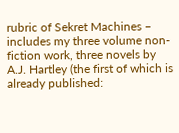rubric of Sekret Machines – includes my three volume non-fiction work, three novels by A.J. Hartley (the first of which is already published: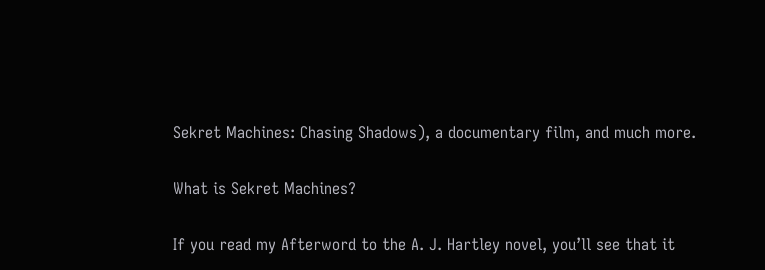Sekret Machines: Chasing Shadows), a documentary film, and much more.

What is Sekret Machines?

If you read my Afterword to the A. J. Hartley novel, you’ll see that it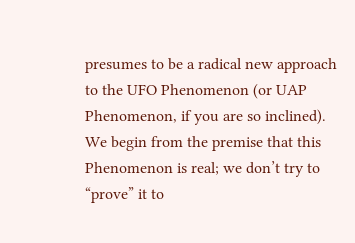presumes to be a radical new approach to the UFO Phenomenon (or UAP Phenomenon, if you are so inclined). We begin from the premise that this Phenomenon is real; we don’t try to “prove” it to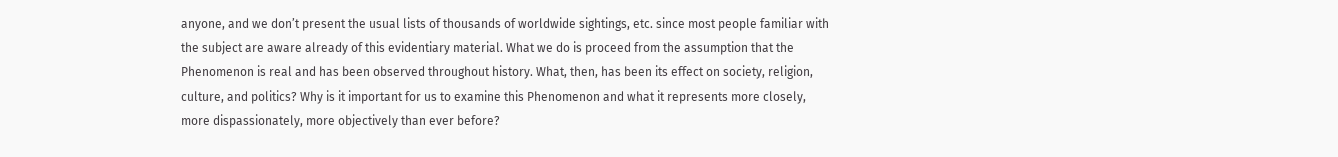anyone, and we don’t present the usual lists of thousands of worldwide sightings, etc. since most people familiar with the subject are aware already of this evidentiary material. What we do is proceed from the assumption that the Phenomenon is real and has been observed throughout history. What, then, has been its effect on society, religion, culture, and politics? Why is it important for us to examine this Phenomenon and what it represents more closely, more dispassionately, more objectively than ever before?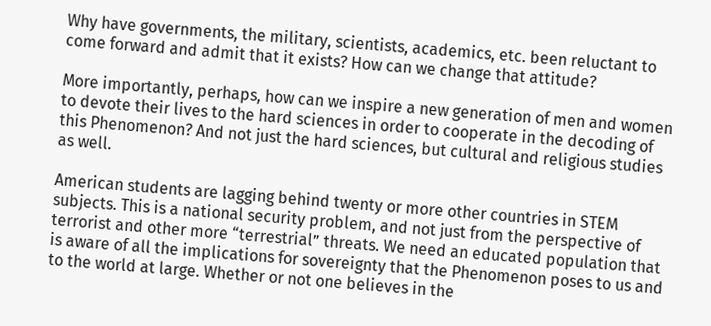Why have governments, the military, scientists, academics, etc. been reluctant to come forward and admit that it exists? How can we change that attitude?

More importantly, perhaps, how can we inspire a new generation of men and women to devote their lives to the hard sciences in order to cooperate in the decoding of this Phenomenon? And not just the hard sciences, but cultural and religious studies as well.

American students are lagging behind twenty or more other countries in STEM subjects. This is a national security problem, and not just from the perspective of terrorist and other more “terrestrial” threats. We need an educated population that is aware of all the implications for sovereignty that the Phenomenon poses to us and to the world at large. Whether or not one believes in the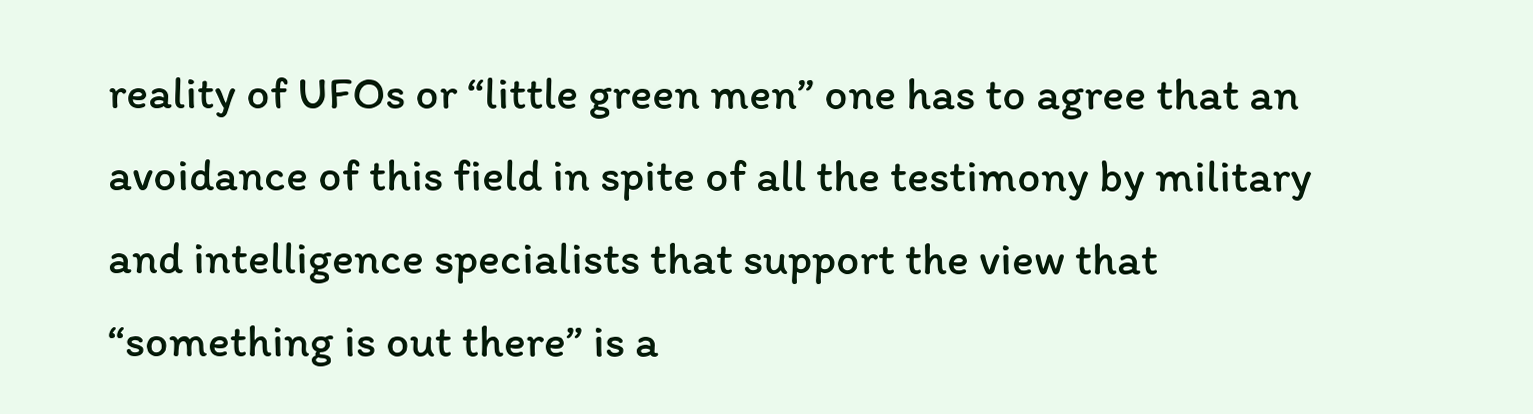reality of UFOs or “little green men” one has to agree that an avoidance of this field in spite of all the testimony by military and intelligence specialists that support the view that “something is out there” is a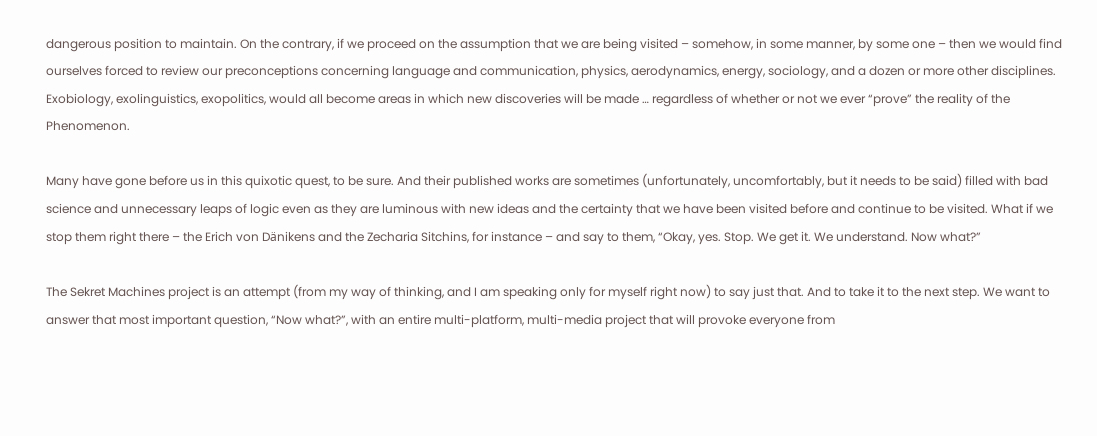dangerous position to maintain. On the contrary, if we proceed on the assumption that we are being visited – somehow, in some manner, by some one – then we would find ourselves forced to review our preconceptions concerning language and communication, physics, aerodynamics, energy, sociology, and a dozen or more other disciplines. Exobiology, exolinguistics, exopolitics, would all become areas in which new discoveries will be made … regardless of whether or not we ever “prove” the reality of the Phenomenon.

Many have gone before us in this quixotic quest, to be sure. And their published works are sometimes (unfortunately, uncomfortably, but it needs to be said) filled with bad science and unnecessary leaps of logic even as they are luminous with new ideas and the certainty that we have been visited before and continue to be visited. What if we stop them right there – the Erich von Dӓnikens and the Zecharia Sitchins, for instance – and say to them, “Okay, yes. Stop. We get it. We understand. Now what?”

The Sekret Machines project is an attempt (from my way of thinking, and I am speaking only for myself right now) to say just that. And to take it to the next step. We want to answer that most important question, “Now what?”, with an entire multi-platform, multi-media project that will provoke everyone from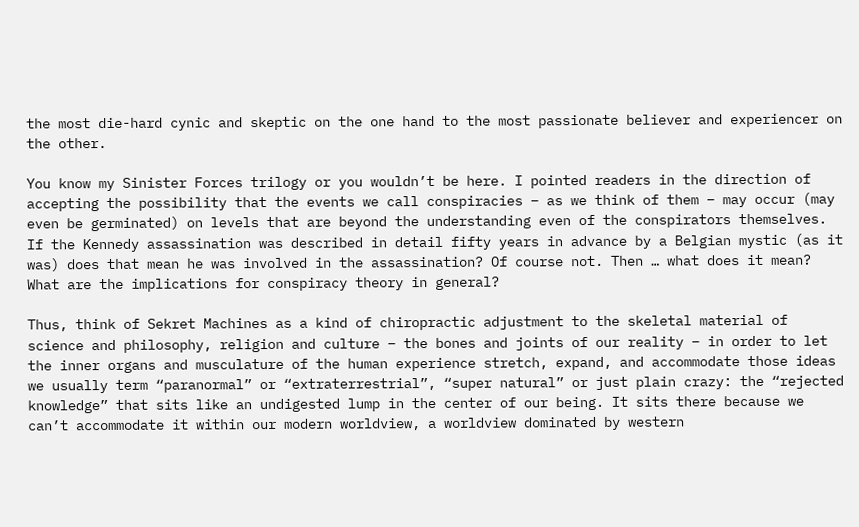the most die-hard cynic and skeptic on the one hand to the most passionate believer and experiencer on the other.

You know my Sinister Forces trilogy or you wouldn’t be here. I pointed readers in the direction of accepting the possibility that the events we call conspiracies – as we think of them – may occur (may even be germinated) on levels that are beyond the understanding even of the conspirators themselves. If the Kennedy assassination was described in detail fifty years in advance by a Belgian mystic (as it was) does that mean he was involved in the assassination? Of course not. Then … what does it mean? What are the implications for conspiracy theory in general?

Thus, think of Sekret Machines as a kind of chiropractic adjustment to the skeletal material of science and philosophy, religion and culture – the bones and joints of our reality – in order to let the inner organs and musculature of the human experience stretch, expand, and accommodate those ideas we usually term “paranormal” or “extraterrestrial”, “super natural” or just plain crazy: the “rejected knowledge” that sits like an undigested lump in the center of our being. It sits there because we can’t accommodate it within our modern worldview, a worldview dominated by western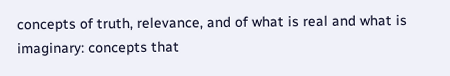concepts of truth, relevance, and of what is real and what is imaginary: concepts that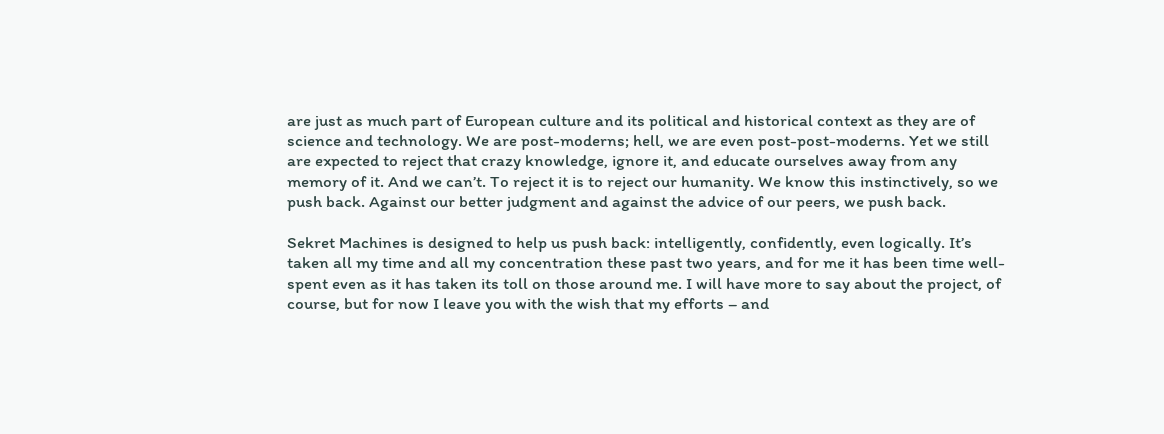are just as much part of European culture and its political and historical context as they are of science and technology. We are post-moderns; hell, we are even post-post-moderns. Yet we still are expected to reject that crazy knowledge, ignore it, and educate ourselves away from any memory of it. And we can’t. To reject it is to reject our humanity. We know this instinctively, so we push back. Against our better judgment and against the advice of our peers, we push back.

Sekret Machines is designed to help us push back: intelligently, confidently, even logically. It’s taken all my time and all my concentration these past two years, and for me it has been time well-spent even as it has taken its toll on those around me. I will have more to say about the project, of course, but for now I leave you with the wish that my efforts – and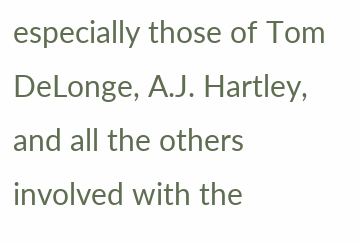especially those of Tom DeLonge, A.J. Hartley, and all the others involved with the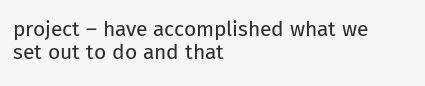project – have accomplished what we set out to do and that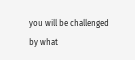you will be challenged by what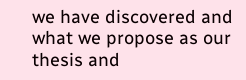we have discovered and what we propose as our thesis and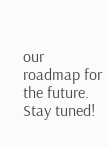our roadmap for the future. Stay tuned!